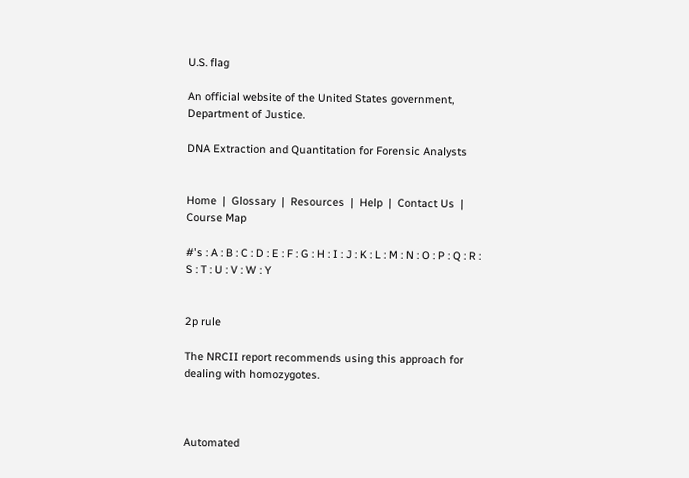U.S. flag

An official website of the United States government, Department of Justice.

DNA Extraction and Quantitation for Forensic Analysts


Home  |  Glossary  |  Resources  |  Help  |  Contact Us  |  Course Map

#'s : A : B : C : D : E : F : G : H : I : J : K : L : M : N : O : P : Q : R : S : T : U : V : W : Y


2p rule

The NRCII report recommends using this approach for dealing with homozygotes.



Automated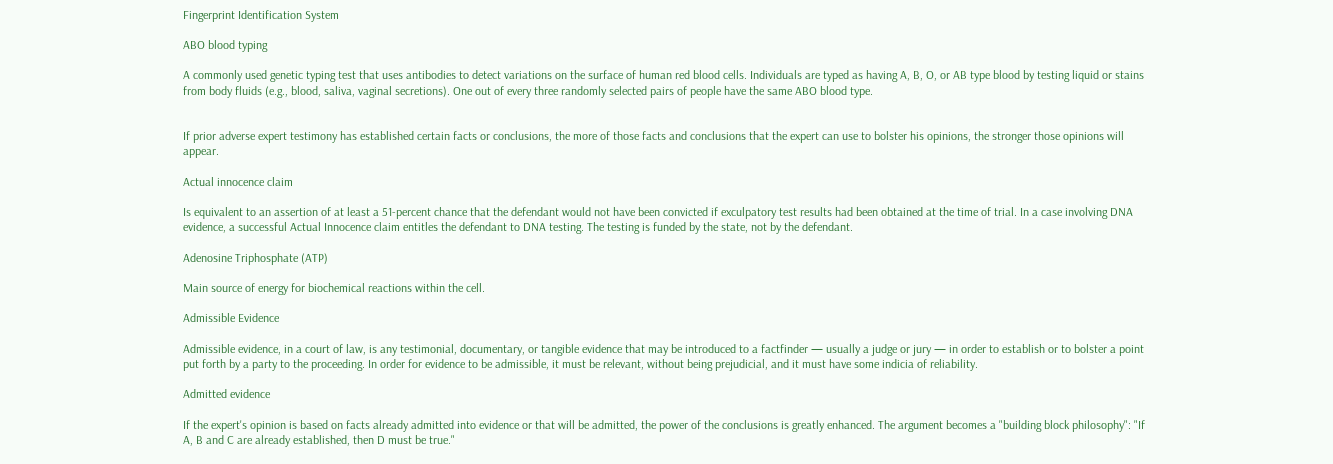Fingerprint Identification System

ABO blood typing

A commonly used genetic typing test that uses antibodies to detect variations on the surface of human red blood cells. Individuals are typed as having A, B, O, or AB type blood by testing liquid or stains from body fluids (e.g., blood, saliva, vaginal secretions). One out of every three randomly selected pairs of people have the same ABO blood type.


If prior adverse expert testimony has established certain facts or conclusions, the more of those facts and conclusions that the expert can use to bolster his opinions, the stronger those opinions will appear.

Actual innocence claim

Is equivalent to an assertion of at least a 51-percent chance that the defendant would not have been convicted if exculpatory test results had been obtained at the time of trial. In a case involving DNA evidence, a successful Actual Innocence claim entitles the defendant to DNA testing. The testing is funded by the state, not by the defendant.

Adenosine Triphosphate (ATP)

Main source of energy for biochemical reactions within the cell.

Admissible Evidence

Admissible evidence, in a court of law, is any testimonial, documentary, or tangible evidence that may be introduced to a factfinder — usually a judge or jury — in order to establish or to bolster a point put forth by a party to the proceeding. In order for evidence to be admissible, it must be relevant, without being prejudicial, and it must have some indicia of reliability.

Admitted evidence

If the expert's opinion is based on facts already admitted into evidence or that will be admitted, the power of the conclusions is greatly enhanced. The argument becomes a "building block philosophy": "If A, B and C are already established, then D must be true."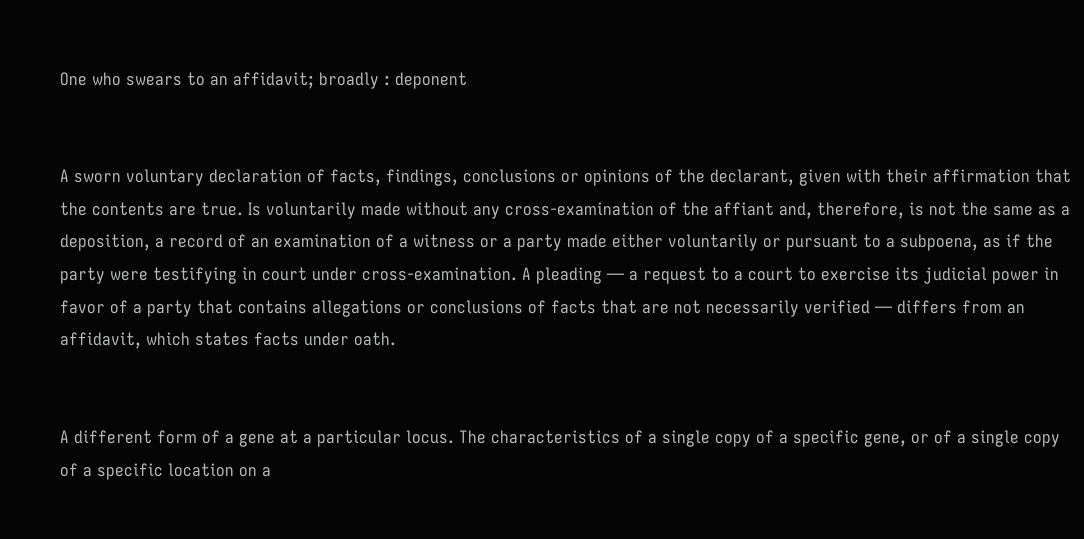One who swears to an affidavit; broadly : deponent


A sworn voluntary declaration of facts, findings, conclusions or opinions of the declarant, given with their affirmation that the contents are true. Is voluntarily made without any cross-examination of the affiant and, therefore, is not the same as a deposition, a record of an examination of a witness or a party made either voluntarily or pursuant to a subpoena, as if the party were testifying in court under cross-examination. A pleading — a request to a court to exercise its judicial power in favor of a party that contains allegations or conclusions of facts that are not necessarily verified — differs from an affidavit, which states facts under oath.


A different form of a gene at a particular locus. The characteristics of a single copy of a specific gene, or of a single copy of a specific location on a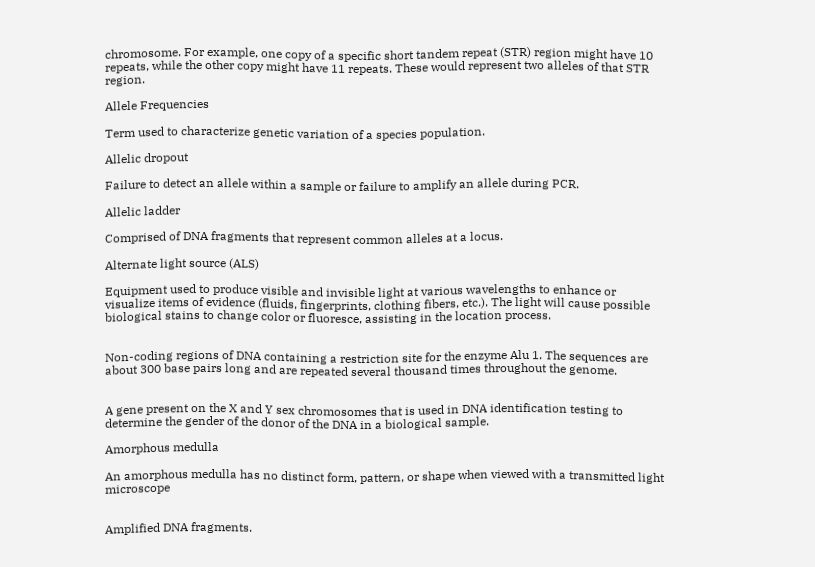chromosome. For example, one copy of a specific short tandem repeat (STR) region might have 10 repeats, while the other copy might have 11 repeats. These would represent two alleles of that STR region.

Allele Frequencies

Term used to characterize genetic variation of a species population.

Allelic dropout

Failure to detect an allele within a sample or failure to amplify an allele during PCR.

Allelic ladder

Comprised of DNA fragments that represent common alleles at a locus.

Alternate light source (ALS)

Equipment used to produce visible and invisible light at various wavelengths to enhance or visualize items of evidence (fluids, fingerprints, clothing fibers, etc.). The light will cause possible biological stains to change color or fluoresce, assisting in the location process.


Non-coding regions of DNA containing a restriction site for the enzyme Alu 1. The sequences are about 300 base pairs long and are repeated several thousand times throughout the genome.


A gene present on the X and Y sex chromosomes that is used in DNA identification testing to determine the gender of the donor of the DNA in a biological sample.

Amorphous medulla

An amorphous medulla has no distinct form, pattern, or shape when viewed with a transmitted light microscope


Amplified DNA fragments.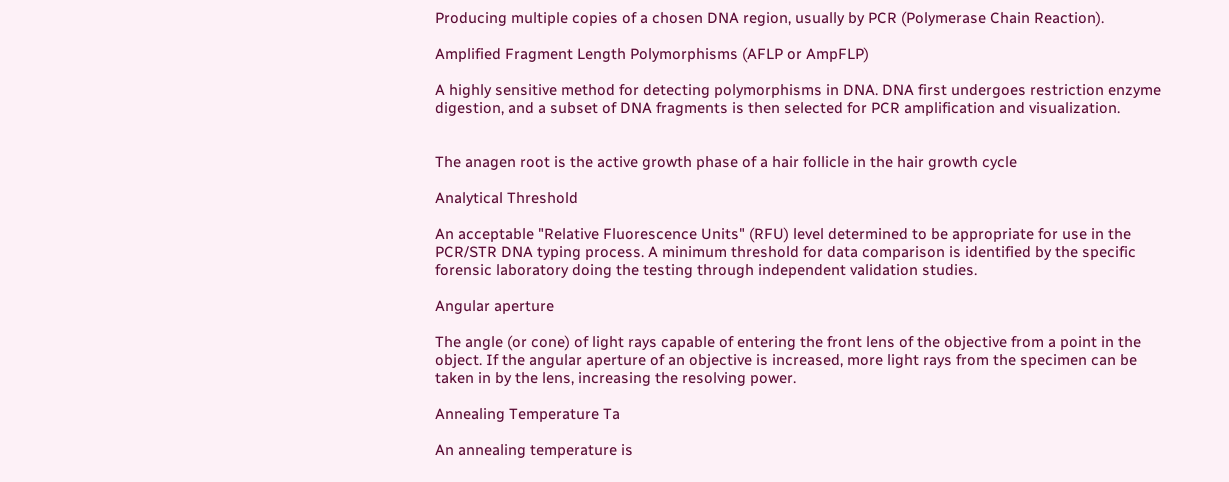Producing multiple copies of a chosen DNA region, usually by PCR (Polymerase Chain Reaction).

Amplified Fragment Length Polymorphisms (AFLP or AmpFLP)

A highly sensitive method for detecting polymorphisms in DNA. DNA first undergoes restriction enzyme digestion, and a subset of DNA fragments is then selected for PCR amplification and visualization.


The anagen root is the active growth phase of a hair follicle in the hair growth cycle

Analytical Threshold

An acceptable "Relative Fluorescence Units" (RFU) level determined to be appropriate for use in the PCR/STR DNA typing process. A minimum threshold for data comparison is identified by the specific forensic laboratory doing the testing through independent validation studies.

Angular aperture

The angle (or cone) of light rays capable of entering the front lens of the objective from a point in the object. If the angular aperture of an objective is increased, more light rays from the specimen can be taken in by the lens, increasing the resolving power.

Annealing Temperature Ta

An annealing temperature is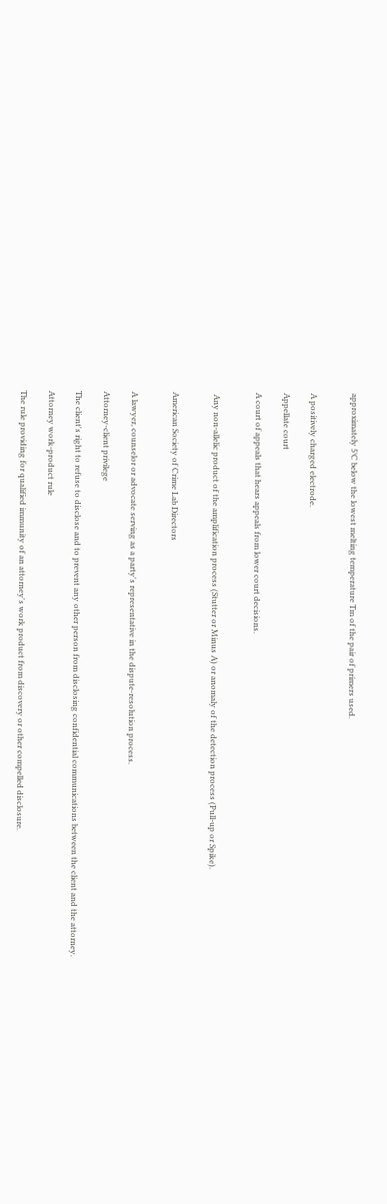approximately 5°C below the lowest melting temperature Tm of the pair of primers used.


A positively charged electrode.

Appellate court

A court of appeals that hears appeals from lower court decisions.


 Any non-allelic product of the amplification process (Stutter or Minus A) or anomaly of the detection process (Pull-up or Spike).


American Society of Crime Lab Directors


A lawyer, counselor or advocate serving as a party's representative in the dispute-resolution process.

Attorney-client privilege

The client's right to refuse to disclose and to prevent any other person from disclosing confidential communications between the client and the attorney.

Attorney work-product rule

The rule providing for qualified immunity of an attorney's work product from discovery or other compelled disclosure.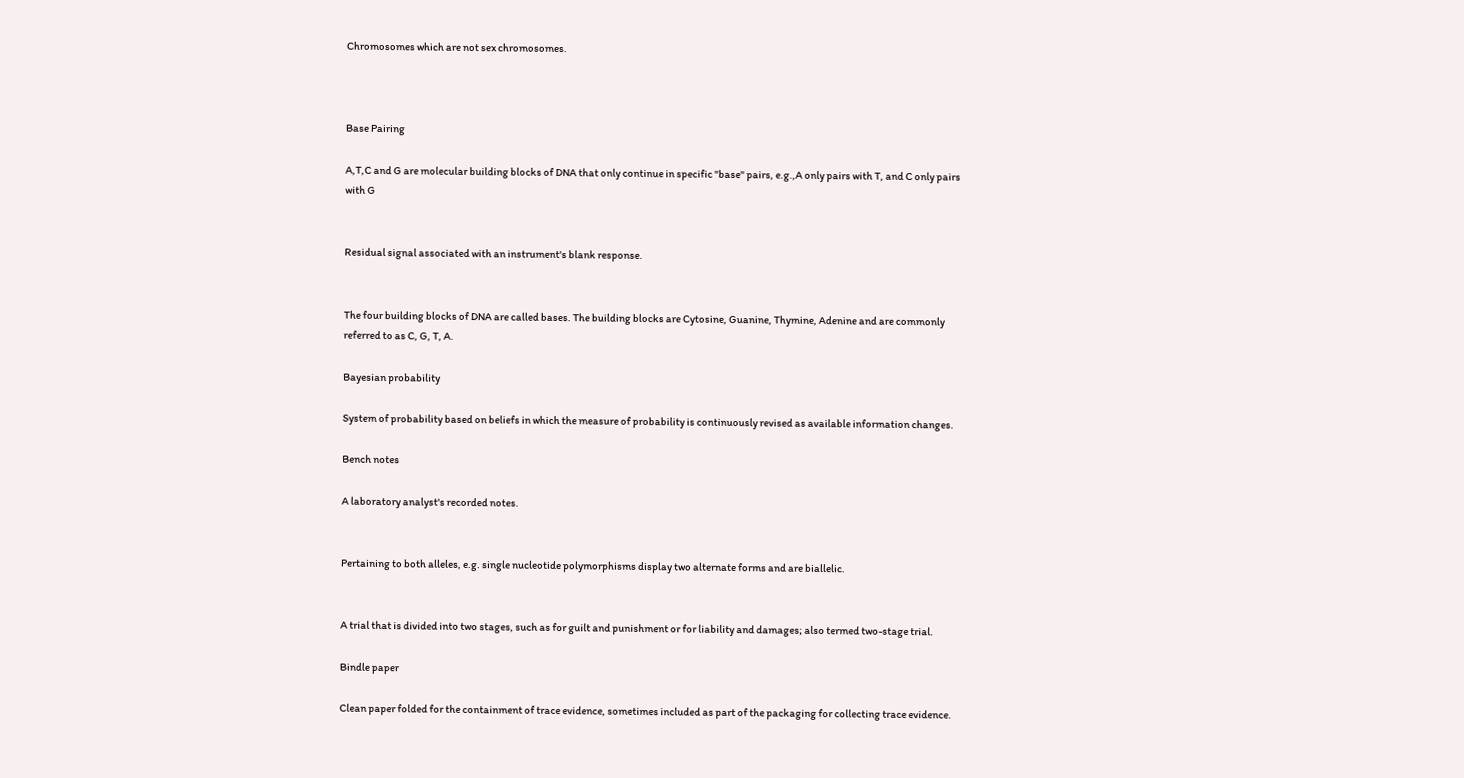Chromosomes which are not sex chromosomes.



Base Pairing

A,T,C and G are molecular building blocks of DNA that only continue in specific "base" pairs, e.g.,A only pairs with T, and C only pairs with G


Residual signal associated with an instrument's blank response.


The four building blocks of DNA are called bases. The building blocks are Cytosine, Guanine, Thymine, Adenine and are commonly referred to as C, G, T, A.

Bayesian probability

System of probability based on beliefs in which the measure of probability is continuously revised as available information changes.

Bench notes

A laboratory analyst's recorded notes.


Pertaining to both alleles, e.g. single nucleotide polymorphisms display two alternate forms and are biallelic.


A trial that is divided into two stages, such as for guilt and punishment or for liability and damages; also termed two-stage trial.

Bindle paper

Clean paper folded for the containment of trace evidence, sometimes included as part of the packaging for collecting trace evidence.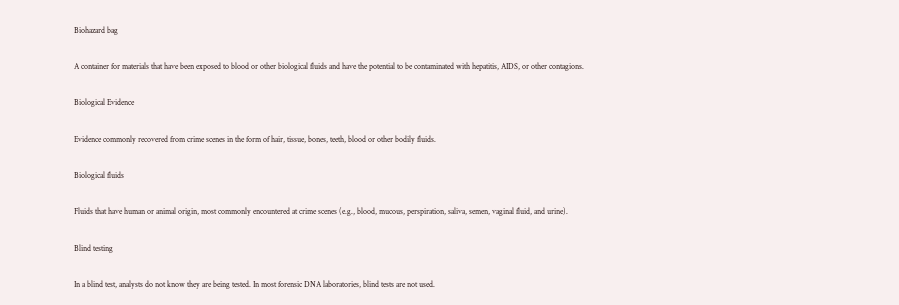Biohazard bag

A container for materials that have been exposed to blood or other biological fluids and have the potential to be contaminated with hepatitis, AIDS, or other contagions.

Biological Evidence

Evidence commonly recovered from crime scenes in the form of hair, tissue, bones, teeth, blood or other bodily fluids.

Biological fluids

Fluids that have human or animal origin, most commonly encountered at crime scenes (e.g., blood, mucous, perspiration, saliva, semen, vaginal fluid, and urine).

Blind testing

In a blind test, analysts do not know they are being tested. In most forensic DNA laboratories, blind tests are not used.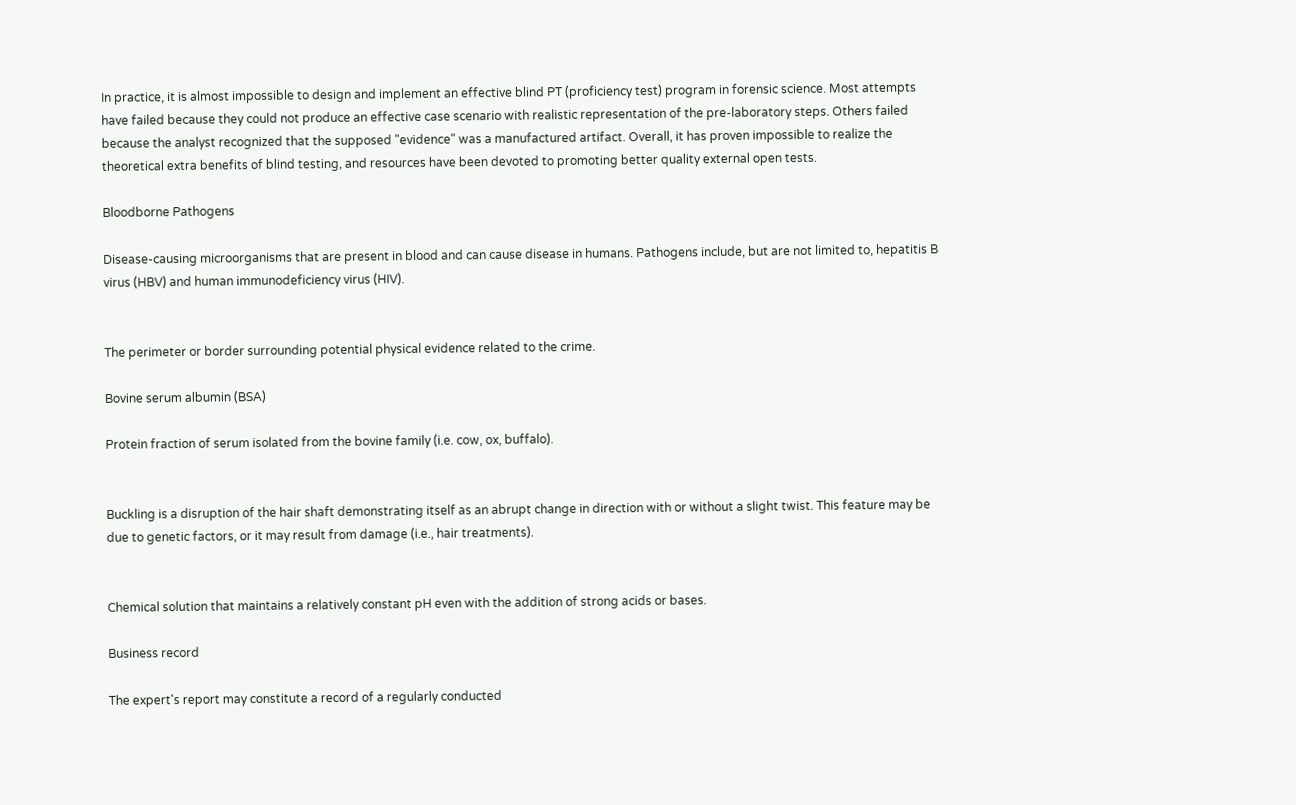In practice, it is almost impossible to design and implement an effective blind PT (proficiency test) program in forensic science. Most attempts have failed because they could not produce an effective case scenario with realistic representation of the pre-laboratory steps. Others failed because the analyst recognized that the supposed "evidence" was a manufactured artifact. Overall, it has proven impossible to realize the theoretical extra benefits of blind testing, and resources have been devoted to promoting better quality external open tests.

Bloodborne Pathogens

Disease-causing microorganisms that are present in blood and can cause disease in humans. Pathogens include, but are not limited to, hepatitis B virus (HBV) and human immunodeficiency virus (HIV).


The perimeter or border surrounding potential physical evidence related to the crime.

Bovine serum albumin (BSA)

Protein fraction of serum isolated from the bovine family (i.e. cow, ox, buffalo).


Buckling is a disruption of the hair shaft demonstrating itself as an abrupt change in direction with or without a slight twist. This feature may be due to genetic factors, or it may result from damage (i.e., hair treatments).


Chemical solution that maintains a relatively constant pH even with the addition of strong acids or bases.

Business record

The expert's report may constitute a record of a regularly conducted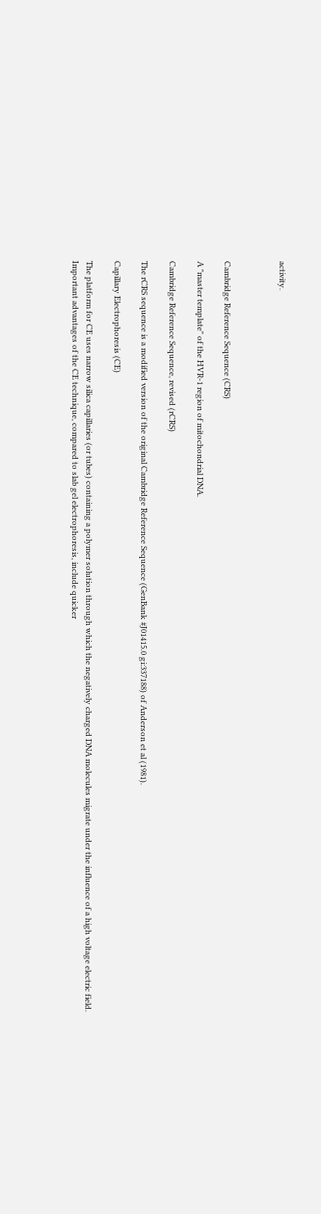activity.



Cambridge Reference Sequence (CRS)

A "master template" of the HVR-1 region of mitochondrial DNA.

Cambridge Reference Sequence, revised (rCRS)

The rCRS sequence is a modified version of the original Cambridge Reference Sequence (GenBank #J01415.0 gi:337188) of Anderson et al (1981).

Capillary Electrophoresis (CE)

The platform for CE uses narrow silica capillaries (or tubes) containing a polymer solution through which the negatively charged DNA molecules migrate under the influence of a high voltage electric field. Important advantages of the CE technique, compared to slab gel electrophoresis, include quicker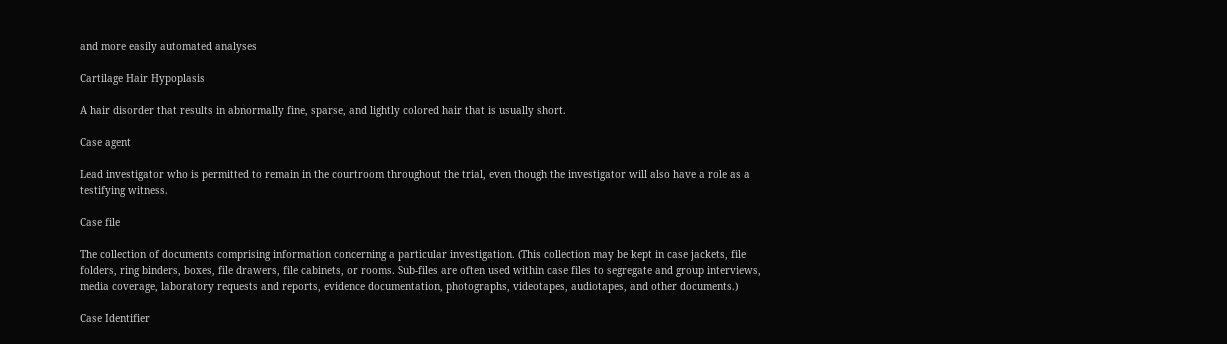and more easily automated analyses

Cartilage Hair Hypoplasis

A hair disorder that results in abnormally fine, sparse, and lightly colored hair that is usually short.

Case agent

Lead investigator who is permitted to remain in the courtroom throughout the trial, even though the investigator will also have a role as a testifying witness.

Case file

The collection of documents comprising information concerning a particular investigation. (This collection may be kept in case jackets, file folders, ring binders, boxes, file drawers, file cabinets, or rooms. Sub-files are often used within case files to segregate and group interviews, media coverage, laboratory requests and reports, evidence documentation, photographs, videotapes, audiotapes, and other documents.)

Case Identifier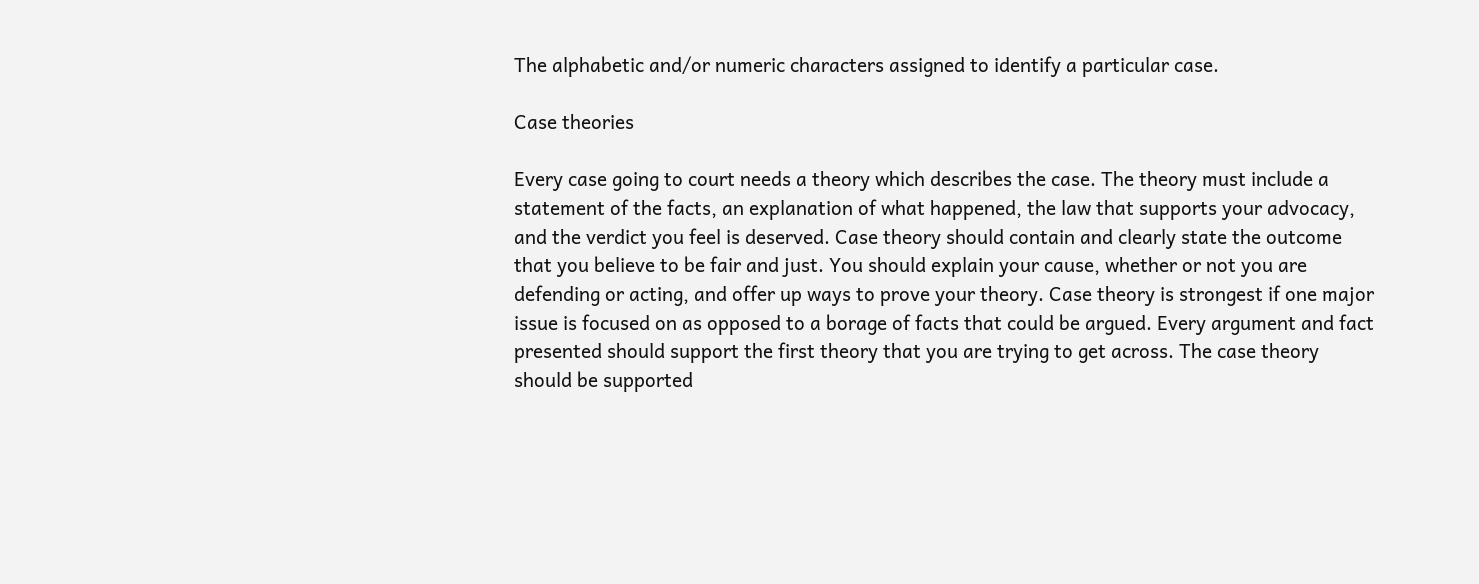The alphabetic and/or numeric characters assigned to identify a particular case.

Case theories

Every case going to court needs a theory which describes the case. The theory must include a statement of the facts, an explanation of what happened, the law that supports your advocacy, and the verdict you feel is deserved. Case theory should contain and clearly state the outcome that you believe to be fair and just. You should explain your cause, whether or not you are defending or acting, and offer up ways to prove your theory. Case theory is strongest if one major issue is focused on as opposed to a borage of facts that could be argued. Every argument and fact presented should support the first theory that you are trying to get across. The case theory should be supported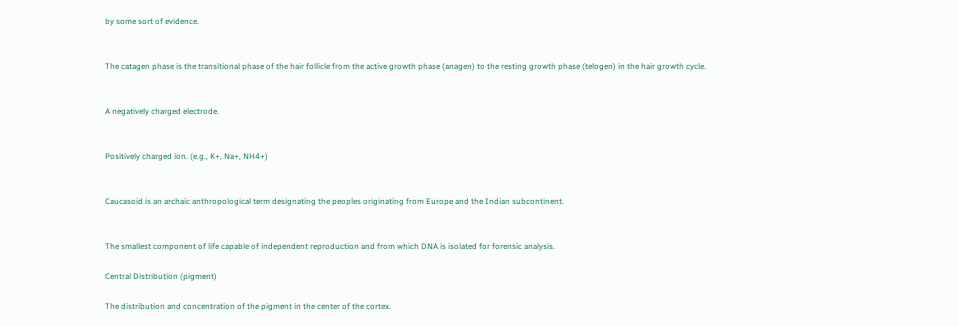by some sort of evidence.


The catagen phase is the transitional phase of the hair follicle from the active growth phase (anagen) to the resting growth phase (telogen) in the hair growth cycle.


A negatively charged electrode.


Positively charged ion. (e.g., K+, Na+, NH4+)


Caucasoid is an archaic anthropological term designating the peoples originating from Europe and the Indian subcontinent.


The smallest component of life capable of independent reproduction and from which DNA is isolated for forensic analysis.

Central Distribution (pigment)

The distribution and concentration of the pigment in the center of the cortex.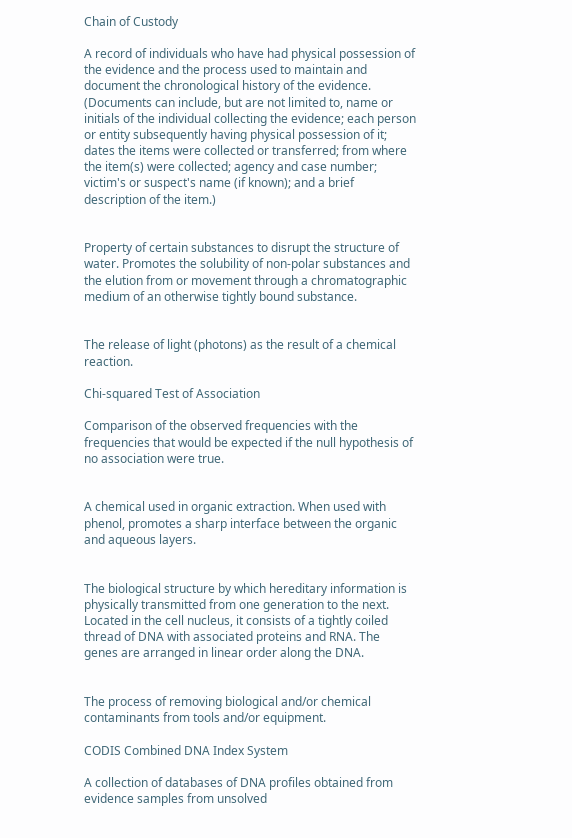Chain of Custody

A record of individuals who have had physical possession of the evidence and the process used to maintain and document the chronological history of the evidence. (Documents can include, but are not limited to, name or initials of the individual collecting the evidence; each person or entity subsequently having physical possession of it; dates the items were collected or transferred; from where the item(s) were collected; agency and case number; victim's or suspect's name (if known); and a brief description of the item.)


Property of certain substances to disrupt the structure of water. Promotes the solubility of non-polar substances and the elution from or movement through a chromatographic medium of an otherwise tightly bound substance.


The release of light (photons) as the result of a chemical reaction.

Chi-squared Test of Association

Comparison of the observed frequencies with the frequencies that would be expected if the null hypothesis of no association were true.


A chemical used in organic extraction. When used with phenol, promotes a sharp interface between the organic and aqueous layers.


The biological structure by which hereditary information is physically transmitted from one generation to the next. Located in the cell nucleus, it consists of a tightly coiled thread of DNA with associated proteins and RNA. The genes are arranged in linear order along the DNA.


The process of removing biological and/or chemical contaminants from tools and/or equipment.

CODIS Combined DNA Index System

A collection of databases of DNA profiles obtained from evidence samples from unsolved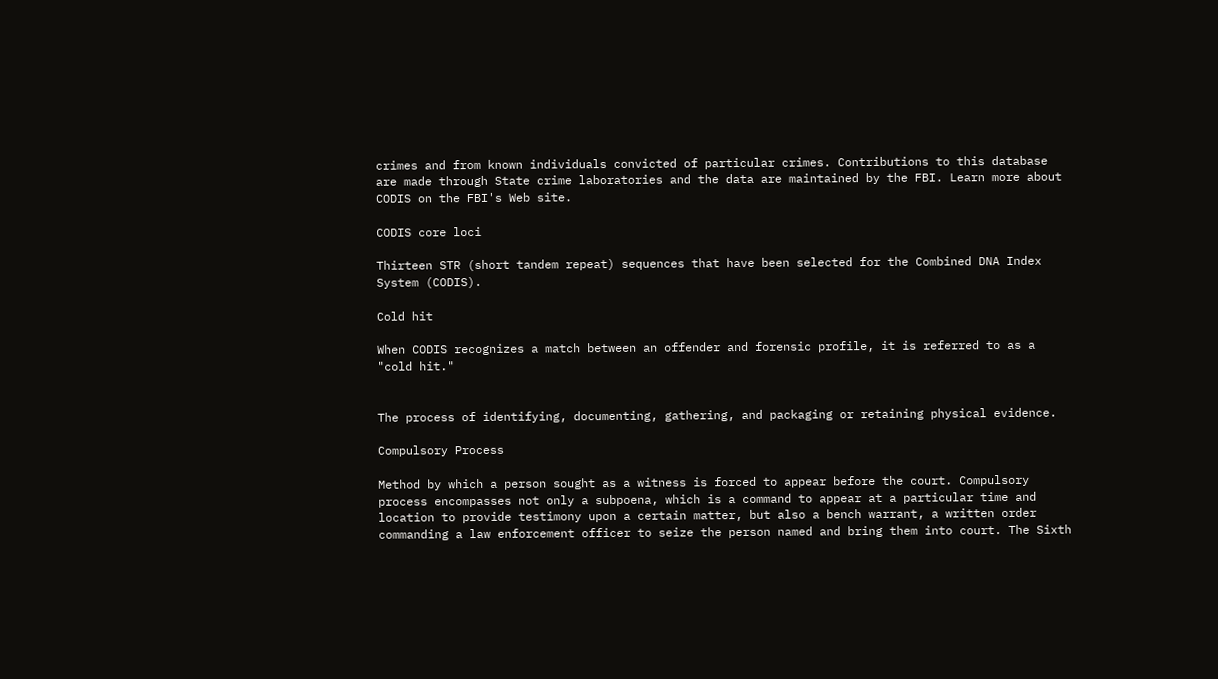crimes and from known individuals convicted of particular crimes. Contributions to this database are made through State crime laboratories and the data are maintained by the FBI. Learn more about CODIS on the FBI's Web site.

CODIS core loci

Thirteen STR (short tandem repeat) sequences that have been selected for the Combined DNA Index System (CODIS).

Cold hit

When CODIS recognizes a match between an offender and forensic profile, it is referred to as a "cold hit."


The process of identifying, documenting, gathering, and packaging or retaining physical evidence.

Compulsory Process

Method by which a person sought as a witness is forced to appear before the court. Compulsory process encompasses not only a subpoena, which is a command to appear at a particular time and location to provide testimony upon a certain matter, but also a bench warrant, a written order commanding a law enforcement officer to seize the person named and bring them into court. The Sixth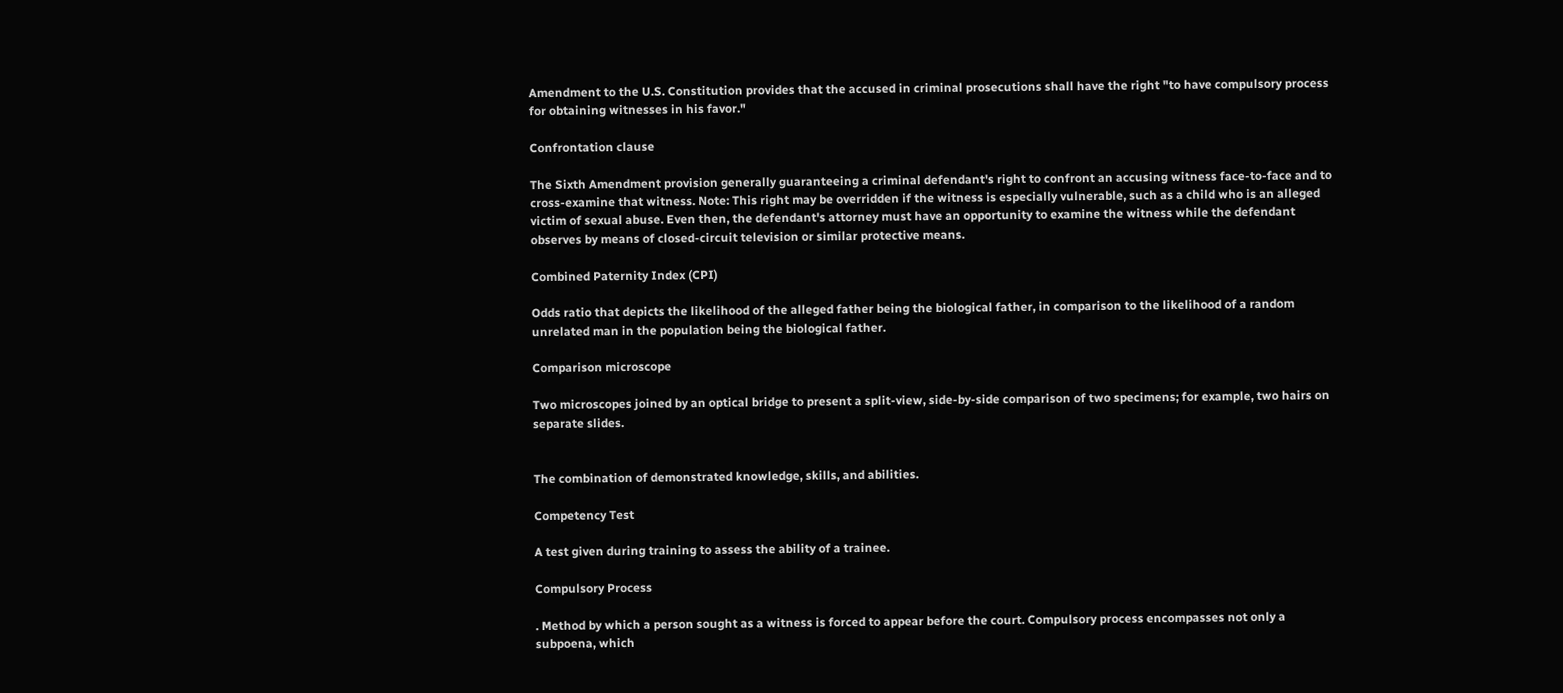Amendment to the U.S. Constitution provides that the accused in criminal prosecutions shall have the right "to have compulsory process for obtaining witnesses in his favor."

Confrontation clause

The Sixth Amendment provision generally guaranteeing a criminal defendant's right to confront an accusing witness face-to-face and to cross-examine that witness. Note: This right may be overridden if the witness is especially vulnerable, such as a child who is an alleged victim of sexual abuse. Even then, the defendant's attorney must have an opportunity to examine the witness while the defendant observes by means of closed-circuit television or similar protective means.

Combined Paternity Index (CPI)

Odds ratio that depicts the likelihood of the alleged father being the biological father, in comparison to the likelihood of a random unrelated man in the population being the biological father.

Comparison microscope

Two microscopes joined by an optical bridge to present a split-view, side-by-side comparison of two specimens; for example, two hairs on separate slides.


The combination of demonstrated knowledge, skills, and abilities.

Competency Test

A test given during training to assess the ability of a trainee.

Compulsory Process

. Method by which a person sought as a witness is forced to appear before the court. Compulsory process encompasses not only a subpoena, which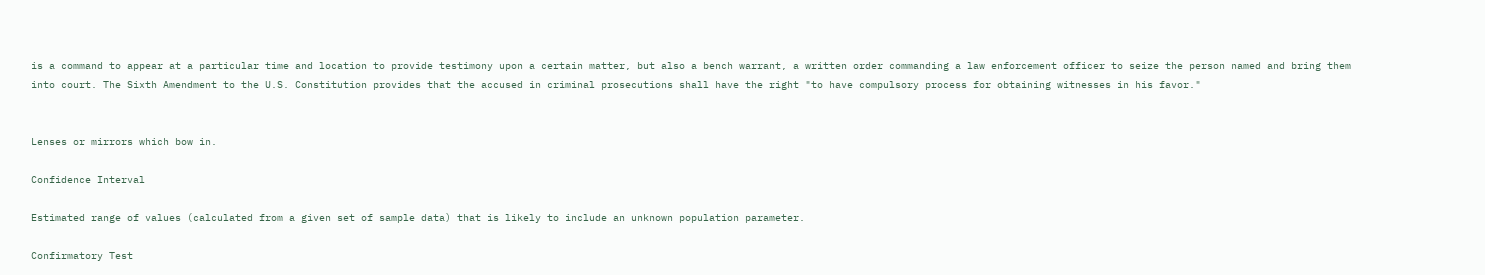is a command to appear at a particular time and location to provide testimony upon a certain matter, but also a bench warrant, a written order commanding a law enforcement officer to seize the person named and bring them into court. The Sixth Amendment to the U.S. Constitution provides that the accused in criminal prosecutions shall have the right "to have compulsory process for obtaining witnesses in his favor."


Lenses or mirrors which bow in.

Confidence Interval

Estimated range of values (calculated from a given set of sample data) that is likely to include an unknown population parameter.

Confirmatory Test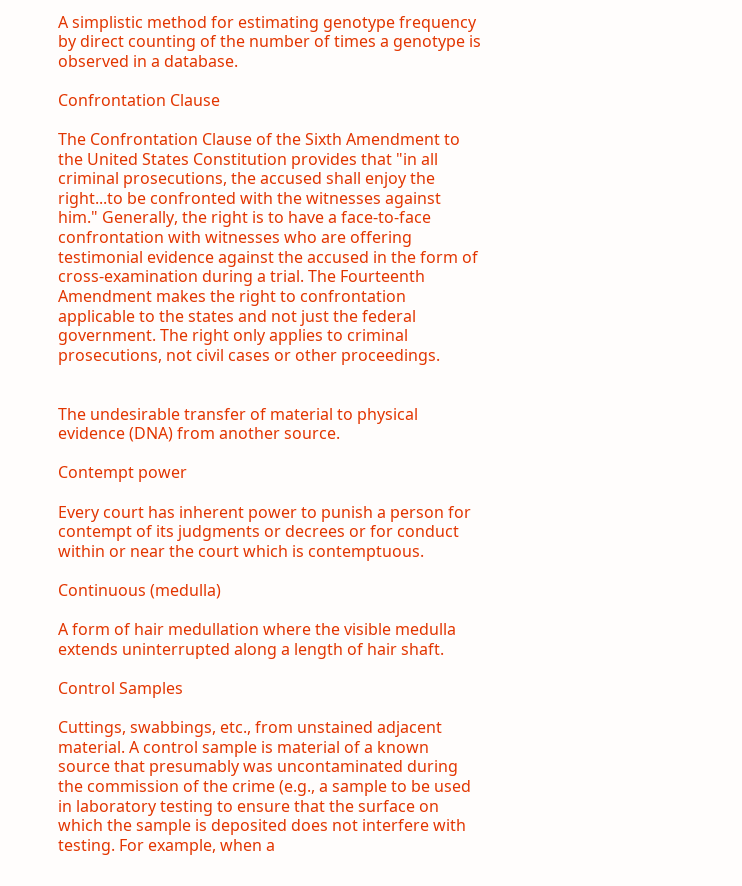A simplistic method for estimating genotype frequency by direct counting of the number of times a genotype is observed in a database.

Confrontation Clause

The Confrontation Clause of the Sixth Amendment to the United States Constitution provides that "in all criminal prosecutions, the accused shall enjoy the right...to be confronted with the witnesses against him." Generally, the right is to have a face-to-face confrontation with witnesses who are offering testimonial evidence against the accused in the form of cross-examination during a trial. The Fourteenth Amendment makes the right to confrontation applicable to the states and not just the federal government. The right only applies to criminal prosecutions, not civil cases or other proceedings.


The undesirable transfer of material to physical evidence (DNA) from another source.

Contempt power

Every court has inherent power to punish a person for contempt of its judgments or decrees or for conduct within or near the court which is contemptuous.

Continuous (medulla)

A form of hair medullation where the visible medulla extends uninterrupted along a length of hair shaft.

Control Samples

Cuttings, swabbings, etc., from unstained adjacent material. A control sample is material of a known source that presumably was uncontaminated during the commission of the crime (e.g., a sample to be used in laboratory testing to ensure that the surface on which the sample is deposited does not interfere with testing. For example, when a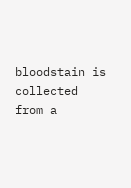bloodstain is collected from a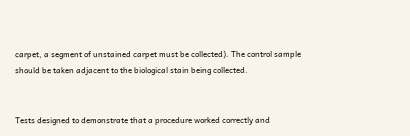carpet, a segment of unstained carpet must be collected). The control sample should be taken adjacent to the biological stain being collected.


Tests designed to demonstrate that a procedure worked correctly and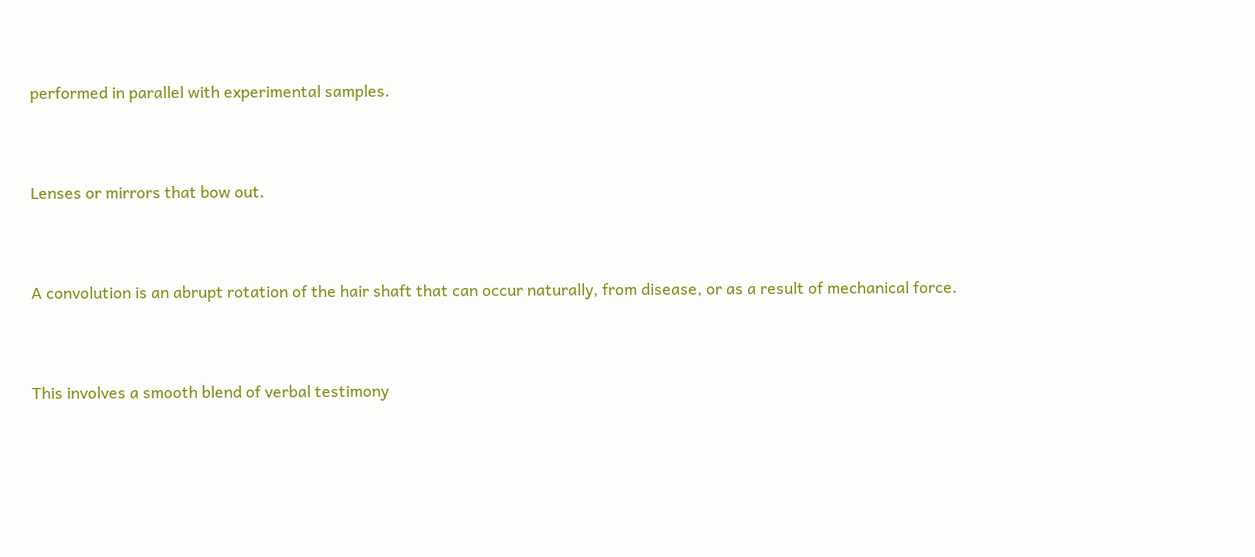performed in parallel with experimental samples.


Lenses or mirrors that bow out.


A convolution is an abrupt rotation of the hair shaft that can occur naturally, from disease, or as a result of mechanical force.


This involves a smooth blend of verbal testimony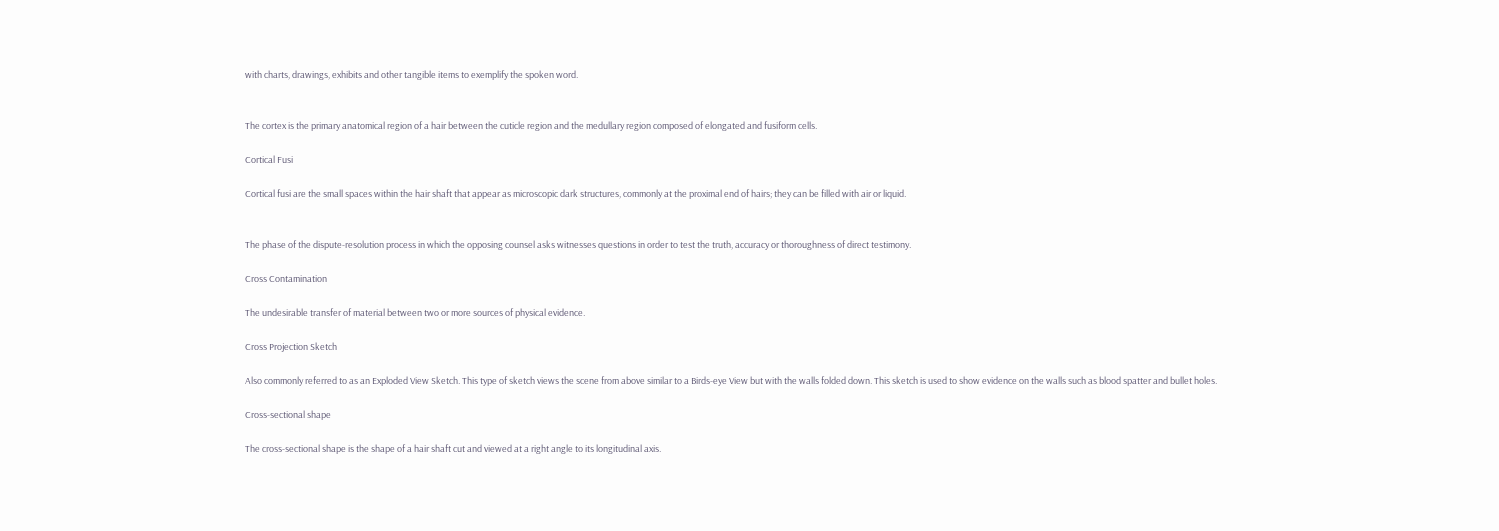with charts, drawings, exhibits and other tangible items to exemplify the spoken word.


The cortex is the primary anatomical region of a hair between the cuticle region and the medullary region composed of elongated and fusiform cells.

Cortical Fusi

Cortical fusi are the small spaces within the hair shaft that appear as microscopic dark structures, commonly at the proximal end of hairs; they can be filled with air or liquid.


The phase of the dispute-resolution process in which the opposing counsel asks witnesses questions in order to test the truth, accuracy or thoroughness of direct testimony.

Cross Contamination

The undesirable transfer of material between two or more sources of physical evidence.

Cross Projection Sketch

Also commonly referred to as an Exploded View Sketch. This type of sketch views the scene from above similar to a Birds-eye View but with the walls folded down. This sketch is used to show evidence on the walls such as blood spatter and bullet holes.

Cross-sectional shape

The cross-sectional shape is the shape of a hair shaft cut and viewed at a right angle to its longitudinal axis.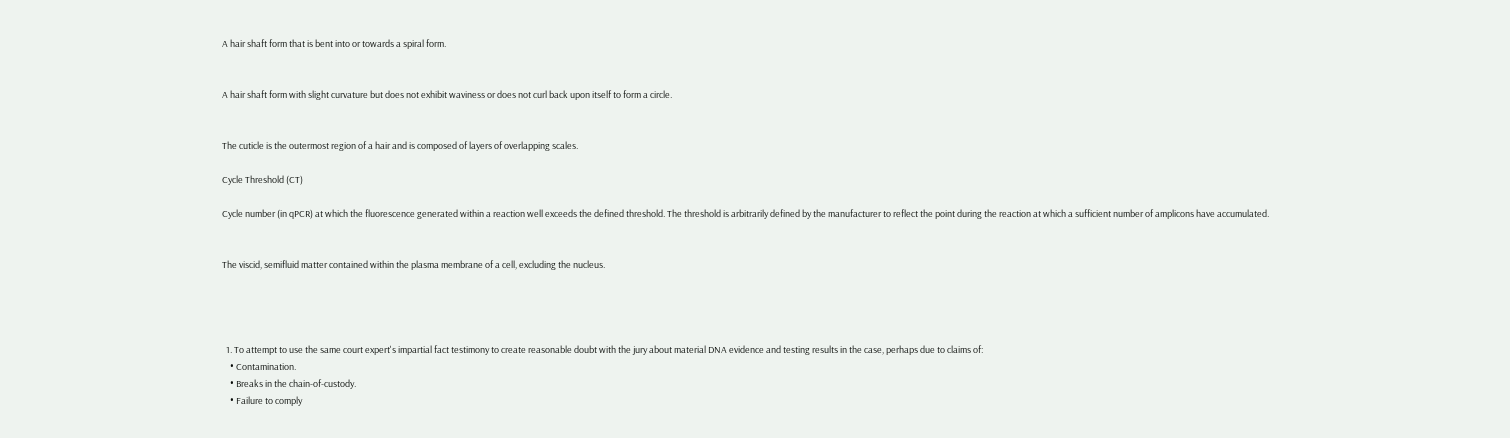A hair shaft form that is bent into or towards a spiral form.


A hair shaft form with slight curvature but does not exhibit waviness or does not curl back upon itself to form a circle.


The cuticle is the outermost region of a hair and is composed of layers of overlapping scales.

Cycle Threshold (CT)

Cycle number (in qPCR) at which the fluorescence generated within a reaction well exceeds the defined threshold. The threshold is arbitrarily defined by the manufacturer to reflect the point during the reaction at which a sufficient number of amplicons have accumulated.


The viscid, semifluid matter contained within the plasma membrane of a cell, excluding the nucleus.




  1. To attempt to use the same court expert's impartial fact testimony to create reasonable doubt with the jury about material DNA evidence and testing results in the case, perhaps due to claims of:
    • Contamination.
    • Breaks in the chain-of-custody.
    • Failure to comply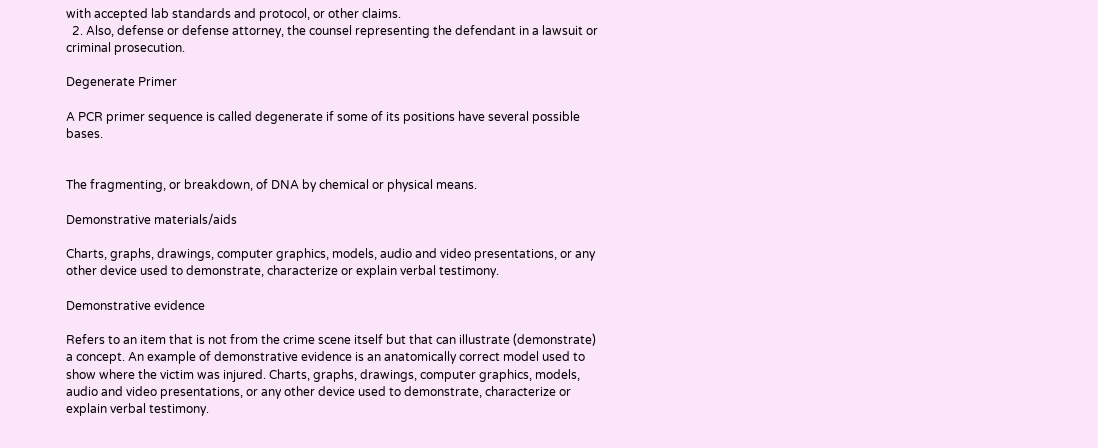with accepted lab standards and protocol, or other claims.
  2. Also, defense or defense attorney, the counsel representing the defendant in a lawsuit or criminal prosecution.

Degenerate Primer

A PCR primer sequence is called degenerate if some of its positions have several possible bases.


The fragmenting, or breakdown, of DNA by chemical or physical means.

Demonstrative materials/aids

Charts, graphs, drawings, computer graphics, models, audio and video presentations, or any other device used to demonstrate, characterize or explain verbal testimony.

Demonstrative evidence

Refers to an item that is not from the crime scene itself but that can illustrate (demonstrate) a concept. An example of demonstrative evidence is an anatomically correct model used to show where the victim was injured. Charts, graphs, drawings, computer graphics, models, audio and video presentations, or any other device used to demonstrate, characterize or explain verbal testimony.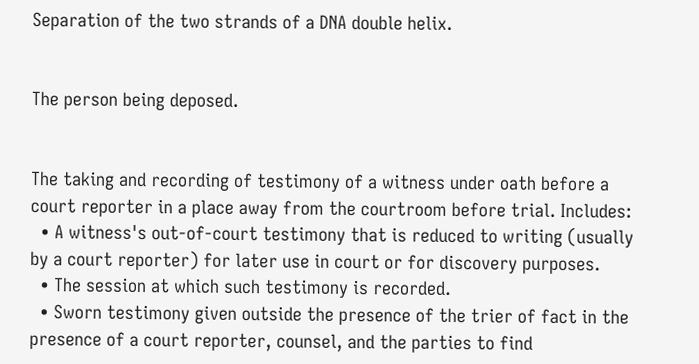Separation of the two strands of a DNA double helix.


The person being deposed.


The taking and recording of testimony of a witness under oath before a court reporter in a place away from the courtroom before trial. Includes:
  • A witness's out-of-court testimony that is reduced to writing (usually by a court reporter) for later use in court or for discovery purposes.
  • The session at which such testimony is recorded.
  • Sworn testimony given outside the presence of the trier of fact in the presence of a court reporter, counsel, and the parties to find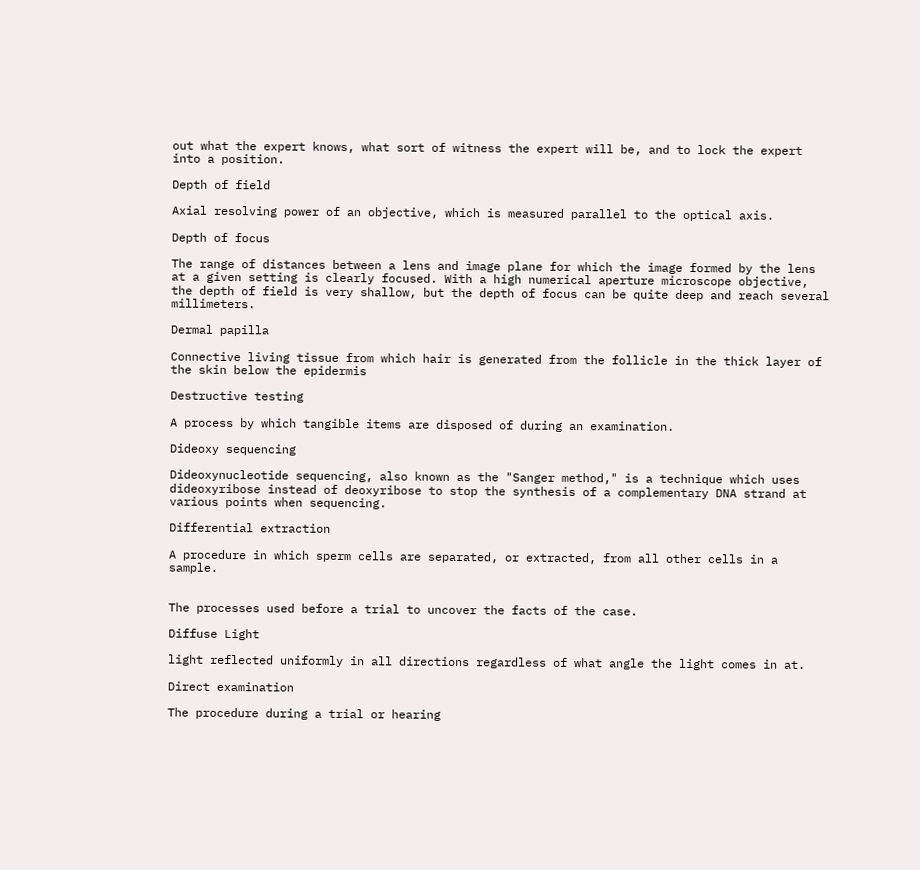out what the expert knows, what sort of witness the expert will be, and to lock the expert into a position.

Depth of field

Axial resolving power of an objective, which is measured parallel to the optical axis.

Depth of focus

The range of distances between a lens and image plane for which the image formed by the lens at a given setting is clearly focused. With a high numerical aperture microscope objective, the depth of field is very shallow, but the depth of focus can be quite deep and reach several millimeters.

Dermal papilla

Connective living tissue from which hair is generated from the follicle in the thick layer of the skin below the epidermis

Destructive testing

A process by which tangible items are disposed of during an examination.

Dideoxy sequencing

Dideoxynucleotide sequencing, also known as the "Sanger method," is a technique which uses dideoxyribose instead of deoxyribose to stop the synthesis of a complementary DNA strand at various points when sequencing.

Differential extraction

A procedure in which sperm cells are separated, or extracted, from all other cells in a sample.


The processes used before a trial to uncover the facts of the case.

Diffuse Light

light reflected uniformly in all directions regardless of what angle the light comes in at.

Direct examination

The procedure during a trial or hearing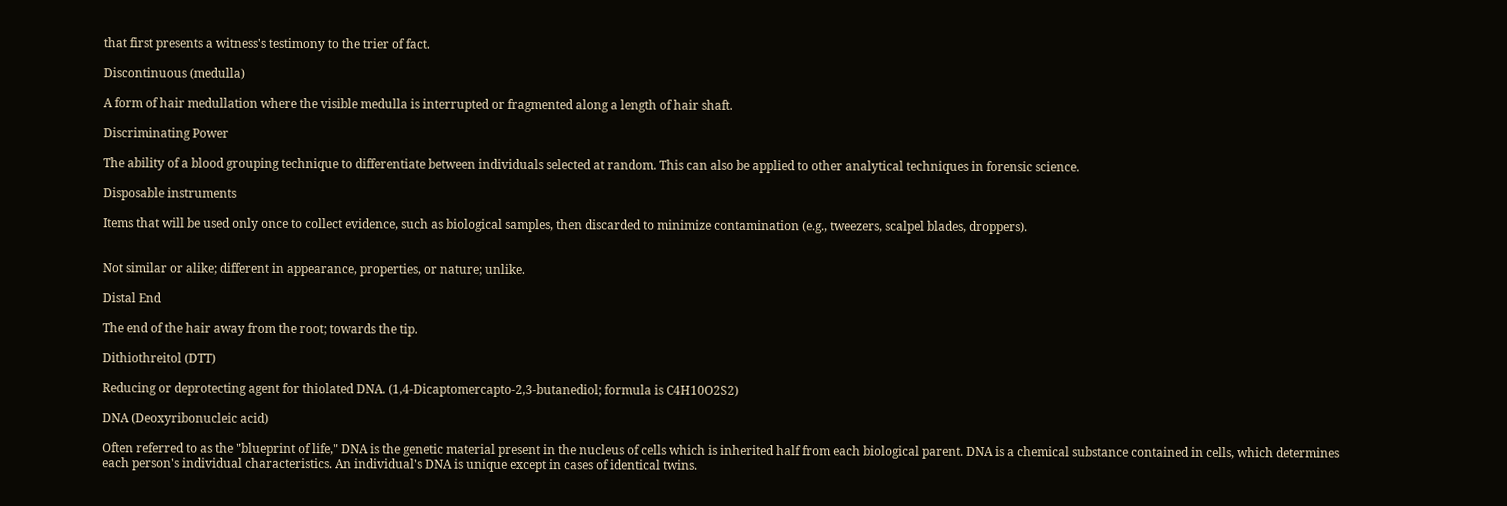that first presents a witness's testimony to the trier of fact.

Discontinuous (medulla)

A form of hair medullation where the visible medulla is interrupted or fragmented along a length of hair shaft.

Discriminating Power

The ability of a blood grouping technique to differentiate between individuals selected at random. This can also be applied to other analytical techniques in forensic science.

Disposable instruments

Items that will be used only once to collect evidence, such as biological samples, then discarded to minimize contamination (e.g., tweezers, scalpel blades, droppers).


Not similar or alike; different in appearance, properties, or nature; unlike.

Distal End

The end of the hair away from the root; towards the tip.

Dithiothreitol (DTT)

Reducing or deprotecting agent for thiolated DNA. (1,4-Dicaptomercapto-2,3-butanediol; formula is C4H10O2S2)

DNA (Deoxyribonucleic acid)

Often referred to as the "blueprint of life," DNA is the genetic material present in the nucleus of cells which is inherited half from each biological parent. DNA is a chemical substance contained in cells, which determines each person's individual characteristics. An individual's DNA is unique except in cases of identical twins.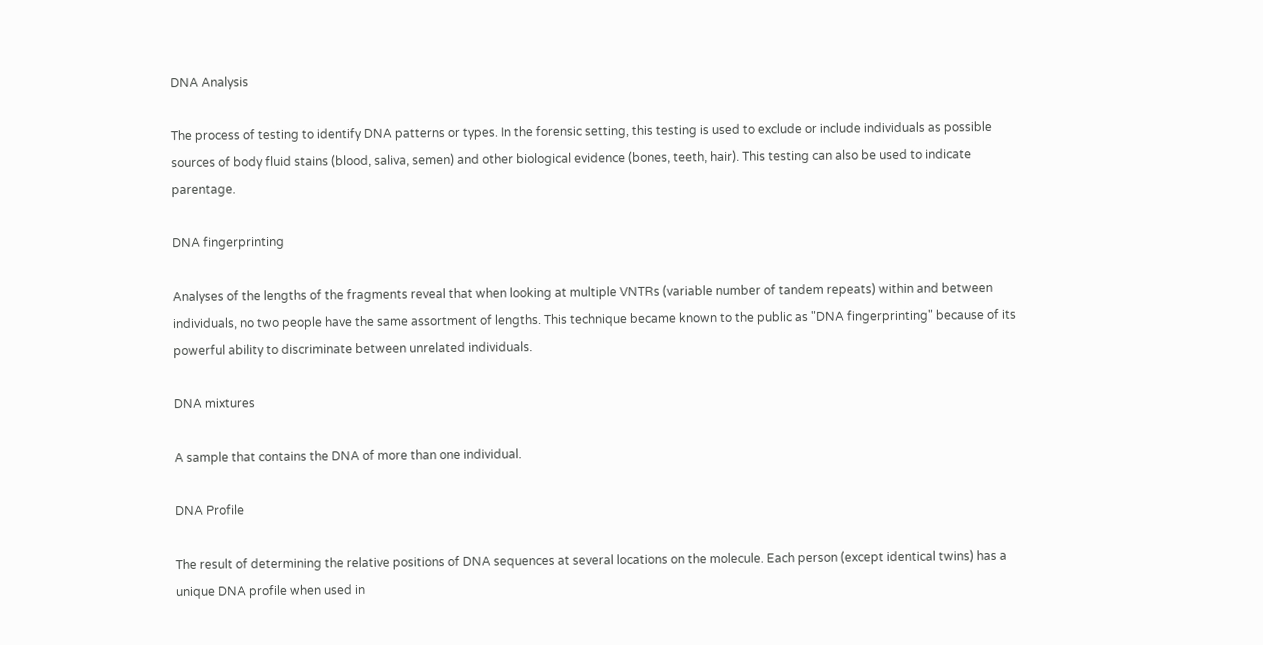DNA Analysis

The process of testing to identify DNA patterns or types. In the forensic setting, this testing is used to exclude or include individuals as possible sources of body fluid stains (blood, saliva, semen) and other biological evidence (bones, teeth, hair). This testing can also be used to indicate parentage.

DNA fingerprinting

Analyses of the lengths of the fragments reveal that when looking at multiple VNTRs (variable number of tandem repeats) within and between individuals, no two people have the same assortment of lengths. This technique became known to the public as "DNA fingerprinting" because of its powerful ability to discriminate between unrelated individuals.

DNA mixtures

A sample that contains the DNA of more than one individual.

DNA Profile

The result of determining the relative positions of DNA sequences at several locations on the molecule. Each person (except identical twins) has a unique DNA profile when used in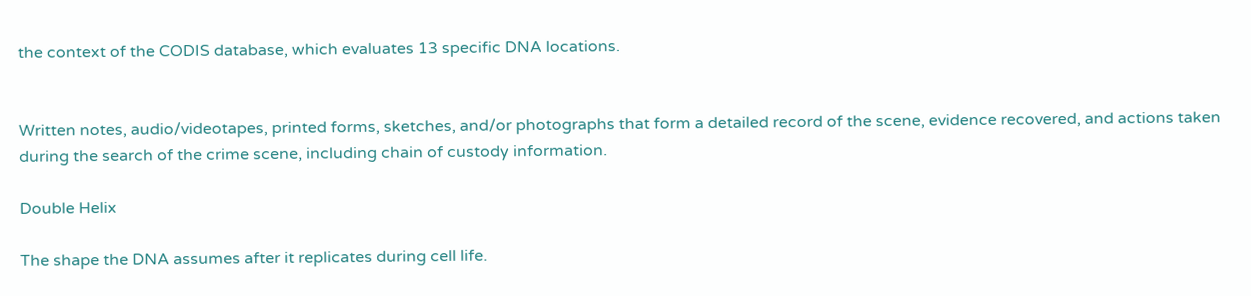the context of the CODIS database, which evaluates 13 specific DNA locations.


Written notes, audio/videotapes, printed forms, sketches, and/or photographs that form a detailed record of the scene, evidence recovered, and actions taken during the search of the crime scene, including chain of custody information.

Double Helix

The shape the DNA assumes after it replicates during cell life.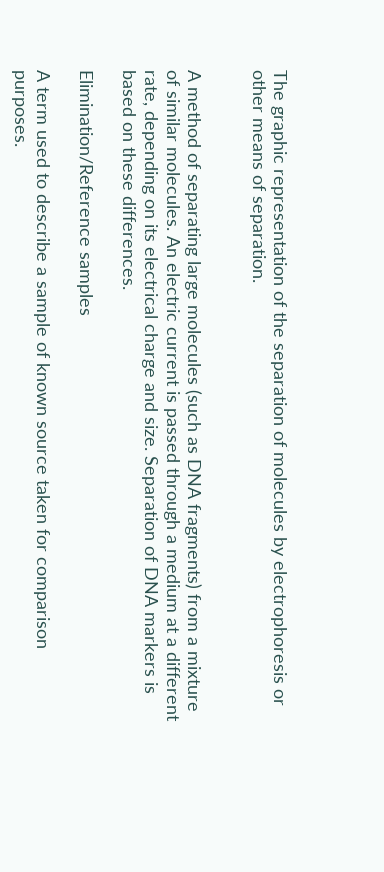The graphic representation of the separation of molecules by electrophoresis or other means of separation.


A method of separating large molecules (such as DNA fragments) from a mixture of similar molecules. An electric current is passed through a medium at a different rate, depending on its electrical charge and size. Separation of DNA markers is based on these differences.

Elimination/Reference samples

A term used to describe a sample of known source taken for comparison purposes.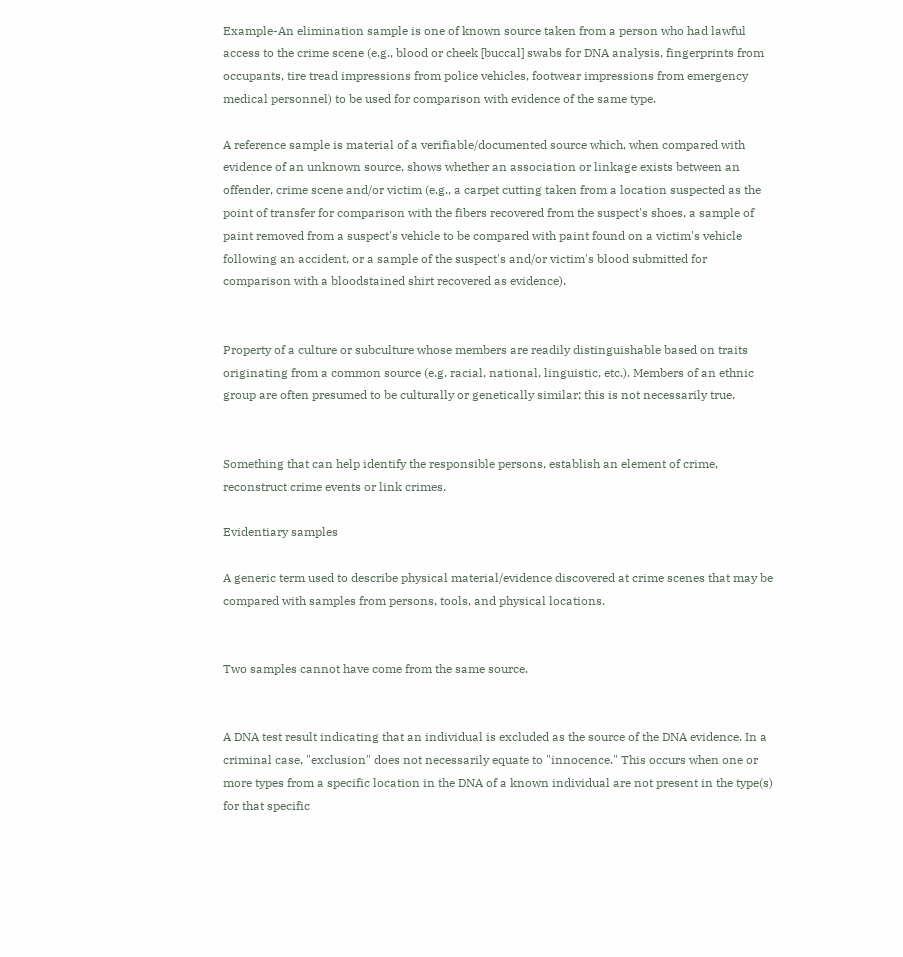Example-An elimination sample is one of known source taken from a person who had lawful access to the crime scene (e.g., blood or cheek [buccal] swabs for DNA analysis, fingerprints from occupants, tire tread impressions from police vehicles, footwear impressions from emergency medical personnel) to be used for comparison with evidence of the same type.

A reference sample is material of a verifiable/documented source which, when compared with evidence of an unknown source, shows whether an association or linkage exists between an offender, crime scene and/or victim (e.g., a carpet cutting taken from a location suspected as the point of transfer for comparison with the fibers recovered from the suspect's shoes, a sample of paint removed from a suspect's vehicle to be compared with paint found on a victim's vehicle following an accident, or a sample of the suspect's and/or victim's blood submitted for comparison with a bloodstained shirt recovered as evidence).


Property of a culture or subculture whose members are readily distinguishable based on traits originating from a common source (e.g. racial, national, linguistic, etc.). Members of an ethnic group are often presumed to be culturally or genetically similar; this is not necessarily true.


Something that can help identify the responsible persons, establish an element of crime, reconstruct crime events or link crimes.

Evidentiary samples

A generic term used to describe physical material/evidence discovered at crime scenes that may be compared with samples from persons, tools, and physical locations.


Two samples cannot have come from the same source.


A DNA test result indicating that an individual is excluded as the source of the DNA evidence. In a criminal case, "exclusion" does not necessarily equate to "innocence." This occurs when one or more types from a specific location in the DNA of a known individual are not present in the type(s) for that specific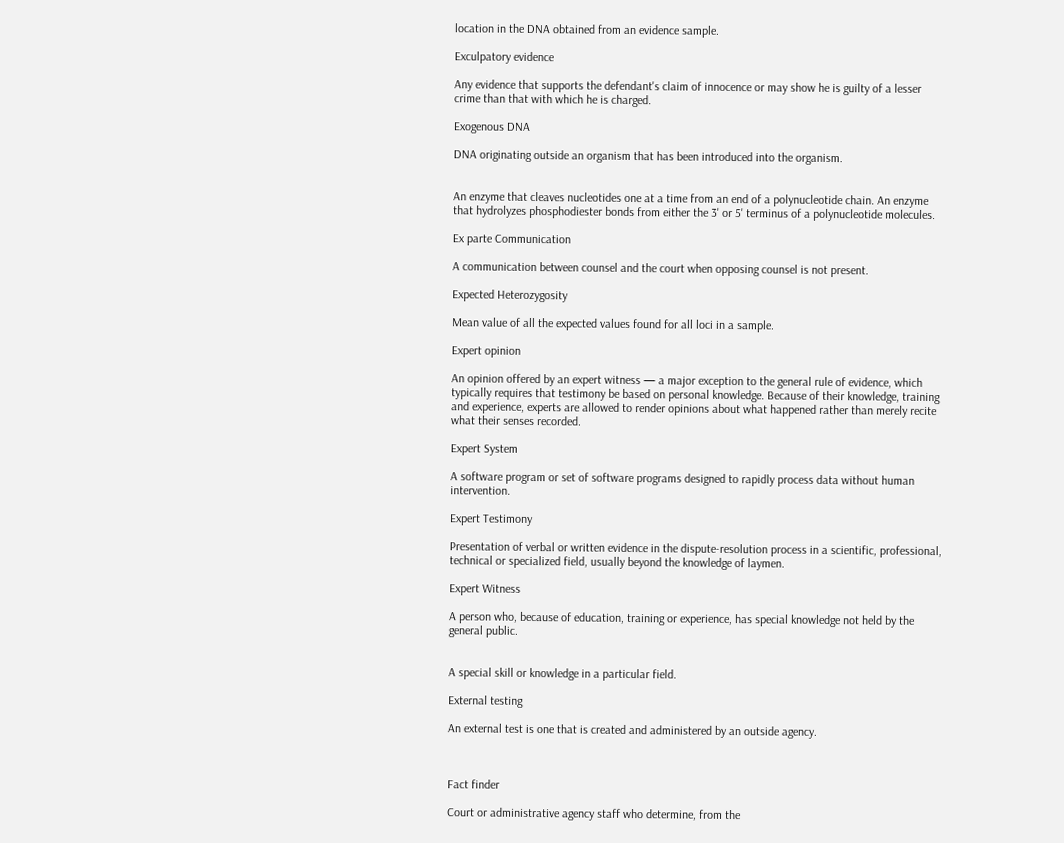location in the DNA obtained from an evidence sample.

Exculpatory evidence

Any evidence that supports the defendant's claim of innocence or may show he is guilty of a lesser crime than that with which he is charged.

Exogenous DNA

DNA originating outside an organism that has been introduced into the organism.


An enzyme that cleaves nucleotides one at a time from an end of a polynucleotide chain. An enzyme that hydrolyzes phosphodiester bonds from either the 3' or 5' terminus of a polynucleotide molecules.

Ex parte Communication

A communication between counsel and the court when opposing counsel is not present.

Expected Heterozygosity

Mean value of all the expected values found for all loci in a sample.

Expert opinion

An opinion offered by an expert witness — a major exception to the general rule of evidence, which typically requires that testimony be based on personal knowledge. Because of their knowledge, training and experience, experts are allowed to render opinions about what happened rather than merely recite what their senses recorded.

Expert System

A software program or set of software programs designed to rapidly process data without human intervention.

Expert Testimony

Presentation of verbal or written evidence in the dispute-resolution process in a scientific, professional, technical or specialized field, usually beyond the knowledge of laymen.

Expert Witness

A person who, because of education, training or experience, has special knowledge not held by the general public.


A special skill or knowledge in a particular field.

External testing

An external test is one that is created and administered by an outside agency.



Fact finder

Court or administrative agency staff who determine, from the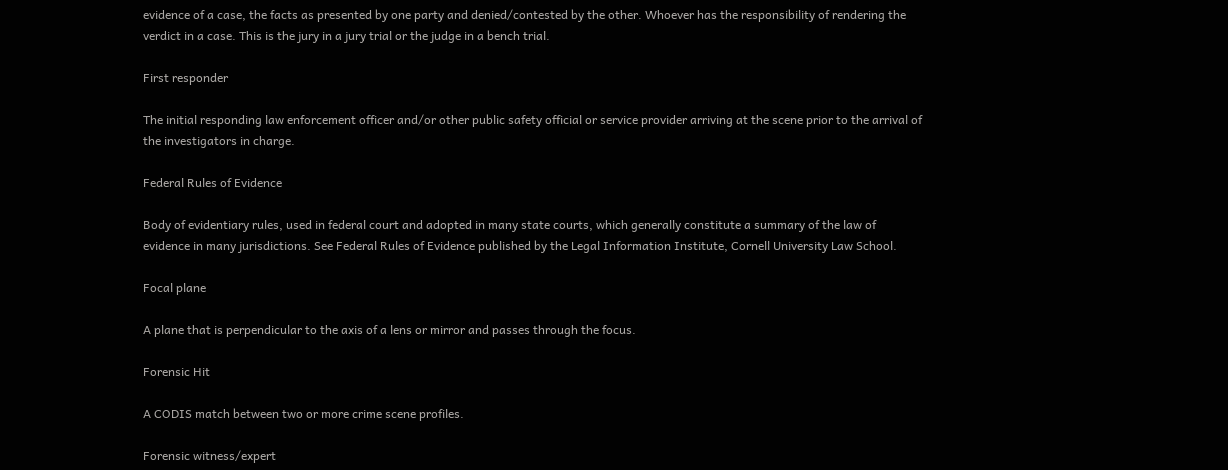evidence of a case, the facts as presented by one party and denied/contested by the other. Whoever has the responsibility of rendering the verdict in a case. This is the jury in a jury trial or the judge in a bench trial.

First responder

The initial responding law enforcement officer and/or other public safety official or service provider arriving at the scene prior to the arrival of the investigators in charge.

Federal Rules of Evidence

Body of evidentiary rules, used in federal court and adopted in many state courts, which generally constitute a summary of the law of evidence in many jurisdictions. See Federal Rules of Evidence published by the Legal Information Institute, Cornell University Law School.

Focal plane

A plane that is perpendicular to the axis of a lens or mirror and passes through the focus.

Forensic Hit

A CODIS match between two or more crime scene profiles.

Forensic witness/expert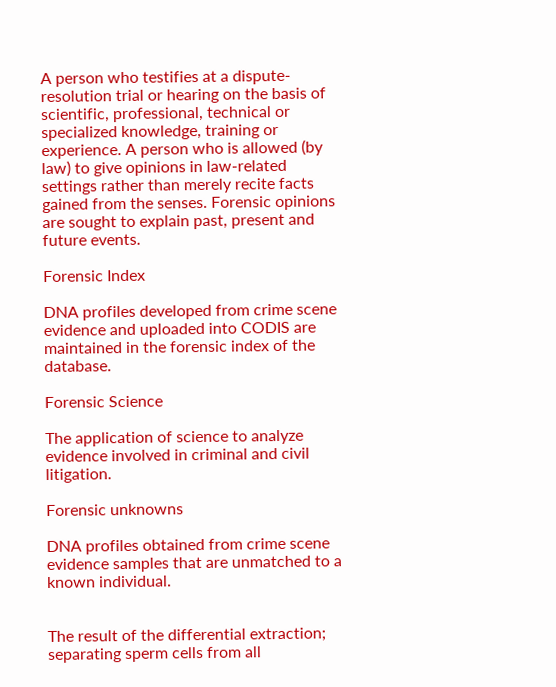A person who testifies at a dispute-resolution trial or hearing on the basis of scientific, professional, technical or specialized knowledge, training or experience. A person who is allowed (by law) to give opinions in law-related settings rather than merely recite facts gained from the senses. Forensic opinions are sought to explain past, present and future events.

Forensic Index

DNA profiles developed from crime scene evidence and uploaded into CODIS are maintained in the forensic index of the database.

Forensic Science

The application of science to analyze evidence involved in criminal and civil litigation.

Forensic unknowns

DNA profiles obtained from crime scene evidence samples that are unmatched to a known individual.


The result of the differential extraction; separating sperm cells from all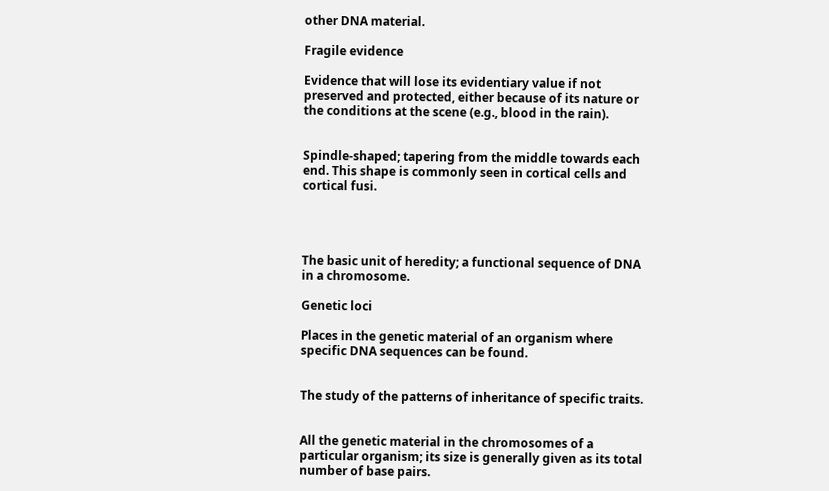other DNA material.

Fragile evidence

Evidence that will lose its evidentiary value if not preserved and protected, either because of its nature or the conditions at the scene (e.g., blood in the rain).


Spindle-shaped; tapering from the middle towards each end. This shape is commonly seen in cortical cells and cortical fusi.




The basic unit of heredity; a functional sequence of DNA in a chromosome.

Genetic loci

Places in the genetic material of an organism where specific DNA sequences can be found.


The study of the patterns of inheritance of specific traits.


All the genetic material in the chromosomes of a particular organism; its size is generally given as its total number of base pairs.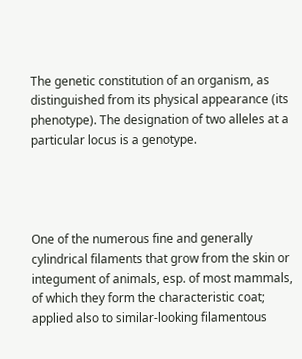The genetic constitution of an organism, as distinguished from its physical appearance (its phenotype). The designation of two alleles at a particular locus is a genotype.




One of the numerous fine and generally cylindrical filaments that grow from the skin or integument of animals, esp. of most mammals, of which they form the characteristic coat; applied also to similar-looking filamentous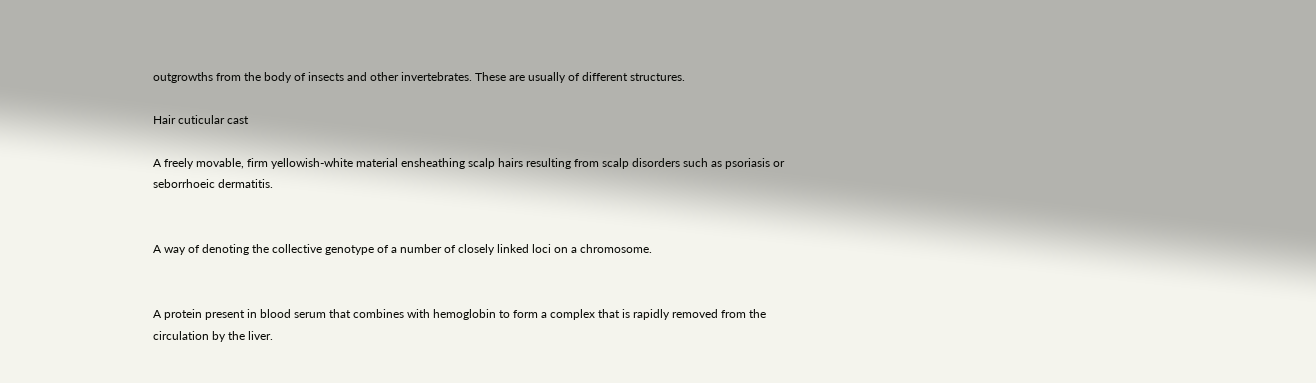outgrowths from the body of insects and other invertebrates. These are usually of different structures.

Hair cuticular cast

A freely movable, firm yellowish-white material ensheathing scalp hairs resulting from scalp disorders such as psoriasis or seborrhoeic dermatitis.


A way of denoting the collective genotype of a number of closely linked loci on a chromosome.


A protein present in blood serum that combines with hemoglobin to form a complex that is rapidly removed from the circulation by the liver.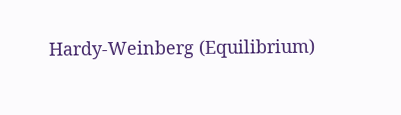Hardy-Weinberg (Equilibrium)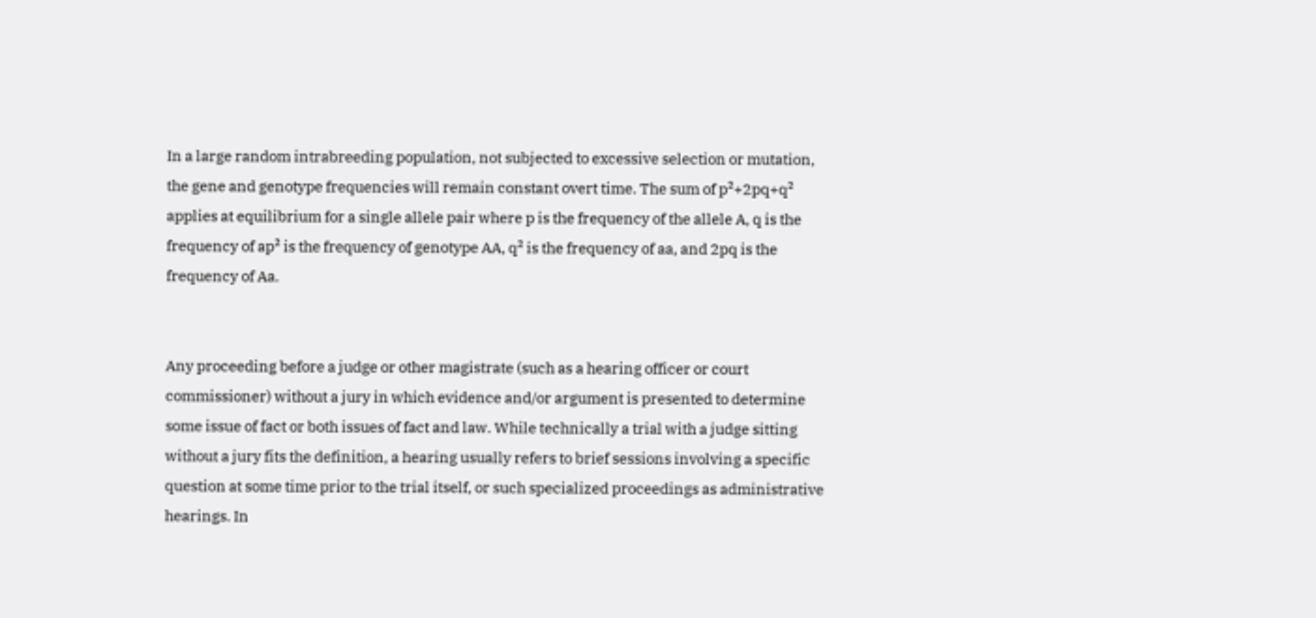In a large random intrabreeding population, not subjected to excessive selection or mutation, the gene and genotype frequencies will remain constant overt time. The sum of p²+2pq+q² applies at equilibrium for a single allele pair where p is the frequency of the allele A, q is the frequency of ap² is the frequency of genotype AA, q² is the frequency of aa, and 2pq is the frequency of Aa.


Any proceeding before a judge or other magistrate (such as a hearing officer or court commissioner) without a jury in which evidence and/or argument is presented to determine some issue of fact or both issues of fact and law. While technically a trial with a judge sitting without a jury fits the definition, a hearing usually refers to brief sessions involving a specific question at some time prior to the trial itself, or such specialized proceedings as administrative hearings. In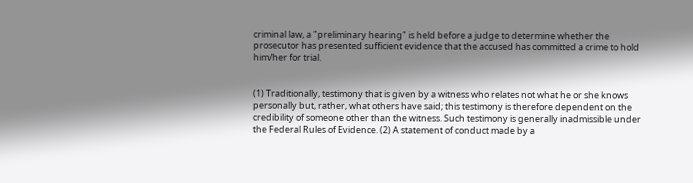criminal law, a "preliminary hearing" is held before a judge to determine whether the prosecutor has presented sufficient evidence that the accused has committed a crime to hold him/her for trial.


(1) Traditionally, testimony that is given by a witness who relates not what he or she knows personally but, rather, what others have said; this testimony is therefore dependent on the credibility of someone other than the witness. Such testimony is generally inadmissible under the Federal Rules of Evidence. (2) A statement of conduct made by a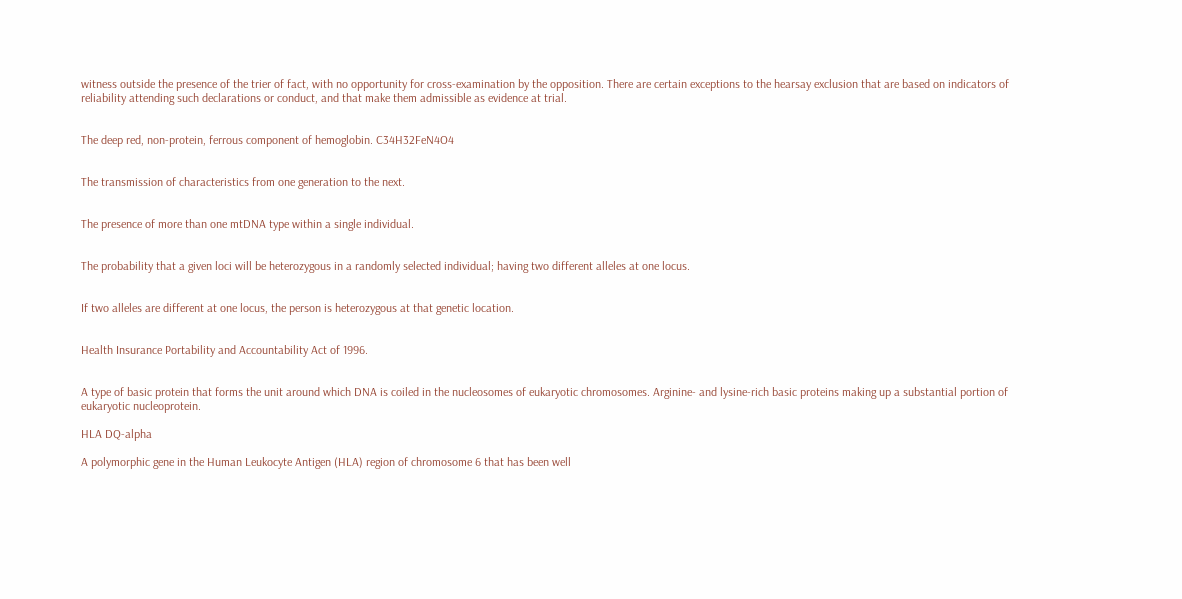witness outside the presence of the trier of fact, with no opportunity for cross-examination by the opposition. There are certain exceptions to the hearsay exclusion that are based on indicators of reliability attending such declarations or conduct, and that make them admissible as evidence at trial.


The deep red, non-protein, ferrous component of hemoglobin. C34H32FeN4O4


The transmission of characteristics from one generation to the next.


The presence of more than one mtDNA type within a single individual.


The probability that a given loci will be heterozygous in a randomly selected individual; having two different alleles at one locus.


If two alleles are different at one locus, the person is heterozygous at that genetic location.


Health Insurance Portability and Accountability Act of 1996.


A type of basic protein that forms the unit around which DNA is coiled in the nucleosomes of eukaryotic chromosomes. Arginine- and lysine-rich basic proteins making up a substantial portion of eukaryotic nucleoprotein.

HLA DQ-alpha

A polymorphic gene in the Human Leukocyte Antigen (HLA) region of chromosome 6 that has been well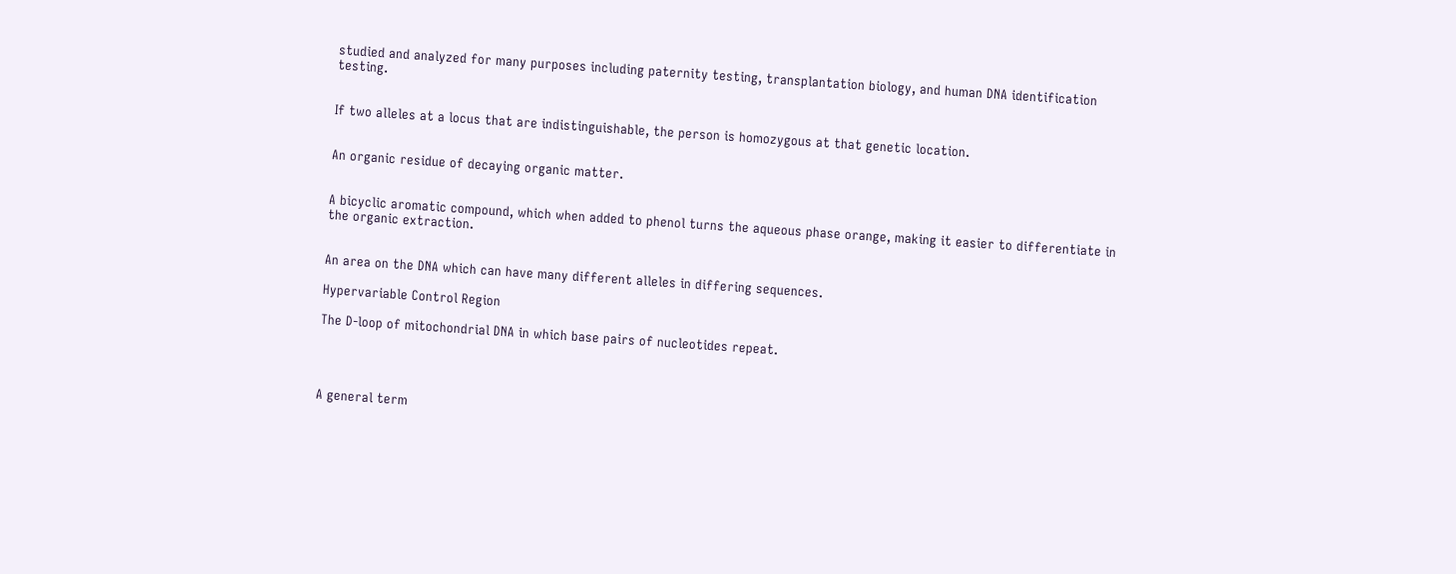studied and analyzed for many purposes including paternity testing, transplantation biology, and human DNA identification testing.


If two alleles at a locus that are indistinguishable, the person is homozygous at that genetic location.


An organic residue of decaying organic matter.


A bicyclic aromatic compound, which when added to phenol turns the aqueous phase orange, making it easier to differentiate in the organic extraction.


An area on the DNA which can have many different alleles in differing sequences.

Hypervariable Control Region

The D-loop of mitochondrial DNA in which base pairs of nucleotides repeat.




A general term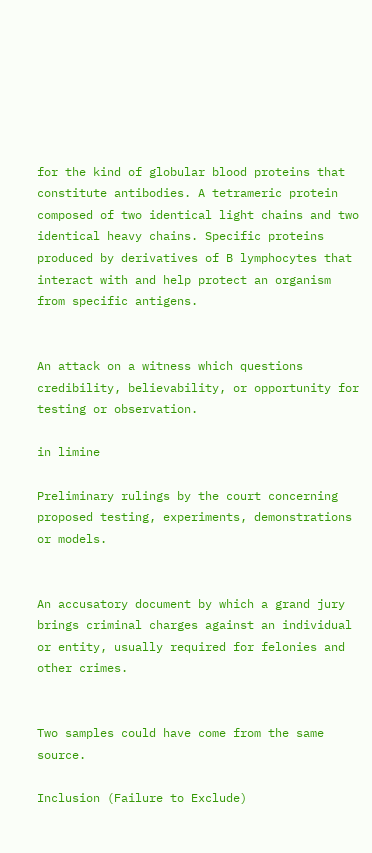for the kind of globular blood proteins that constitute antibodies. A tetrameric protein composed of two identical light chains and two identical heavy chains. Specific proteins produced by derivatives of B lymphocytes that interact with and help protect an organism from specific antigens.


An attack on a witness which questions credibility, believability, or opportunity for testing or observation.

in limine

Preliminary rulings by the court concerning proposed testing, experiments, demonstrations or models.


An accusatory document by which a grand jury brings criminal charges against an individual or entity, usually required for felonies and other crimes.


Two samples could have come from the same source.

Inclusion (Failure to Exclude)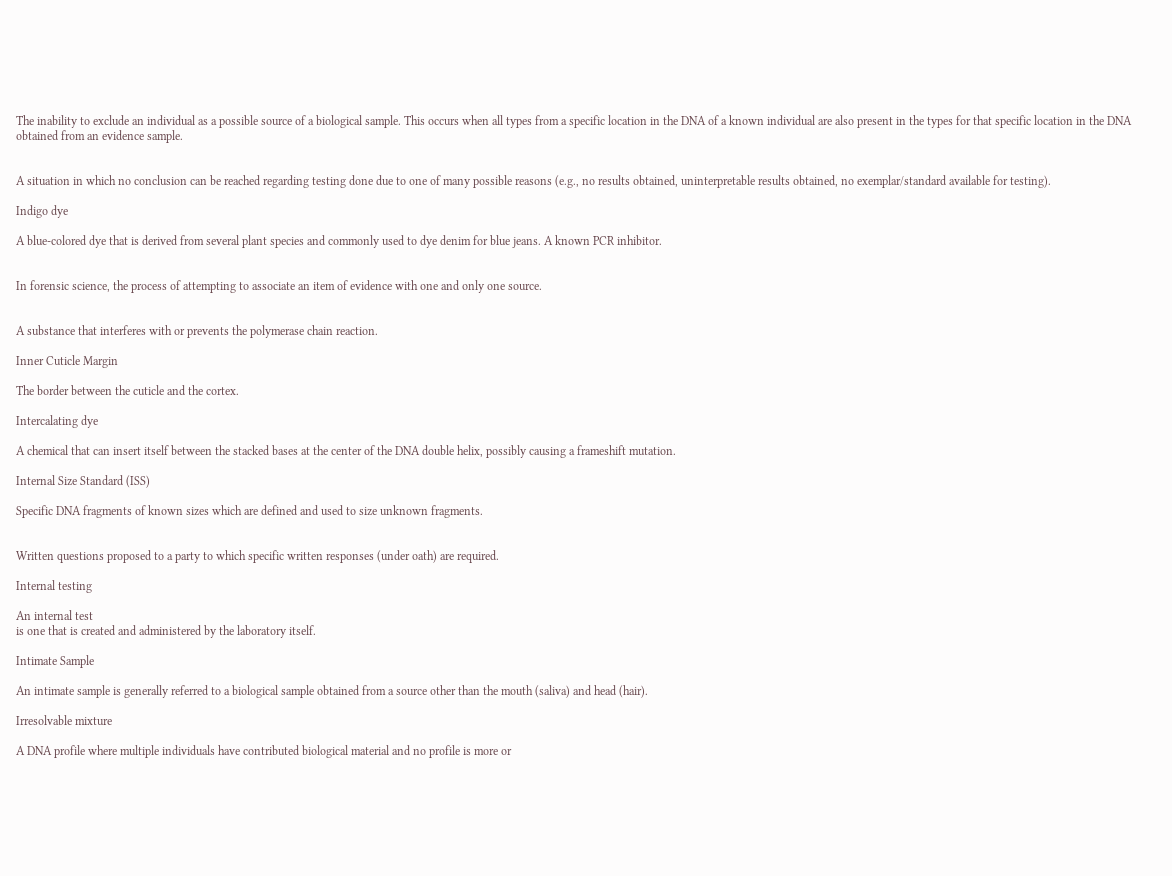The inability to exclude an individual as a possible source of a biological sample. This occurs when all types from a specific location in the DNA of a known individual are also present in the types for that specific location in the DNA obtained from an evidence sample.


A situation in which no conclusion can be reached regarding testing done due to one of many possible reasons (e.g., no results obtained, uninterpretable results obtained, no exemplar/standard available for testing).

Indigo dye

A blue-colored dye that is derived from several plant species and commonly used to dye denim for blue jeans. A known PCR inhibitor.


In forensic science, the process of attempting to associate an item of evidence with one and only one source.


A substance that interferes with or prevents the polymerase chain reaction.

Inner Cuticle Margin

The border between the cuticle and the cortex.

Intercalating dye

A chemical that can insert itself between the stacked bases at the center of the DNA double helix, possibly causing a frameshift mutation.

Internal Size Standard (ISS)

Specific DNA fragments of known sizes which are defined and used to size unknown fragments.


Written questions proposed to a party to which specific written responses (under oath) are required.

Internal testing

An internal test
is one that is created and administered by the laboratory itself.

Intimate Sample

An intimate sample is generally referred to a biological sample obtained from a source other than the mouth (saliva) and head (hair).

Irresolvable mixture

A DNA profile where multiple individuals have contributed biological material and no profile is more or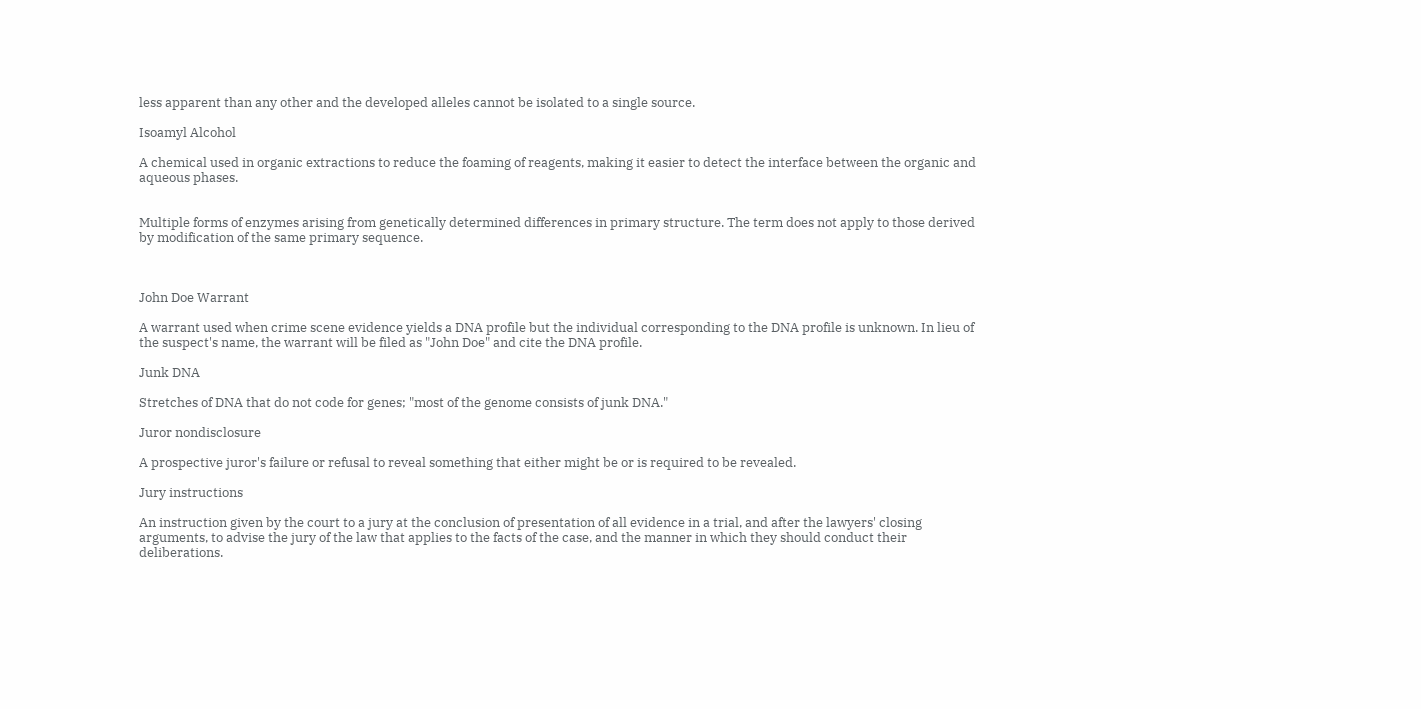less apparent than any other and the developed alleles cannot be isolated to a single source.

Isoamyl Alcohol

A chemical used in organic extractions to reduce the foaming of reagents, making it easier to detect the interface between the organic and aqueous phases.


Multiple forms of enzymes arising from genetically determined differences in primary structure. The term does not apply to those derived by modification of the same primary sequence.



John Doe Warrant

A warrant used when crime scene evidence yields a DNA profile but the individual corresponding to the DNA profile is unknown. In lieu of the suspect's name, the warrant will be filed as "John Doe" and cite the DNA profile.

Junk DNA

Stretches of DNA that do not code for genes; "most of the genome consists of junk DNA."

Juror nondisclosure

A prospective juror's failure or refusal to reveal something that either might be or is required to be revealed.

Jury instructions

An instruction given by the court to a jury at the conclusion of presentation of all evidence in a trial, and after the lawyers' closing arguments, to advise the jury of the law that applies to the facts of the case, and the manner in which they should conduct their deliberations.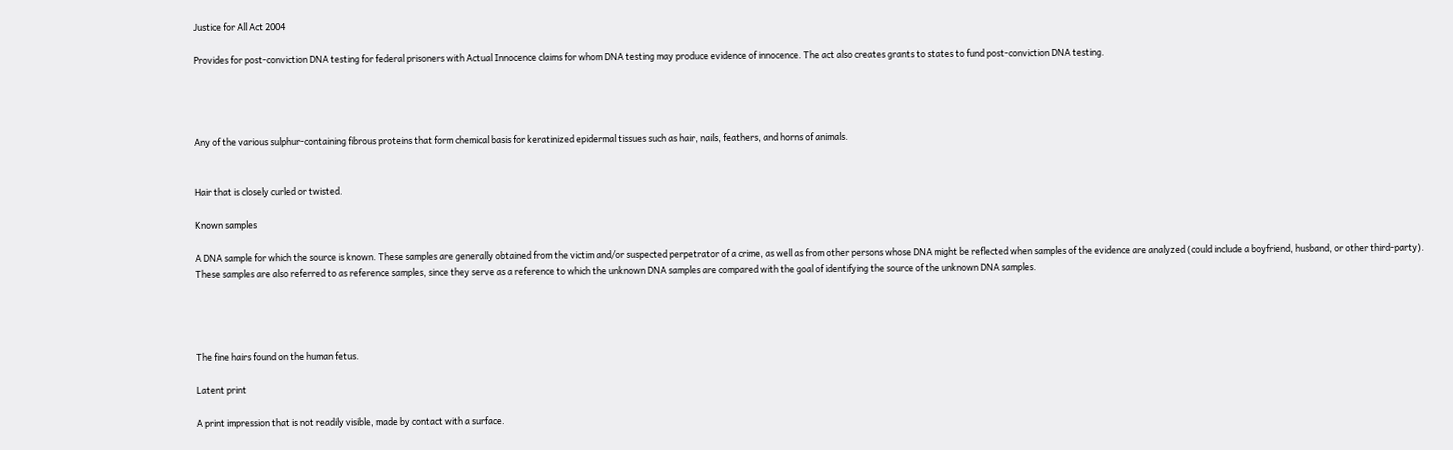Justice for All Act 2004

Provides for post-conviction DNA testing for federal prisoners with Actual Innocence claims for whom DNA testing may produce evidence of innocence. The act also creates grants to states to fund post-conviction DNA testing.




Any of the various sulphur-containing fibrous proteins that form chemical basis for keratinized epidermal tissues such as hair, nails, feathers, and horns of animals.


Hair that is closely curled or twisted.

Known samples

A DNA sample for which the source is known. These samples are generally obtained from the victim and/or suspected perpetrator of a crime, as well as from other persons whose DNA might be reflected when samples of the evidence are analyzed (could include a boyfriend, husband, or other third-party). These samples are also referred to as reference samples, since they serve as a reference to which the unknown DNA samples are compared with the goal of identifying the source of the unknown DNA samples.




The fine hairs found on the human fetus.

Latent print

A print impression that is not readily visible, made by contact with a surface.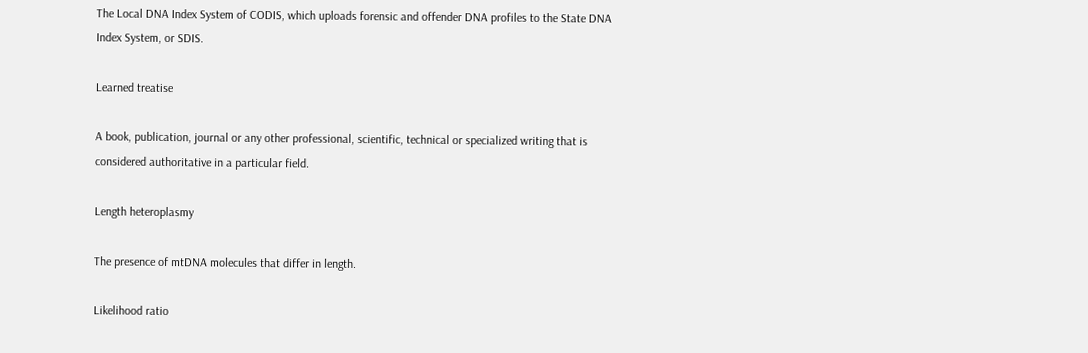The Local DNA Index System of CODIS, which uploads forensic and offender DNA profiles to the State DNA Index System, or SDIS.

Learned treatise

A book, publication, journal or any other professional, scientific, technical or specialized writing that is considered authoritative in a particular field.

Length heteroplasmy

The presence of mtDNA molecules that differ in length.

Likelihood ratio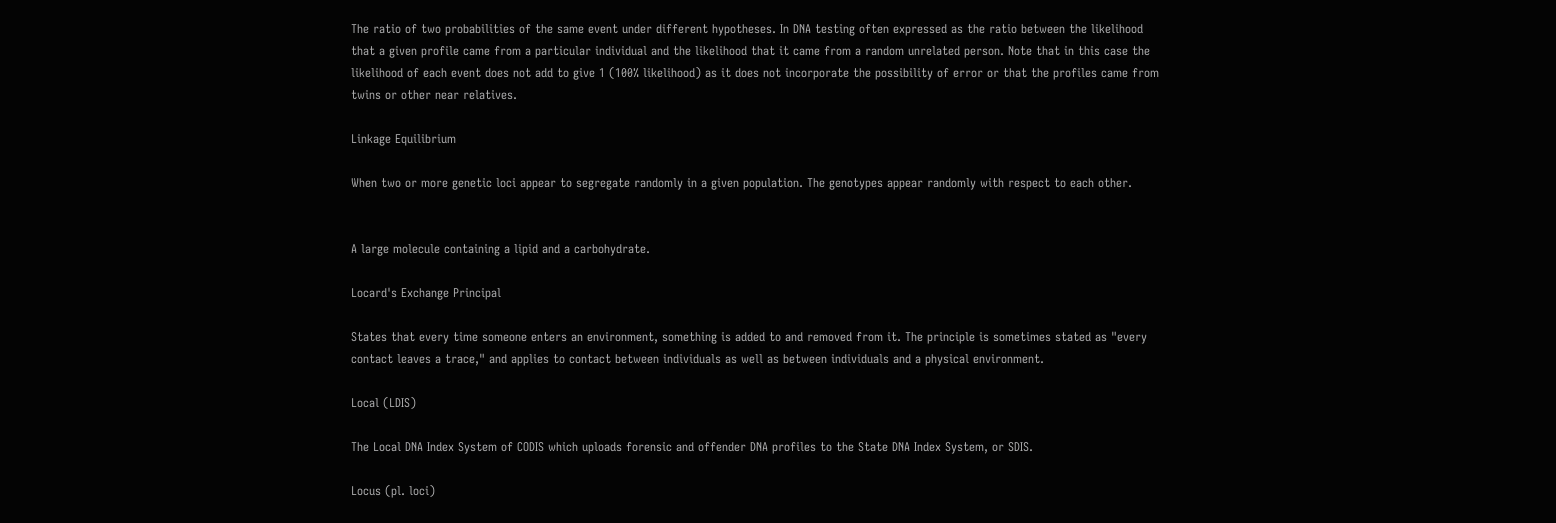The ratio of two probabilities of the same event under different hypotheses. In DNA testing often expressed as the ratio between the likelihood that a given profile came from a particular individual and the likelihood that it came from a random unrelated person. Note that in this case the likelihood of each event does not add to give 1 (100% likelihood) as it does not incorporate the possibility of error or that the profiles came from twins or other near relatives.

Linkage Equilibrium

When two or more genetic loci appear to segregate randomly in a given population. The genotypes appear randomly with respect to each other.


A large molecule containing a lipid and a carbohydrate.

Locard's Exchange Principal

States that every time someone enters an environment, something is added to and removed from it. The principle is sometimes stated as "every contact leaves a trace," and applies to contact between individuals as well as between individuals and a physical environment.

Local (LDIS)

The Local DNA Index System of CODIS which uploads forensic and offender DNA profiles to the State DNA Index System, or SDIS.

Locus (pl. loci)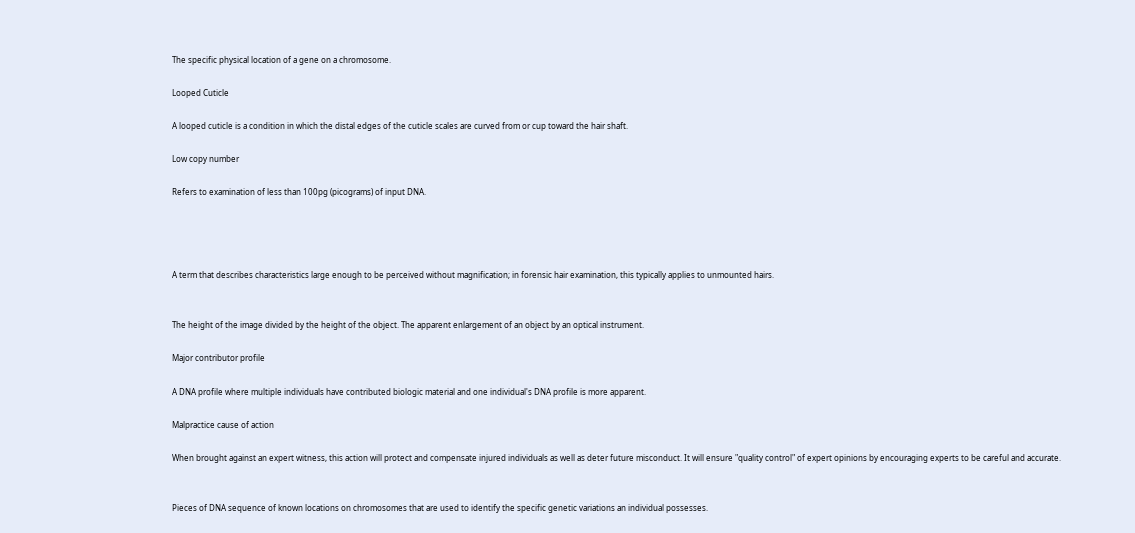The specific physical location of a gene on a chromosome.

Looped Cuticle

A looped cuticle is a condition in which the distal edges of the cuticle scales are curved from or cup toward the hair shaft.

Low copy number

Refers to examination of less than 100pg (picograms) of input DNA.




A term that describes characteristics large enough to be perceived without magnification; in forensic hair examination, this typically applies to unmounted hairs.


The height of the image divided by the height of the object. The apparent enlargement of an object by an optical instrument.

Major contributor profile

A DNA profile where multiple individuals have contributed biologic material and one individual's DNA profile is more apparent.

Malpractice cause of action

When brought against an expert witness, this action will protect and compensate injured individuals as well as deter future misconduct. It will ensure "quality control" of expert opinions by encouraging experts to be careful and accurate.


Pieces of DNA sequence of known locations on chromosomes that are used to identify the specific genetic variations an individual possesses.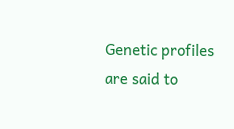Genetic profiles are said to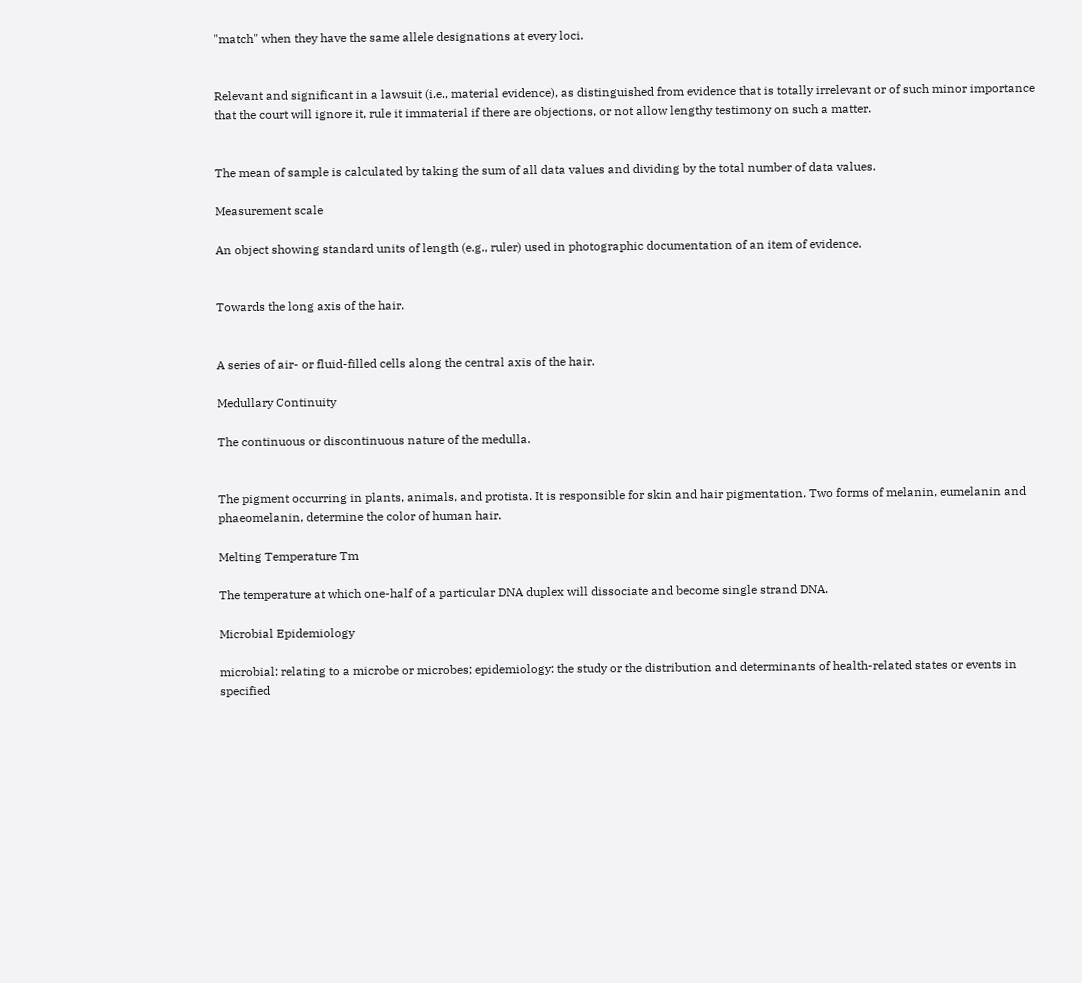"match" when they have the same allele designations at every loci.


Relevant and significant in a lawsuit (i.e., material evidence), as distinguished from evidence that is totally irrelevant or of such minor importance that the court will ignore it, rule it immaterial if there are objections, or not allow lengthy testimony on such a matter.


The mean of sample is calculated by taking the sum of all data values and dividing by the total number of data values.

Measurement scale

An object showing standard units of length (e.g., ruler) used in photographic documentation of an item of evidence.


Towards the long axis of the hair.


A series of air- or fluid-filled cells along the central axis of the hair.

Medullary Continuity

The continuous or discontinuous nature of the medulla.


The pigment occurring in plants, animals, and protista. It is responsible for skin and hair pigmentation. Two forms of melanin, eumelanin and phaeomelanin, determine the color of human hair.

Melting Temperature Tm

The temperature at which one-half of a particular DNA duplex will dissociate and become single strand DNA.

Microbial Epidemiology

microbial: relating to a microbe or microbes; epidemiology: the study or the distribution and determinants of health-related states or events in specified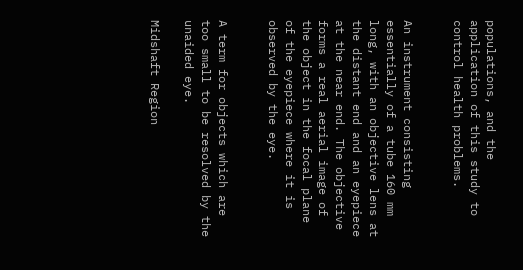populations, and the application of this study to control health problems.


An instrument consisting essentially of a tube 160 mm long, with an objective lens at the distant end and an eyepiece at the near end. The objective forms a real aerial image of the object in the focal plane of the eyepiece where it is observed by the eye.


A term for objects which are too small to be resolved by the unaided eye.

Midshaft Region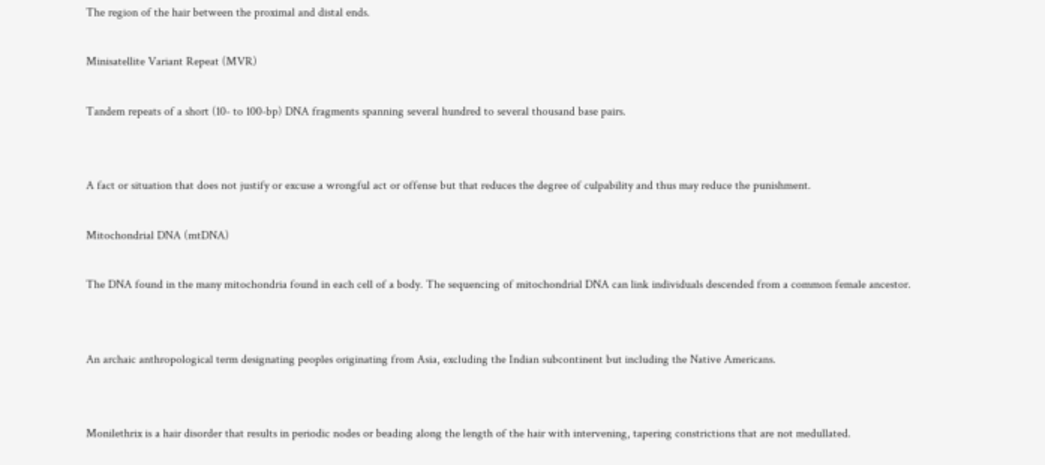The region of the hair between the proximal and distal ends.

Minisatellite Variant Repeat (MVR)

Tandem repeats of a short (10- to 100-bp) DNA fragments spanning several hundred to several thousand base pairs.


A fact or situation that does not justify or excuse a wrongful act or offense but that reduces the degree of culpability and thus may reduce the punishment.

Mitochondrial DNA (mtDNA)

The DNA found in the many mitochondria found in each cell of a body. The sequencing of mitochondrial DNA can link individuals descended from a common female ancestor.


An archaic anthropological term designating peoples originating from Asia, excluding the Indian subcontinent but including the Native Americans.


Monilethrix is a hair disorder that results in periodic nodes or beading along the length of the hair with intervening, tapering constrictions that are not medullated.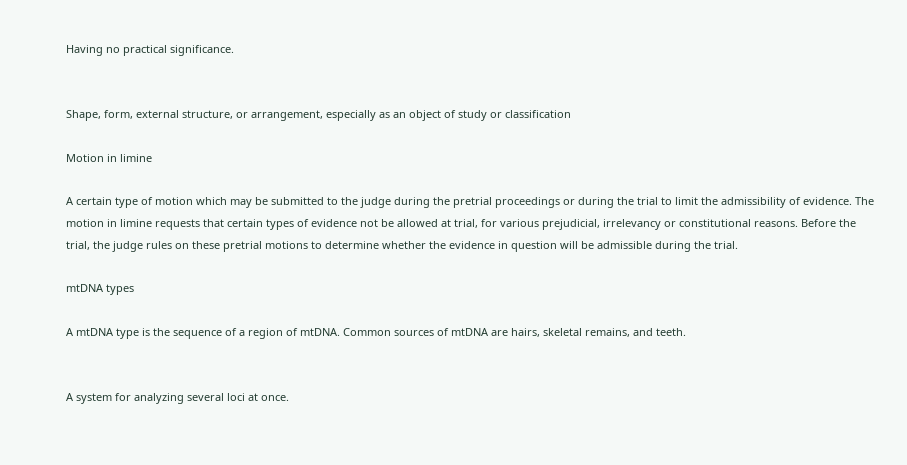Having no practical significance.


Shape, form, external structure, or arrangement, especially as an object of study or classification

Motion in limine

A certain type of motion which may be submitted to the judge during the pretrial proceedings or during the trial to limit the admissibility of evidence. The motion in limine requests that certain types of evidence not be allowed at trial, for various prejudicial, irrelevancy or constitutional reasons. Before the trial, the judge rules on these pretrial motions to determine whether the evidence in question will be admissible during the trial.

mtDNA types

A mtDNA type is the sequence of a region of mtDNA. Common sources of mtDNA are hairs, skeletal remains, and teeth.


A system for analyzing several loci at once.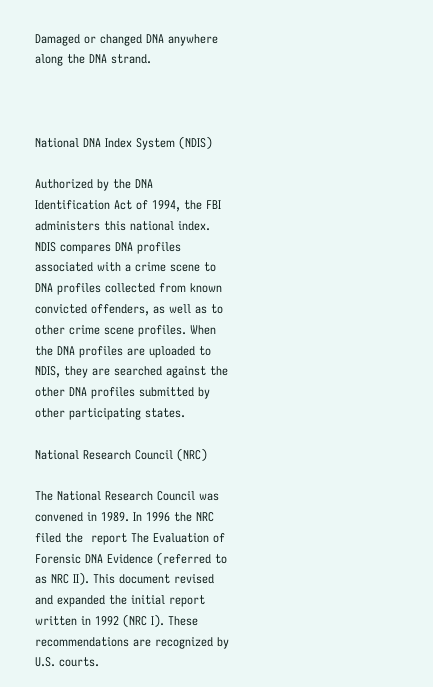Damaged or changed DNA anywhere along the DNA strand.



National DNA Index System (NDIS)

Authorized by the DNA Identification Act of 1994, the FBI administers this national index. NDIS compares DNA profiles associated with a crime scene to DNA profiles collected from known convicted offenders, as well as to other crime scene profiles. When the DNA profiles are uploaded to NDIS, they are searched against the other DNA profiles submitted by other participating states.

National Research Council (NRC)

The National Research Council was convened in 1989. In 1996 the NRC filed the  report The Evaluation of Forensic DNA Evidence (referred to as NRC II). This document revised and expanded the initial report written in 1992 (NRC I). These recommendations are recognized by U.S. courts.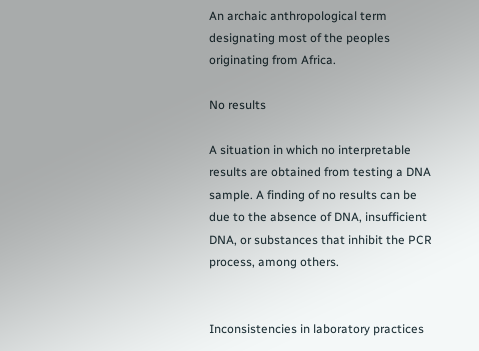An archaic anthropological term designating most of the peoples originating from Africa.

No results

A situation in which no interpretable results are obtained from testing a DNA sample. A finding of no results can be due to the absence of DNA, insufficient DNA, or substances that inhibit the PCR process, among others.


Inconsistencies in laboratory practices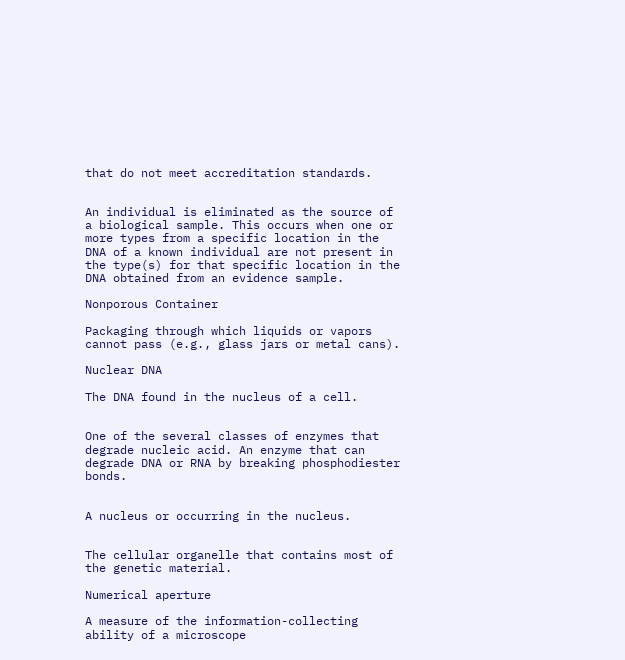that do not meet accreditation standards.


An individual is eliminated as the source of a biological sample. This occurs when one or more types from a specific location in the DNA of a known individual are not present in the type(s) for that specific location in the DNA obtained from an evidence sample.

Nonporous Container

Packaging through which liquids or vapors cannot pass (e.g., glass jars or metal cans).

Nuclear DNA

The DNA found in the nucleus of a cell.


One of the several classes of enzymes that degrade nucleic acid. An enzyme that can degrade DNA or RNA by breaking phosphodiester bonds.


A nucleus or occurring in the nucleus.


The cellular organelle that contains most of the genetic material.

Numerical aperture

A measure of the information-collecting ability of a microscope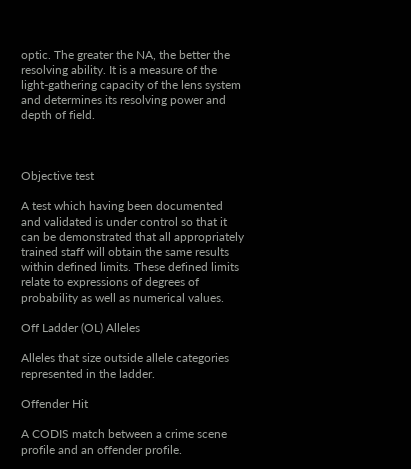optic. The greater the NA, the better the resolving ability. It is a measure of the light-gathering capacity of the lens system and determines its resolving power and depth of field.



Objective test

A test which having been documented and validated is under control so that it can be demonstrated that all appropriately trained staff will obtain the same results within defined limits. These defined limits relate to expressions of degrees of probability as well as numerical values.

Off Ladder (OL) Alleles

Alleles that size outside allele categories represented in the ladder.

Offender Hit

A CODIS match between a crime scene profile and an offender profile.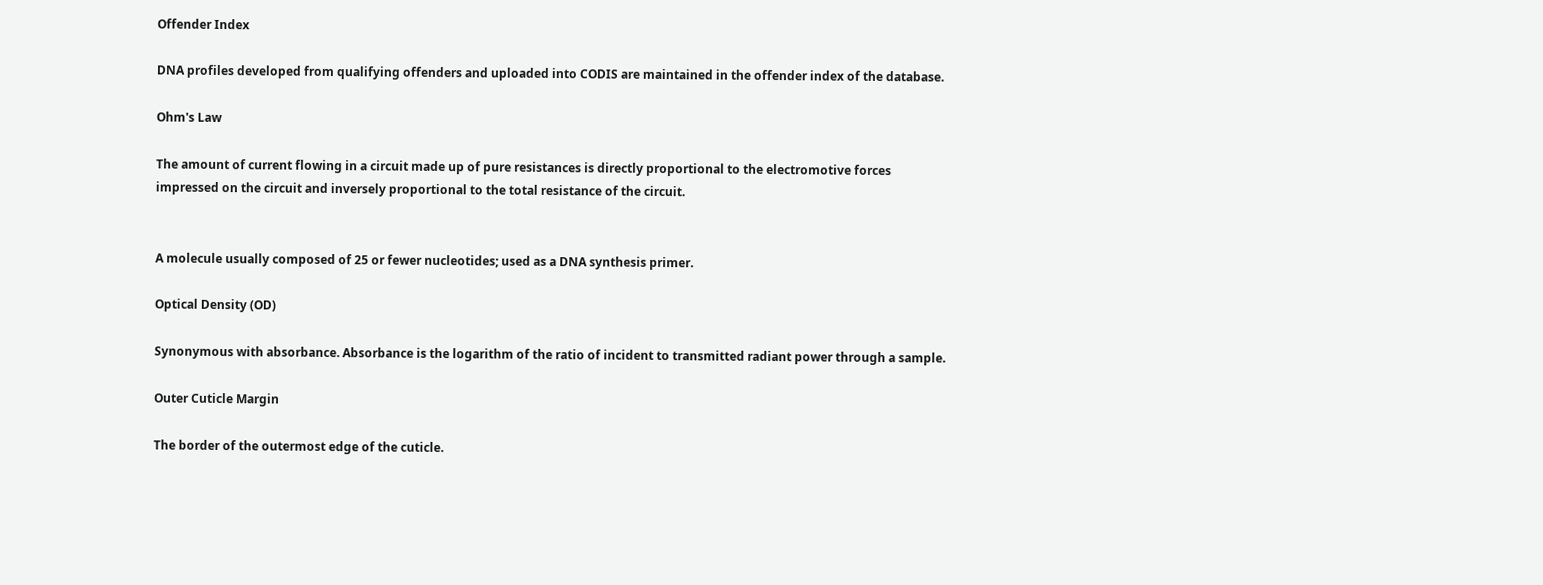Offender Index

DNA profiles developed from qualifying offenders and uploaded into CODIS are maintained in the offender index of the database.

Ohm's Law

The amount of current flowing in a circuit made up of pure resistances is directly proportional to the electromotive forces impressed on the circuit and inversely proportional to the total resistance of the circuit.


A molecule usually composed of 25 or fewer nucleotides; used as a DNA synthesis primer.

Optical Density (OD)

Synonymous with absorbance. Absorbance is the logarithm of the ratio of incident to transmitted radiant power through a sample.

Outer Cuticle Margin

The border of the outermost edge of the cuticle.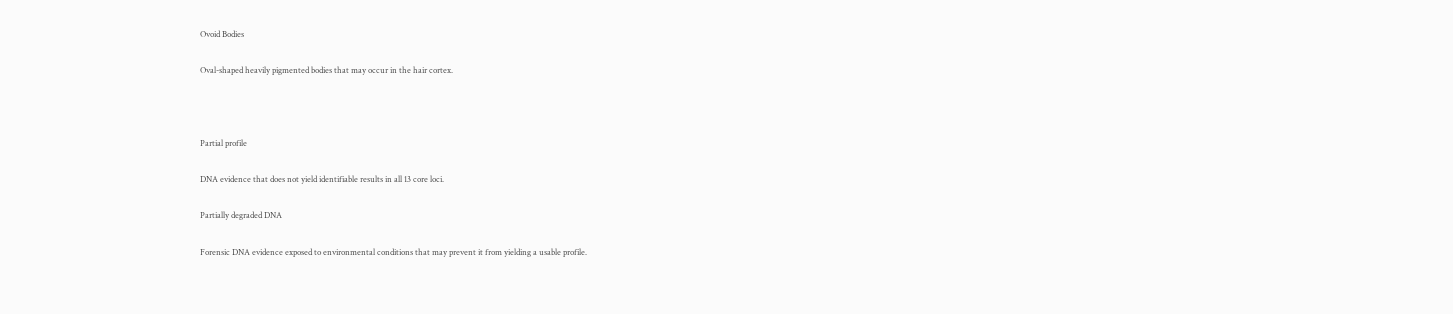Ovoid Bodies

Oval-shaped heavily pigmented bodies that may occur in the hair cortex.



Partial profile

DNA evidence that does not yield identifiable results in all 13 core loci.

Partially degraded DNA

Forensic DNA evidence exposed to environmental conditions that may prevent it from yielding a usable profile.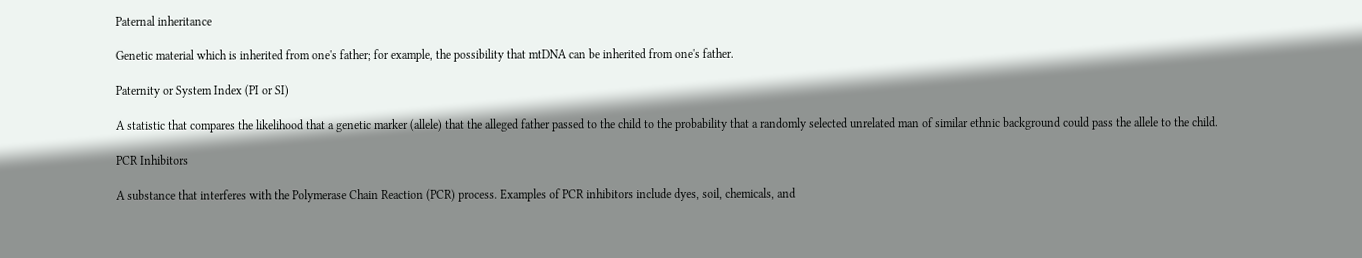Paternal inheritance

Genetic material which is inherited from one's father; for example, the possibility that mtDNA can be inherited from one's father.

Paternity or System Index (PI or SI)

A statistic that compares the likelihood that a genetic marker (allele) that the alleged father passed to the child to the probability that a randomly selected unrelated man of similar ethnic background could pass the allele to the child.

PCR Inhibitors

A substance that interferes with the Polymerase Chain Reaction (PCR) process. Examples of PCR inhibitors include dyes, soil, chemicals, and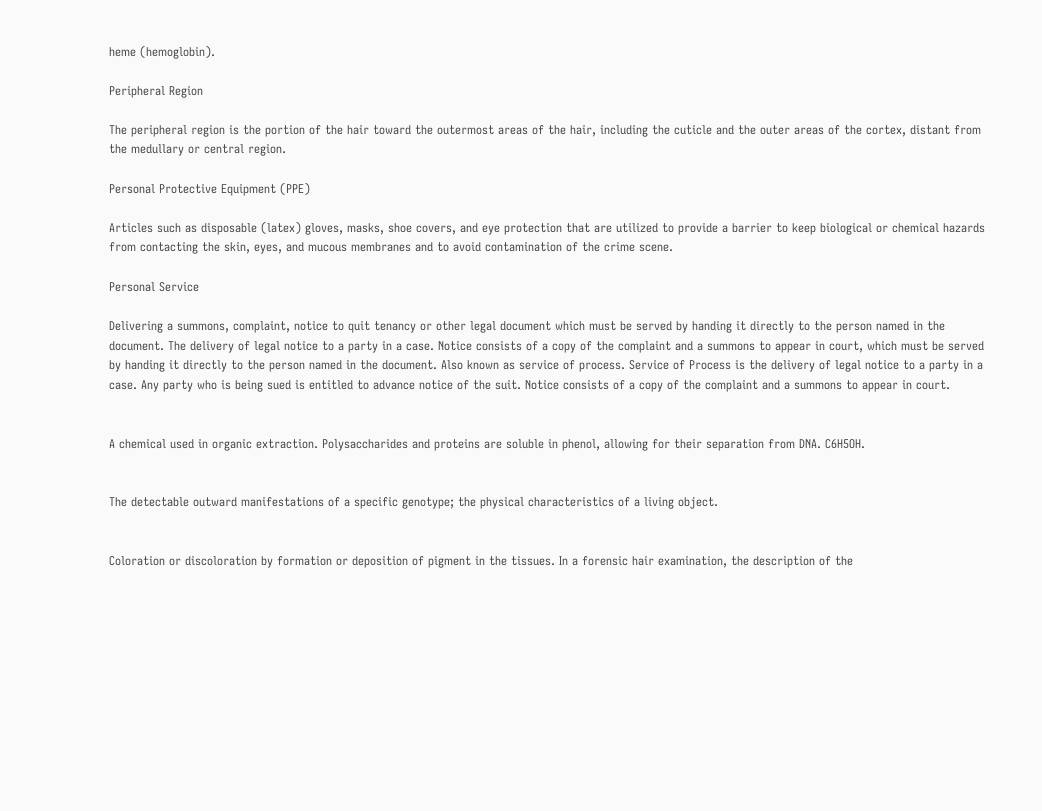heme (hemoglobin).

Peripheral Region

The peripheral region is the portion of the hair toward the outermost areas of the hair, including the cuticle and the outer areas of the cortex, distant from the medullary or central region.

Personal Protective Equipment (PPE)

Articles such as disposable (latex) gloves, masks, shoe covers, and eye protection that are utilized to provide a barrier to keep biological or chemical hazards from contacting the skin, eyes, and mucous membranes and to avoid contamination of the crime scene.

Personal Service

Delivering a summons, complaint, notice to quit tenancy or other legal document which must be served by handing it directly to the person named in the document. The delivery of legal notice to a party in a case. Notice consists of a copy of the complaint and a summons to appear in court, which must be served by handing it directly to the person named in the document. Also known as service of process. Service of Process is the delivery of legal notice to a party in a case. Any party who is being sued is entitled to advance notice of the suit. Notice consists of a copy of the complaint and a summons to appear in court.


A chemical used in organic extraction. Polysaccharides and proteins are soluble in phenol, allowing for their separation from DNA. C6H5OH.


The detectable outward manifestations of a specific genotype; the physical characteristics of a living object.


Coloration or discoloration by formation or deposition of pigment in the tissues. In a forensic hair examination, the description of the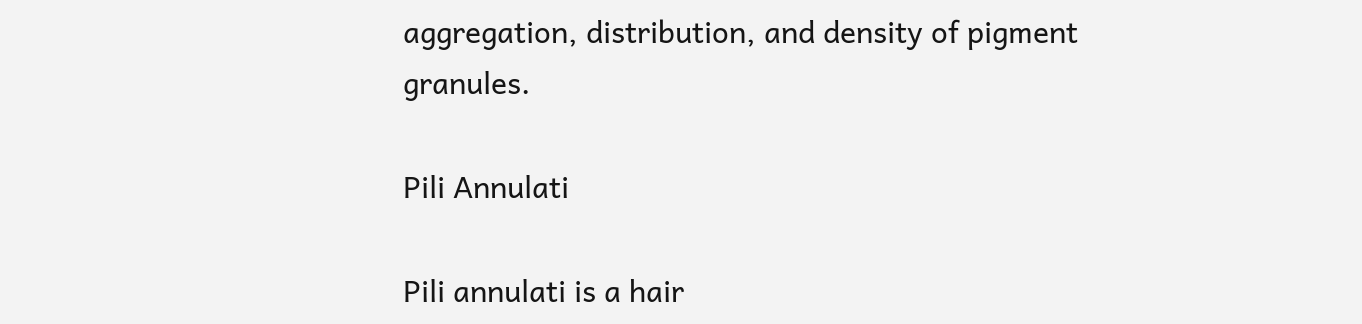aggregation, distribution, and density of pigment granules.

Pili Annulati

Pili annulati is a hair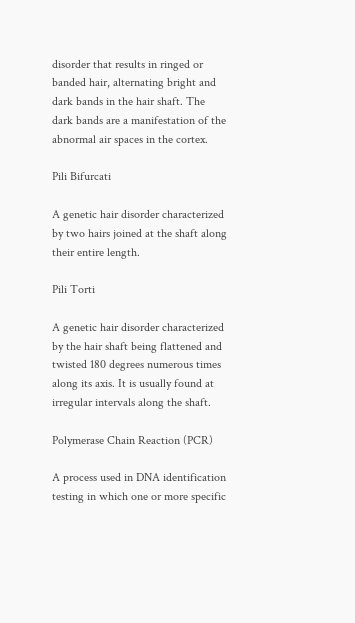disorder that results in ringed or banded hair, alternating bright and dark bands in the hair shaft. The dark bands are a manifestation of the abnormal air spaces in the cortex.

Pili Bifurcati

A genetic hair disorder characterized by two hairs joined at the shaft along their entire length.

Pili Torti

A genetic hair disorder characterized by the hair shaft being flattened and twisted 180 degrees numerous times along its axis. It is usually found at irregular intervals along the shaft.

Polymerase Chain Reaction (PCR)

A process used in DNA identification testing in which one or more specific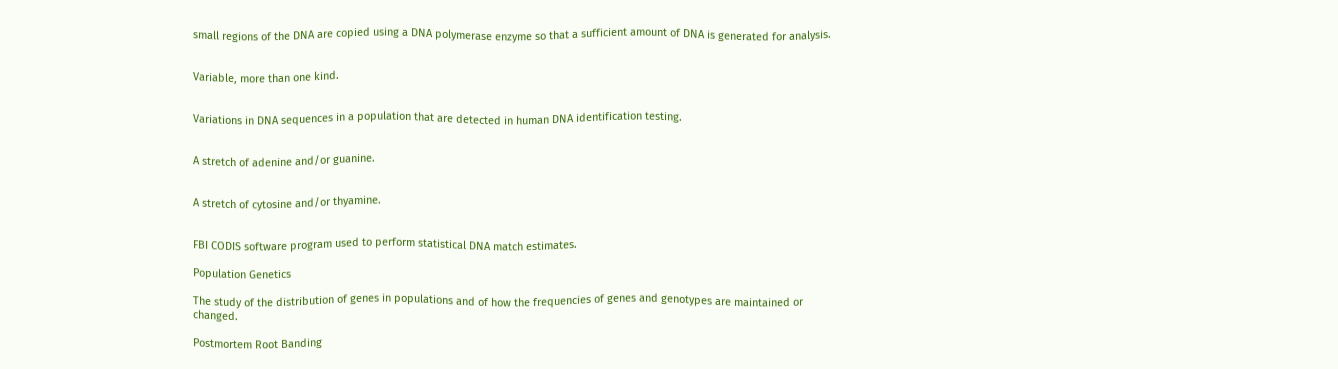small regions of the DNA are copied using a DNA polymerase enzyme so that a sufficient amount of DNA is generated for analysis.


Variable, more than one kind.


Variations in DNA sequences in a population that are detected in human DNA identification testing.


A stretch of adenine and/or guanine.


A stretch of cytosine and/or thyamine.


FBI CODIS software program used to perform statistical DNA match estimates.

Population Genetics

The study of the distribution of genes in populations and of how the frequencies of genes and genotypes are maintained or changed.

Postmortem Root Banding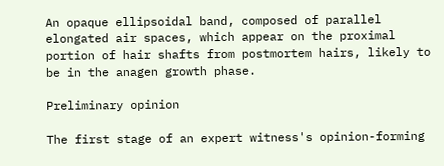An opaque ellipsoidal band, composed of parallel elongated air spaces, which appear on the proximal portion of hair shafts from postmortem hairs, likely to be in the anagen growth phase.

Preliminary opinion

The first stage of an expert witness's opinion-forming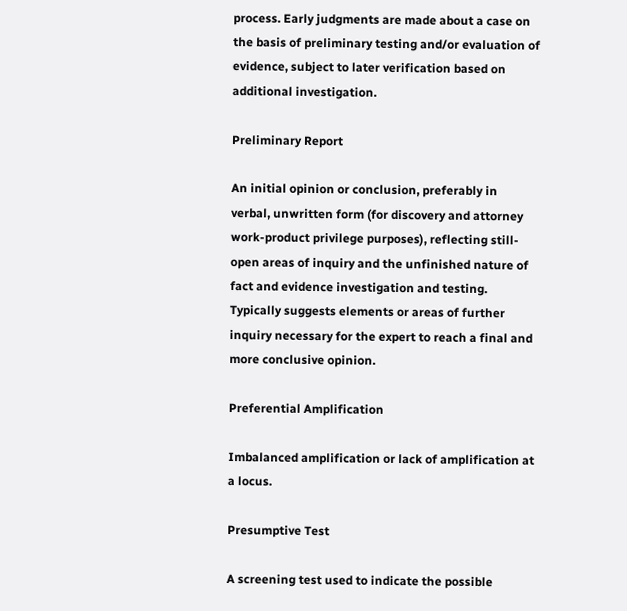process. Early judgments are made about a case on the basis of preliminary testing and/or evaluation of evidence, subject to later verification based on additional investigation.

Preliminary Report

An initial opinion or conclusion, preferably in verbal, unwritten form (for discovery and attorney work-product privilege purposes), reflecting still-open areas of inquiry and the unfinished nature of fact and evidence investigation and testing. Typically suggests elements or areas of further inquiry necessary for the expert to reach a final and more conclusive opinion.

Preferential Amplification

Imbalanced amplification or lack of amplification at a locus.

Presumptive Test

A screening test used to indicate the possible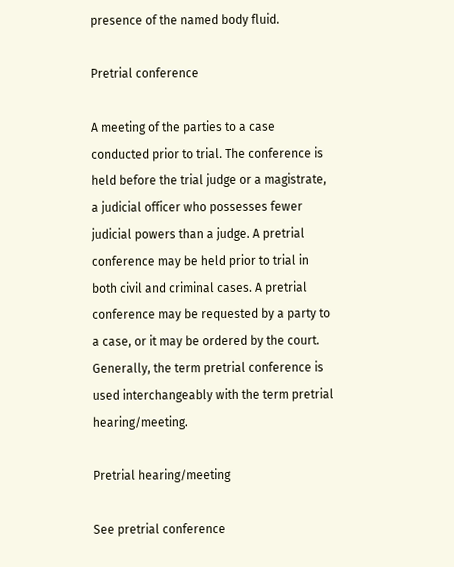presence of the named body fluid.

Pretrial conference

A meeting of the parties to a case conducted prior to trial. The conference is held before the trial judge or a magistrate, a judicial officer who possesses fewer judicial powers than a judge. A pretrial conference may be held prior to trial in both civil and criminal cases. A pretrial conference may be requested by a party to a case, or it may be ordered by the court. Generally, the term pretrial conference is used interchangeably with the term pretrial hearing/meeting.

Pretrial hearing/meeting

See pretrial conference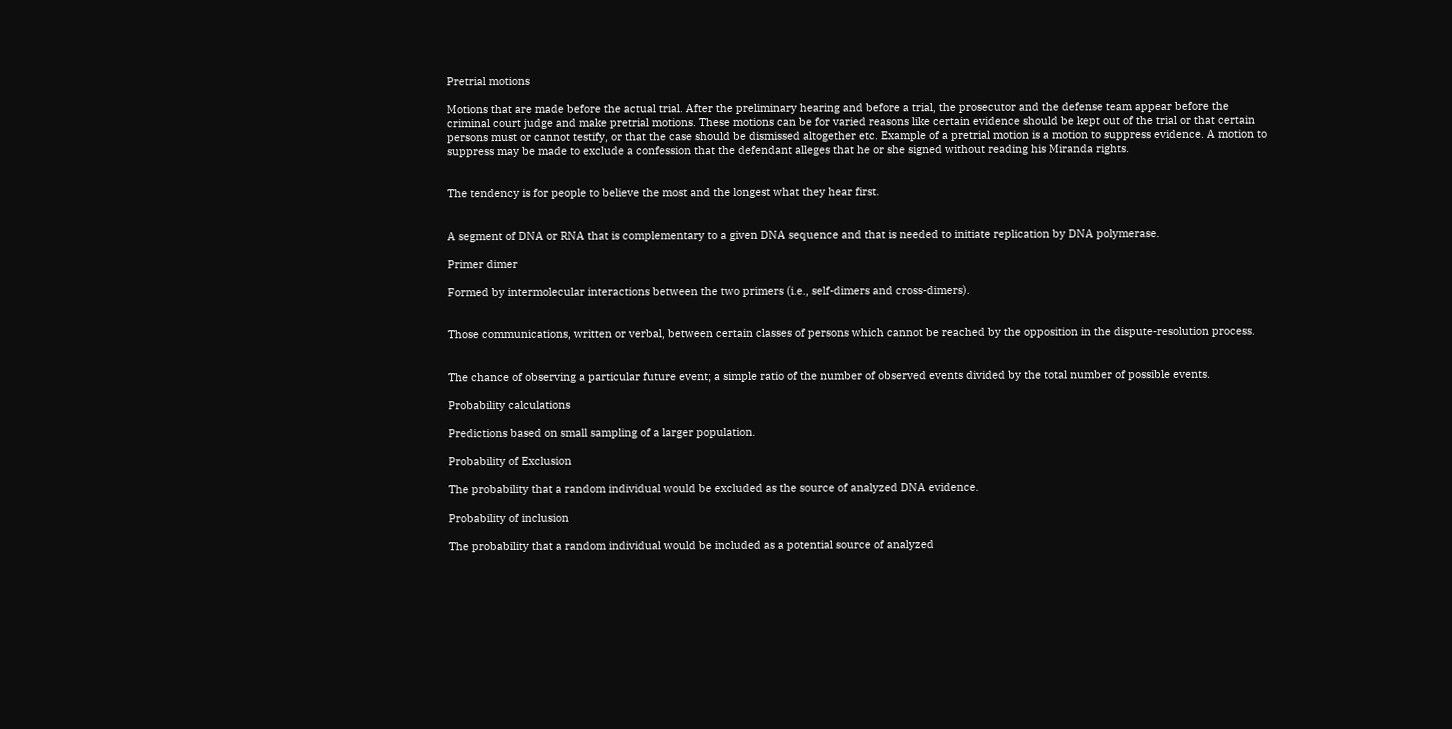Pretrial motions

Motions that are made before the actual trial. After the preliminary hearing and before a trial, the prosecutor and the defense team appear before the criminal court judge and make pretrial motions. These motions can be for varied reasons like certain evidence should be kept out of the trial or that certain persons must or cannot testify, or that the case should be dismissed altogether etc. Example of a pretrial motion is a motion to suppress evidence. A motion to suppress may be made to exclude a confession that the defendant alleges that he or she signed without reading his Miranda rights.


The tendency is for people to believe the most and the longest what they hear first.


A segment of DNA or RNA that is complementary to a given DNA sequence and that is needed to initiate replication by DNA polymerase.

Primer dimer

Formed by intermolecular interactions between the two primers (i.e., self-dimers and cross-dimers).


Those communications, written or verbal, between certain classes of persons which cannot be reached by the opposition in the dispute-resolution process.


The chance of observing a particular future event; a simple ratio of the number of observed events divided by the total number of possible events.

Probability calculations

Predictions based on small sampling of a larger population.

Probability of Exclusion

The probability that a random individual would be excluded as the source of analyzed DNA evidence.

Probability of inclusion

The probability that a random individual would be included as a potential source of analyzed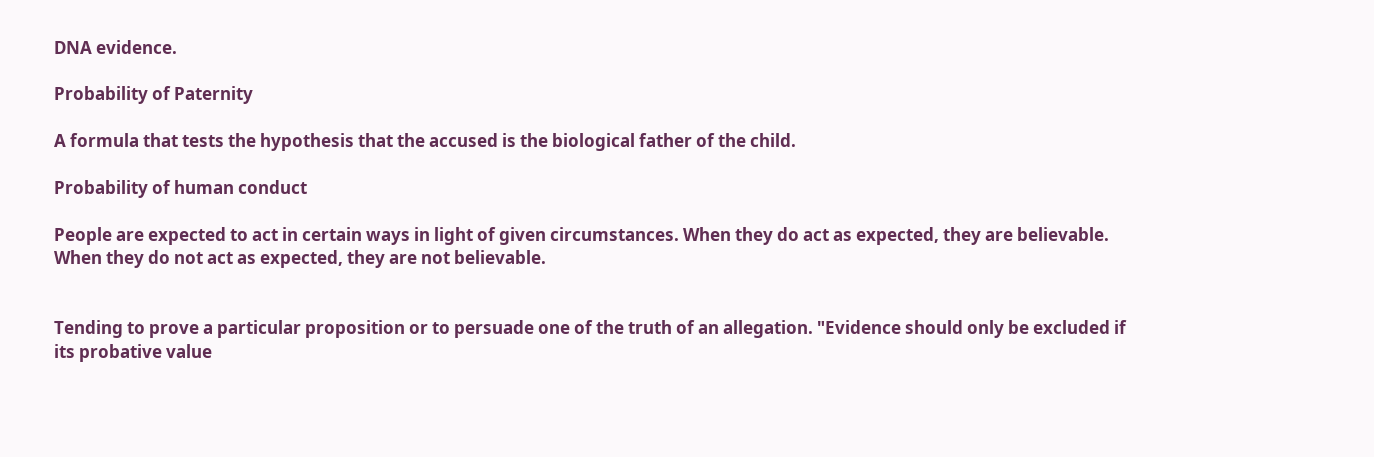DNA evidence.

Probability of Paternity

A formula that tests the hypothesis that the accused is the biological father of the child.

Probability of human conduct

People are expected to act in certain ways in light of given circumstances. When they do act as expected, they are believable. When they do not act as expected, they are not believable.


Tending to prove a particular proposition or to persuade one of the truth of an allegation. "Evidence should only be excluded if its probative value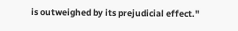is outweighed by its prejudicial effect."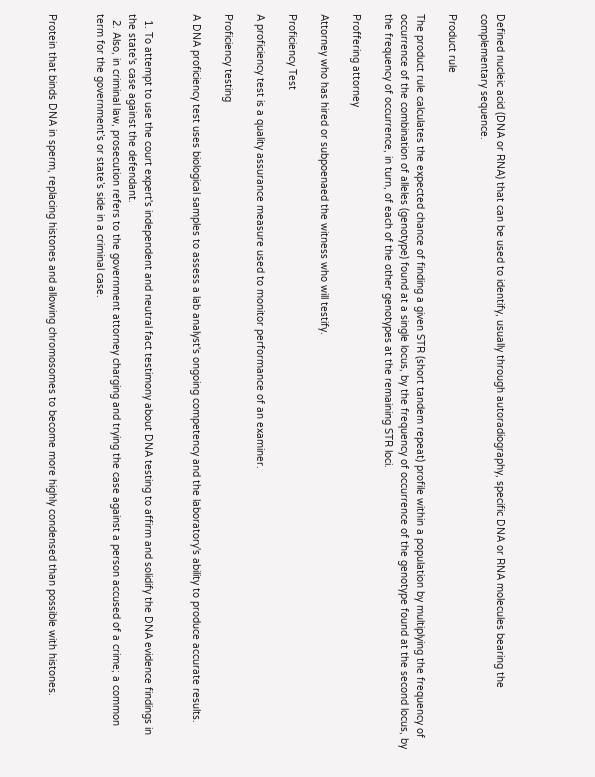Defined nucleic acid (DNA or RNA) that can be used to identify, usually through autoradiography, specific DNA or RNA molecules bearing the complementary sequence.

Product rule

The product rule calculates the expected chance of finding a given STR (short tandem repeat) profile within a population by multiplying the frequency of occurrence of the combination of alleles (genotype) found at a single locus, by the frequency of occurrence of the genotype found at the second locus, by the frequency of occurrence, in turn, of each of the other genotypes at the remaining STR loci.

Proffering attorney

Attorney who has hired or subpoenaed the witness who will testify.

Proficiency Test

A proficiency test is a quality assurance measure used to monitor performance of an examiner.

Proficiency testing

A DNA proficiency test uses biological samples to assess a lab analyst's ongoing competency and the laboratory's ability to produce accurate results.


  1. To attempt to use the court expert's independent and neutral fact testimony about DNA testing to affirm and solidify the DNA evidence findings in the state's case against the defendant.
  2. Also, in criminal law, prosecution refers to the government attorney charging and trying the case against a person accused of a crime; a common term for the government’s or state’s side in a criminal case.


Protein that binds DNA in sperm, replacing histones and allowing chromosomes to become more highly condensed than possible with histones.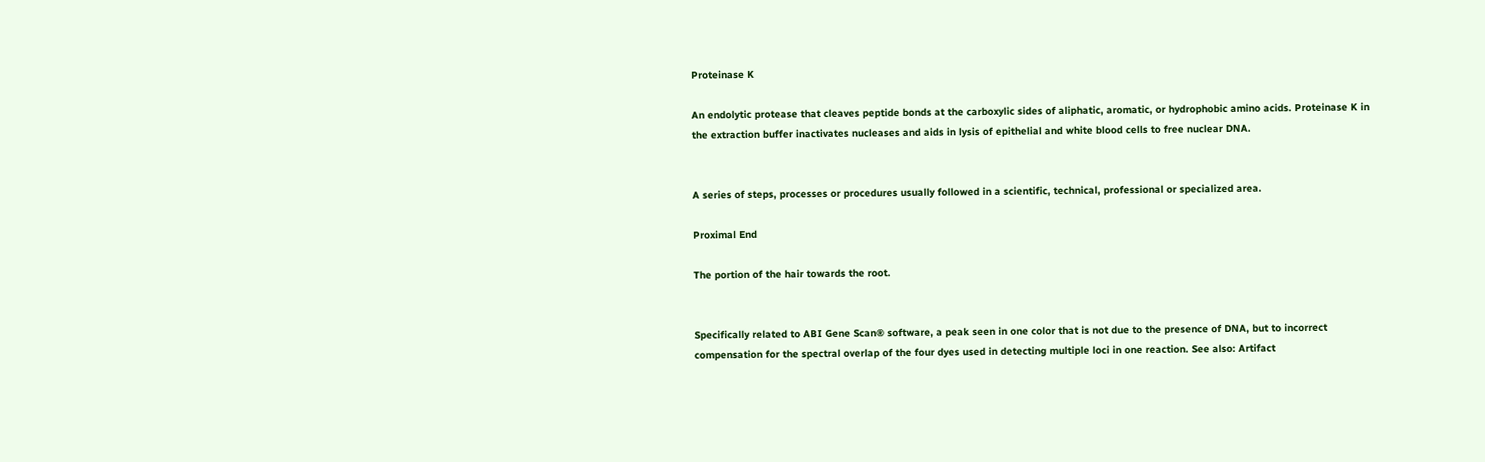Proteinase K

An endolytic protease that cleaves peptide bonds at the carboxylic sides of aliphatic, aromatic, or hydrophobic amino acids. Proteinase K in the extraction buffer inactivates nucleases and aids in lysis of epithelial and white blood cells to free nuclear DNA.


A series of steps, processes or procedures usually followed in a scientific, technical, professional or specialized area.

Proximal End

The portion of the hair towards the root.


Specifically related to ABI Gene Scan® software, a peak seen in one color that is not due to the presence of DNA, but to incorrect compensation for the spectral overlap of the four dyes used in detecting multiple loci in one reaction. See also: Artifact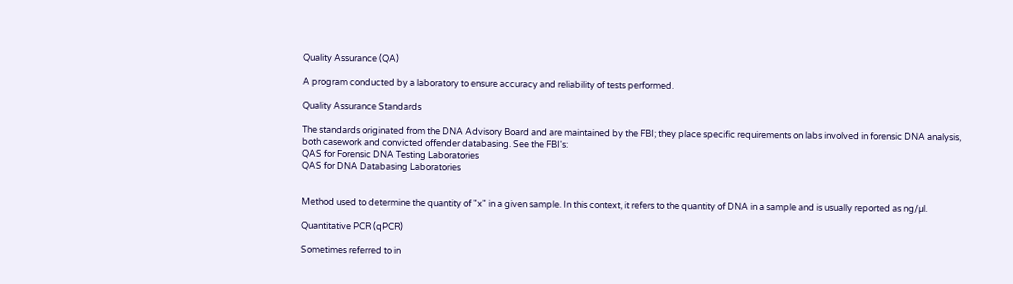Quality Assurance (QA)

A program conducted by a laboratory to ensure accuracy and reliability of tests performed.

Quality Assurance Standards

The standards originated from the DNA Advisory Board and are maintained by the FBI; they place specific requirements on labs involved in forensic DNA analysis, both casework and convicted offender databasing. See the FBI's:
QAS for Forensic DNA Testing Laboratories
QAS for DNA Databasing Laboratories


Method used to determine the quantity of "x" in a given sample. In this context, it refers to the quantity of DNA in a sample and is usually reported as ng/µl.

Quantitative PCR (qPCR)

Sometimes referred to in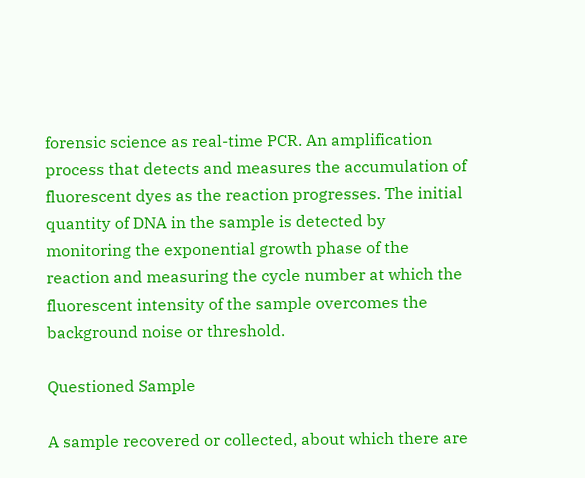forensic science as real-time PCR. An amplification process that detects and measures the accumulation of fluorescent dyes as the reaction progresses. The initial quantity of DNA in the sample is detected by monitoring the exponential growth phase of the reaction and measuring the cycle number at which the fluorescent intensity of the sample overcomes the background noise or threshold.

Questioned Sample

A sample recovered or collected, about which there are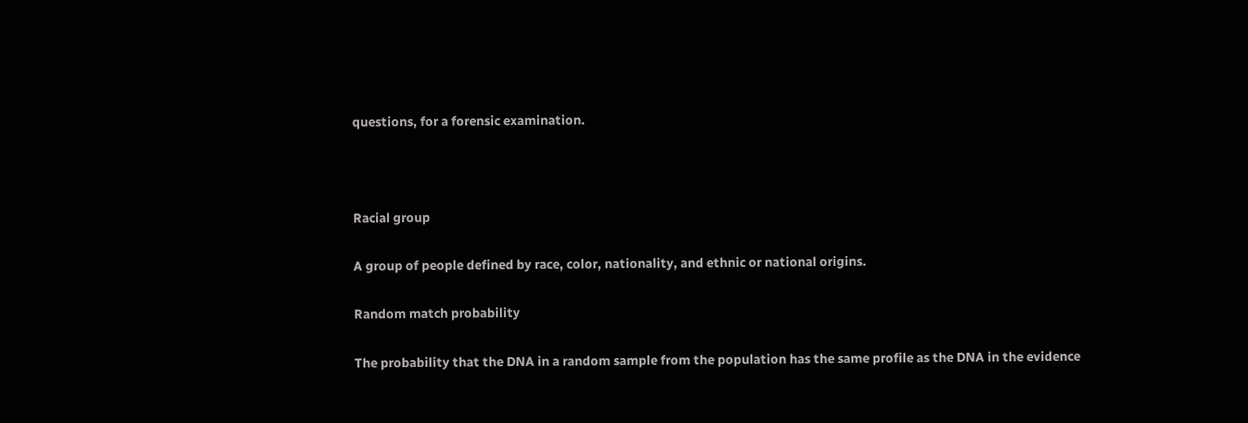questions, for a forensic examination.



Racial group

A group of people defined by race, color, nationality, and ethnic or national origins.

Random match probability

The probability that the DNA in a random sample from the population has the same profile as the DNA in the evidence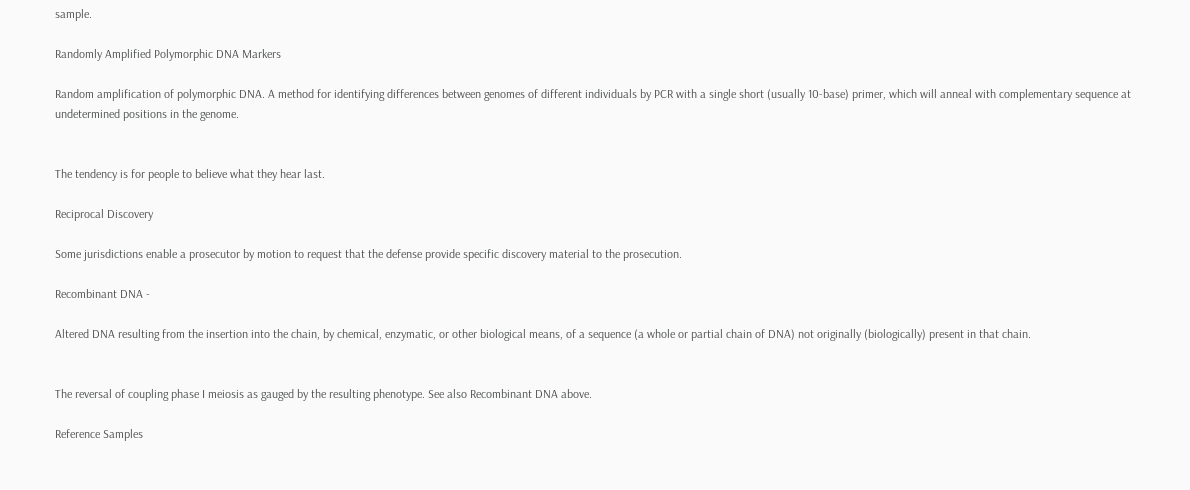sample.

Randomly Amplified Polymorphic DNA Markers

Random amplification of polymorphic DNA. A method for identifying differences between genomes of different individuals by PCR with a single short (usually 10-base) primer, which will anneal with complementary sequence at undetermined positions in the genome.


The tendency is for people to believe what they hear last.

Reciprocal Discovery

Some jurisdictions enable a prosecutor by motion to request that the defense provide specific discovery material to the prosecution.

Recombinant DNA -

Altered DNA resulting from the insertion into the chain, by chemical, enzymatic, or other biological means, of a sequence (a whole or partial chain of DNA) not originally (biologically) present in that chain.


The reversal of coupling phase I meiosis as gauged by the resulting phenotype. See also Recombinant DNA above.

Reference Samples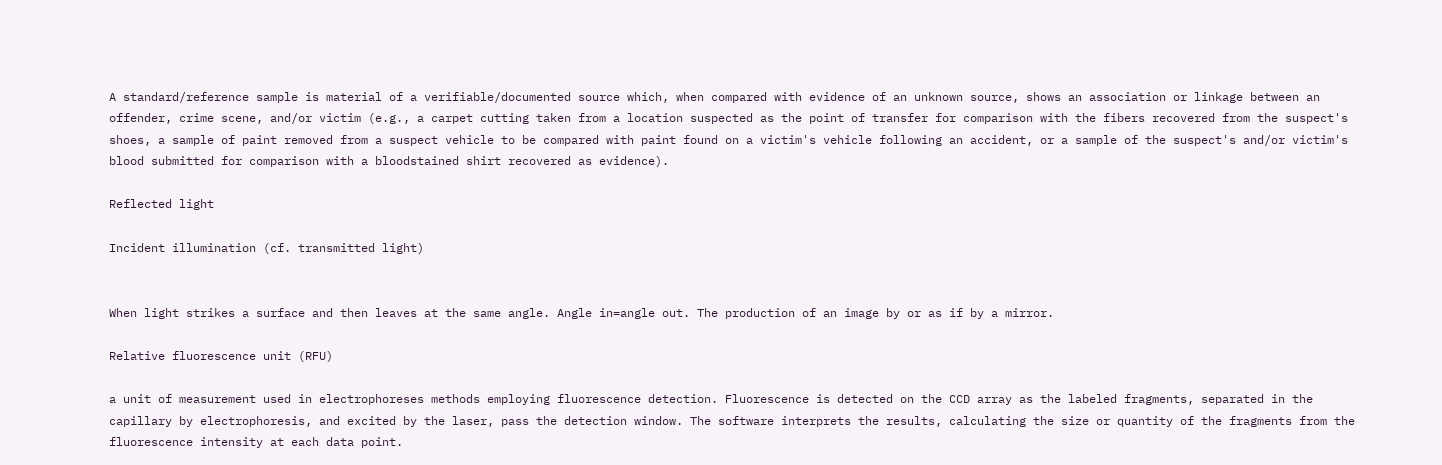A standard/reference sample is material of a verifiable/documented source which, when compared with evidence of an unknown source, shows an association or linkage between an offender, crime scene, and/or victim (e.g., a carpet cutting taken from a location suspected as the point of transfer for comparison with the fibers recovered from the suspect's shoes, a sample of paint removed from a suspect vehicle to be compared with paint found on a victim's vehicle following an accident, or a sample of the suspect's and/or victim's blood submitted for comparison with a bloodstained shirt recovered as evidence).

Reflected light

Incident illumination (cf. transmitted light)


When light strikes a surface and then leaves at the same angle. Angle in=angle out. The production of an image by or as if by a mirror.

Relative fluorescence unit (RFU)

a unit of measurement used in electrophoreses methods employing fluorescence detection. Fluorescence is detected on the CCD array as the labeled fragments, separated in the capillary by electrophoresis, and excited by the laser, pass the detection window. The software interprets the results, calculating the size or quantity of the fragments from the fluorescence intensity at each data point.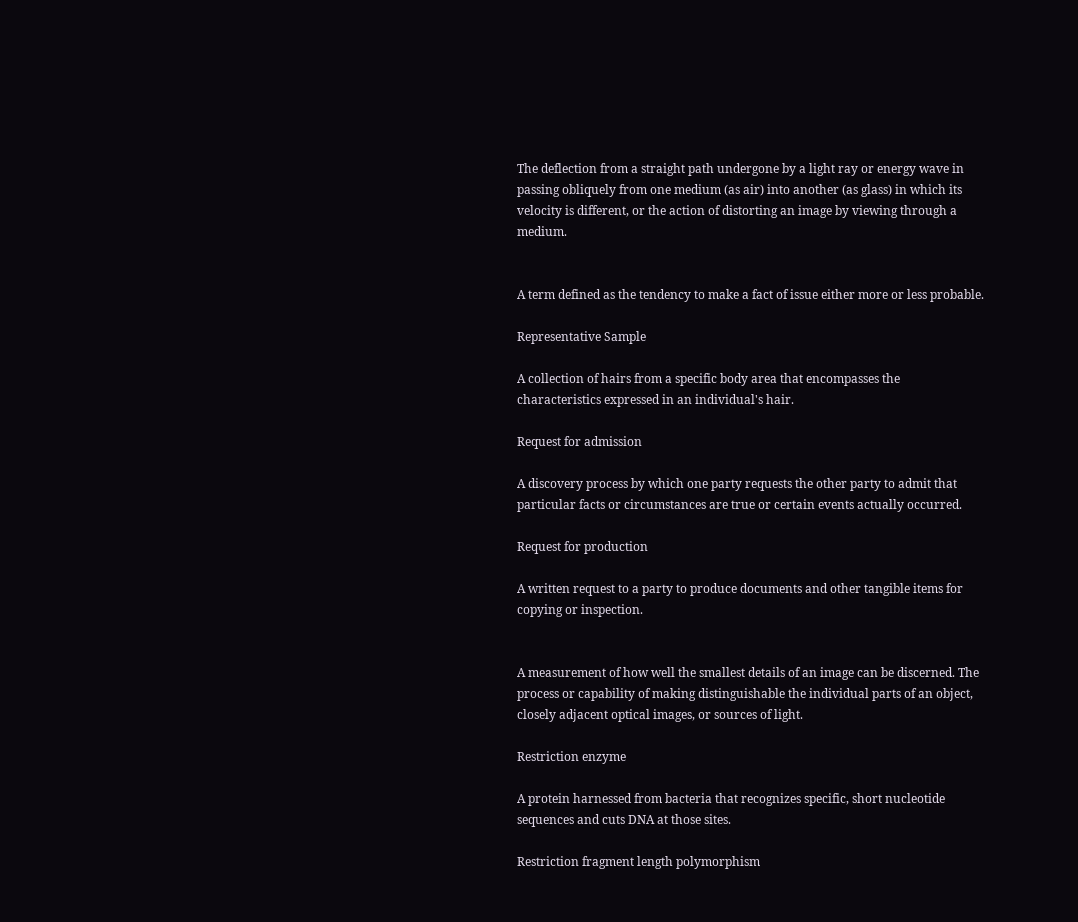The deflection from a straight path undergone by a light ray or energy wave in passing obliquely from one medium (as air) into another (as glass) in which its velocity is different, or the action of distorting an image by viewing through a medium.


A term defined as the tendency to make a fact of issue either more or less probable.

Representative Sample

A collection of hairs from a specific body area that encompasses the characteristics expressed in an individual's hair.

Request for admission

A discovery process by which one party requests the other party to admit that particular facts or circumstances are true or certain events actually occurred.

Request for production

A written request to a party to produce documents and other tangible items for copying or inspection.


A measurement of how well the smallest details of an image can be discerned. The process or capability of making distinguishable the individual parts of an object, closely adjacent optical images, or sources of light.

Restriction enzyme

A protein harnessed from bacteria that recognizes specific, short nucleotide sequences and cuts DNA at those sites.

Restriction fragment length polymorphism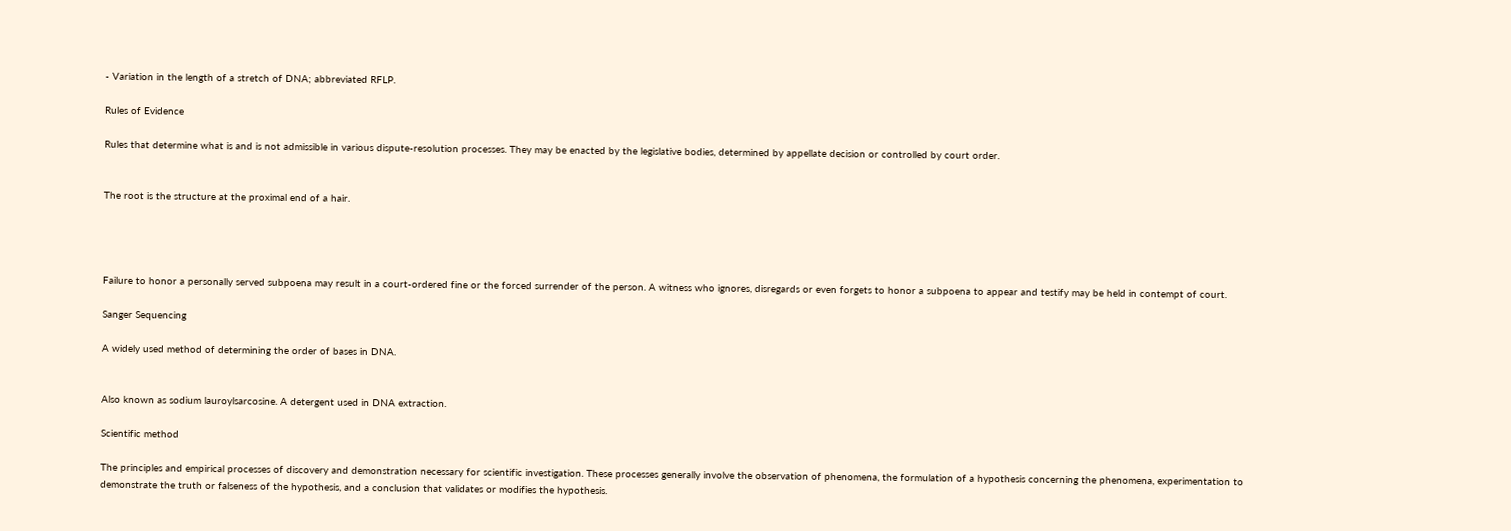- Variation in the length of a stretch of DNA; abbreviated RFLP.

Rules of Evidence

Rules that determine what is and is not admissible in various dispute-resolution processes. They may be enacted by the legislative bodies, determined by appellate decision or controlled by court order.


The root is the structure at the proximal end of a hair.




Failure to honor a personally served subpoena may result in a court-ordered fine or the forced surrender of the person. A witness who ignores, disregards or even forgets to honor a subpoena to appear and testify may be held in contempt of court.

Sanger Sequencing

A widely used method of determining the order of bases in DNA.


Also known as sodium lauroylsarcosine. A detergent used in DNA extraction.

Scientific method

The principles and empirical processes of discovery and demonstration necessary for scientific investigation. These processes generally involve the observation of phenomena, the formulation of a hypothesis concerning the phenomena, experimentation to demonstrate the truth or falseness of the hypothesis, and a conclusion that validates or modifies the hypothesis.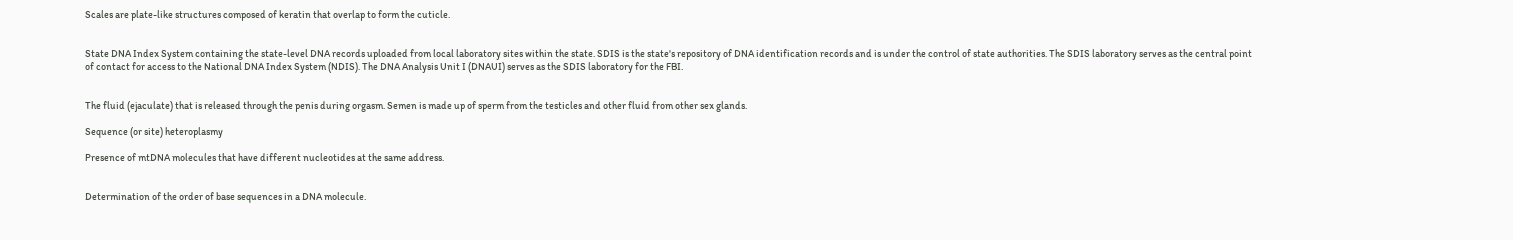Scales are plate-like structures composed of keratin that overlap to form the cuticle.


State DNA Index System containing the state-level DNA records uploaded from local laboratory sites within the state. SDIS is the state's repository of DNA identification records and is under the control of state authorities. The SDIS laboratory serves as the central point of contact for access to the National DNA Index System (NDIS). The DNA Analysis Unit I (DNAUI) serves as the SDIS laboratory for the FBI.


The fluid (ejaculate) that is released through the penis during orgasm. Semen is made up of sperm from the testicles and other fluid from other sex glands.

Sequence (or site) heteroplasmy

Presence of mtDNA molecules that have different nucleotides at the same address.


Determination of the order of base sequences in a DNA molecule.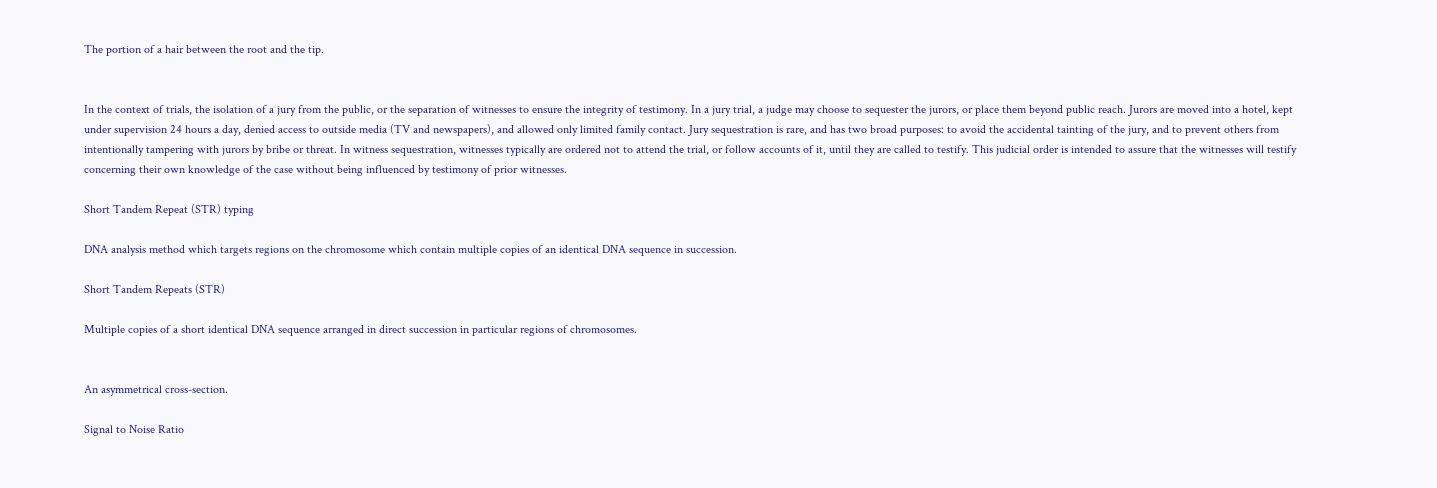The portion of a hair between the root and the tip.


In the context of trials, the isolation of a jury from the public, or the separation of witnesses to ensure the integrity of testimony. In a jury trial, a judge may choose to sequester the jurors, or place them beyond public reach. Jurors are moved into a hotel, kept under supervision 24 hours a day, denied access to outside media (TV and newspapers), and allowed only limited family contact. Jury sequestration is rare, and has two broad purposes: to avoid the accidental tainting of the jury, and to prevent others from intentionally tampering with jurors by bribe or threat. In witness sequestration, witnesses typically are ordered not to attend the trial, or follow accounts of it, until they are called to testify. This judicial order is intended to assure that the witnesses will testify concerning their own knowledge of the case without being influenced by testimony of prior witnesses.

Short Tandem Repeat (STR) typing

DNA analysis method which targets regions on the chromosome which contain multiple copies of an identical DNA sequence in succession.

Short Tandem Repeats (STR)

Multiple copies of a short identical DNA sequence arranged in direct succession in particular regions of chromosomes.


An asymmetrical cross-section.

Signal to Noise Ratio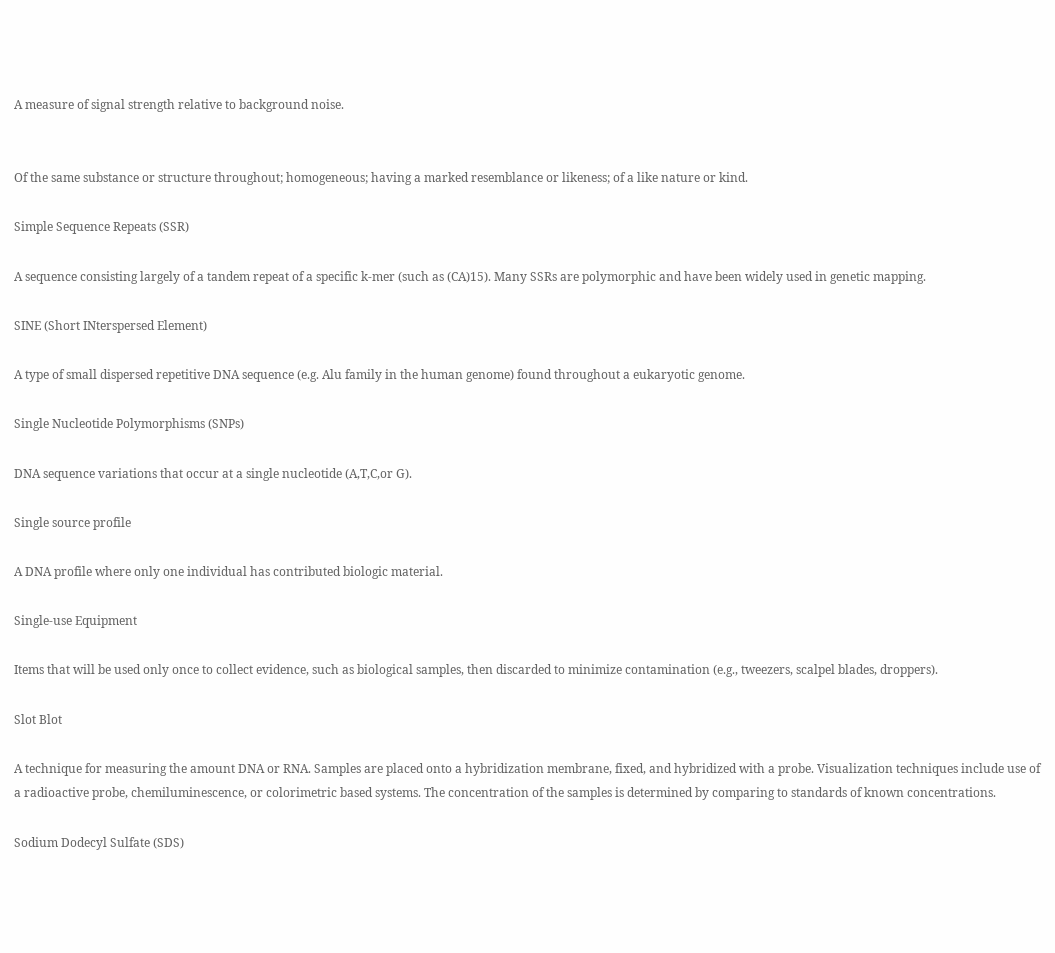A measure of signal strength relative to background noise.


Of the same substance or structure throughout; homogeneous; having a marked resemblance or likeness; of a like nature or kind.

Simple Sequence Repeats (SSR)

A sequence consisting largely of a tandem repeat of a specific k-mer (such as (CA)15). Many SSRs are polymorphic and have been widely used in genetic mapping.

SINE (Short INterspersed Element)

A type of small dispersed repetitive DNA sequence (e.g. Alu family in the human genome) found throughout a eukaryotic genome.

Single Nucleotide Polymorphisms (SNPs)

DNA sequence variations that occur at a single nucleotide (A,T,C,or G).

Single source profile

A DNA profile where only one individual has contributed biologic material.

Single-use Equipment

Items that will be used only once to collect evidence, such as biological samples, then discarded to minimize contamination (e.g., tweezers, scalpel blades, droppers).

Slot Blot

A technique for measuring the amount DNA or RNA. Samples are placed onto a hybridization membrane, fixed, and hybridized with a probe. Visualization techniques include use of a radioactive probe, chemiluminescence, or colorimetric based systems. The concentration of the samples is determined by comparing to standards of known concentrations.

Sodium Dodecyl Sulfate (SDS)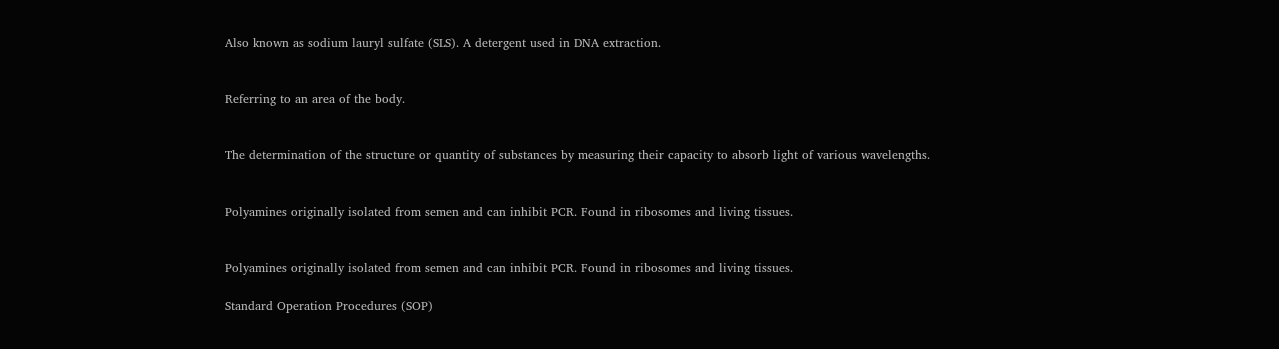Also known as sodium lauryl sulfate (SLS). A detergent used in DNA extraction.


Referring to an area of the body.


The determination of the structure or quantity of substances by measuring their capacity to absorb light of various wavelengths.


Polyamines originally isolated from semen and can inhibit PCR. Found in ribosomes and living tissues.


Polyamines originally isolated from semen and can inhibit PCR. Found in ribosomes and living tissues.

Standard Operation Procedures (SOP)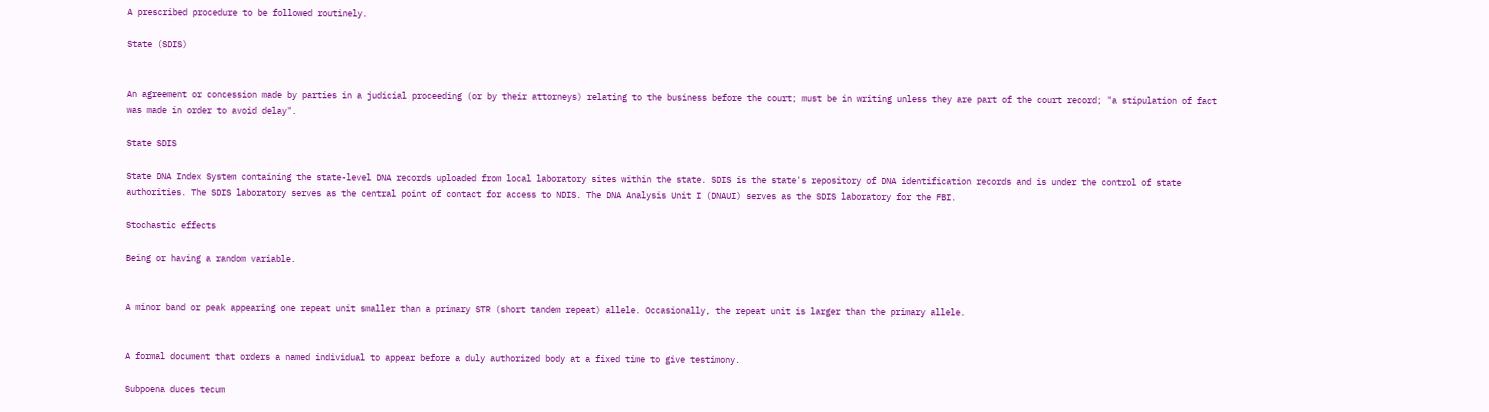A prescribed procedure to be followed routinely.

State (SDIS)


An agreement or concession made by parties in a judicial proceeding (or by their attorneys) relating to the business before the court; must be in writing unless they are part of the court record; "a stipulation of fact was made in order to avoid delay".

State SDIS

State DNA Index System containing the state-level DNA records uploaded from local laboratory sites within the state. SDIS is the state's repository of DNA identification records and is under the control of state authorities. The SDIS laboratory serves as the central point of contact for access to NDIS. The DNA Analysis Unit I (DNAUI) serves as the SDIS laboratory for the FBI.

Stochastic effects

Being or having a random variable.


A minor band or peak appearing one repeat unit smaller than a primary STR (short tandem repeat) allele. Occasionally, the repeat unit is larger than the primary allele.


A formal document that orders a named individual to appear before a duly authorized body at a fixed time to give testimony.

Subpoena duces tecum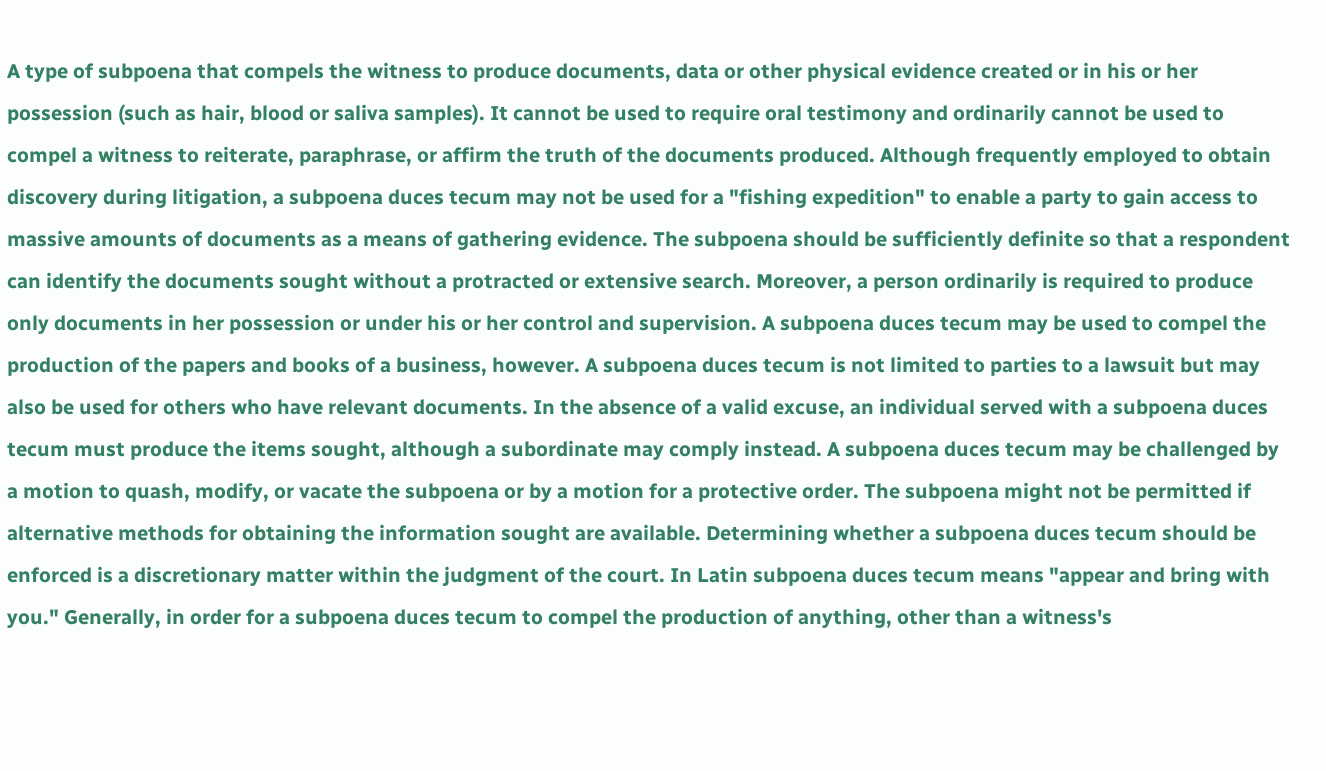A type of subpoena that compels the witness to produce documents, data or other physical evidence created or in his or her possession (such as hair, blood or saliva samples). It cannot be used to require oral testimony and ordinarily cannot be used to compel a witness to reiterate, paraphrase, or affirm the truth of the documents produced. Although frequently employed to obtain discovery during litigation, a subpoena duces tecum may not be used for a "fishing expedition" to enable a party to gain access to massive amounts of documents as a means of gathering evidence. The subpoena should be sufficiently definite so that a respondent can identify the documents sought without a protracted or extensive search. Moreover, a person ordinarily is required to produce only documents in her possession or under his or her control and supervision. A subpoena duces tecum may be used to compel the production of the papers and books of a business, however. A subpoena duces tecum is not limited to parties to a lawsuit but may also be used for others who have relevant documents. In the absence of a valid excuse, an individual served with a subpoena duces tecum must produce the items sought, although a subordinate may comply instead. A subpoena duces tecum may be challenged by a motion to quash, modify, or vacate the subpoena or by a motion for a protective order. The subpoena might not be permitted if alternative methods for obtaining the information sought are available. Determining whether a subpoena duces tecum should be enforced is a discretionary matter within the judgment of the court. In Latin subpoena duces tecum means "appear and bring with you." Generally, in order for a subpoena duces tecum to compel the production of anything, other than a witness's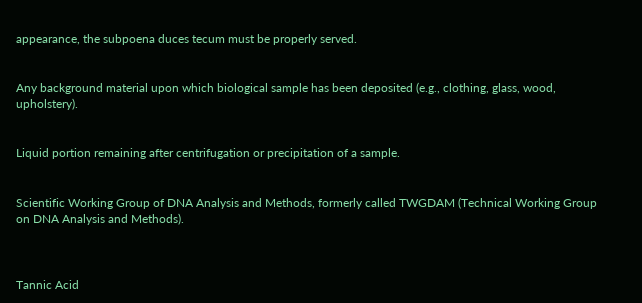appearance, the subpoena duces tecum must be properly served.


Any background material upon which biological sample has been deposited (e.g., clothing, glass, wood, upholstery).


Liquid portion remaining after centrifugation or precipitation of a sample.


Scientific Working Group of DNA Analysis and Methods, formerly called TWGDAM (Technical Working Group on DNA Analysis and Methods).



Tannic Acid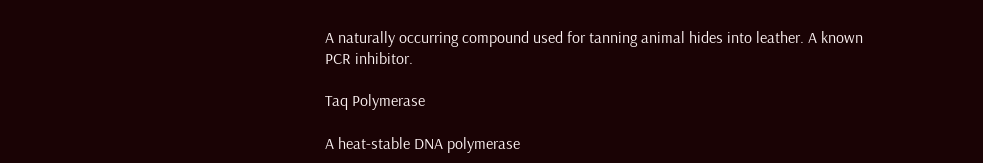A naturally occurring compound used for tanning animal hides into leather. A known PCR inhibitor.

Taq Polymerase

A heat-stable DNA polymerase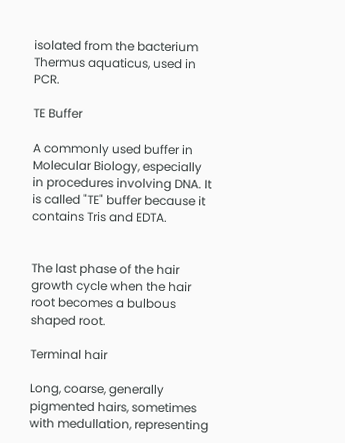isolated from the bacterium Thermus aquaticus, used in PCR.

TE Buffer

A commonly used buffer in Molecular Biology, especially in procedures involving DNA. It is called "TE" buffer because it contains Tris and EDTA.


The last phase of the hair growth cycle when the hair root becomes a bulbous shaped root.

Terminal hair

Long, coarse, generally pigmented hairs, sometimes with medullation, representing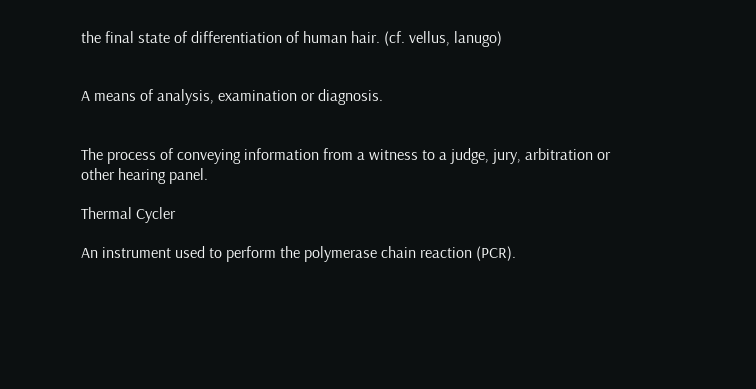the final state of differentiation of human hair. (cf. vellus, lanugo)


A means of analysis, examination or diagnosis.


The process of conveying information from a witness to a judge, jury, arbitration or other hearing panel.

Thermal Cycler

An instrument used to perform the polymerase chain reaction (PCR).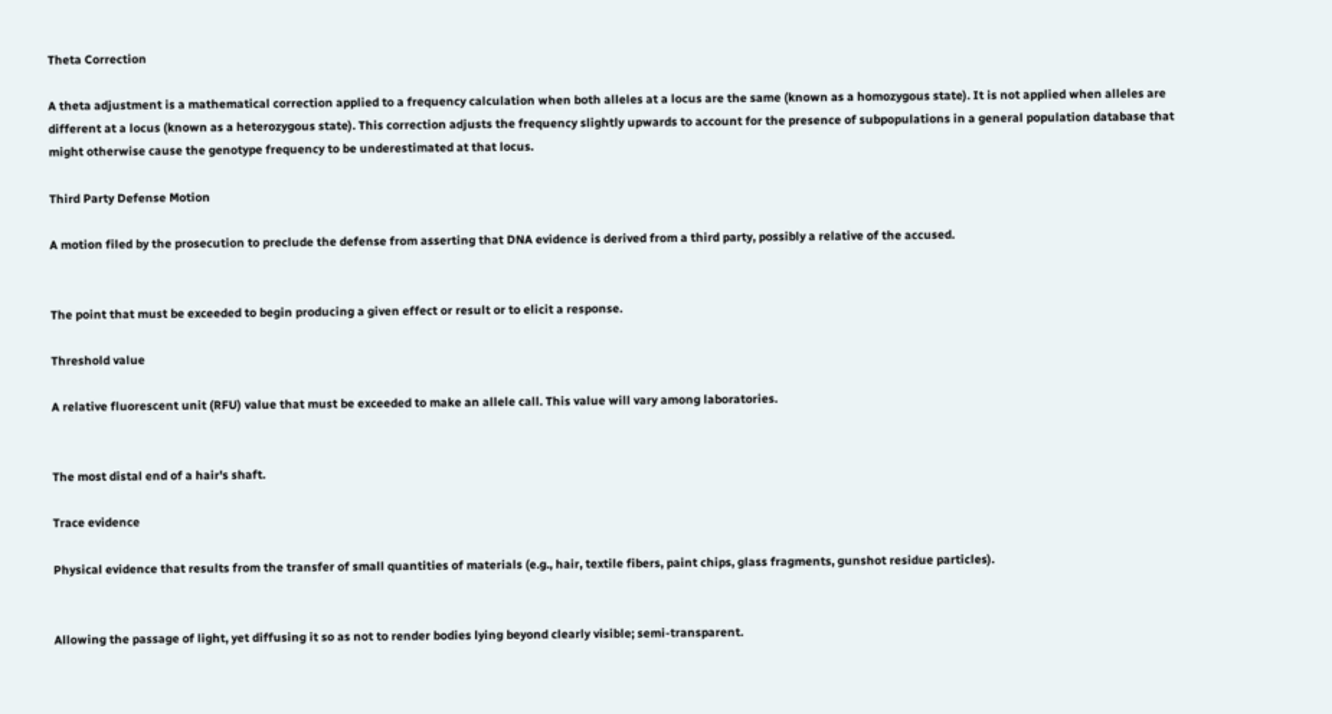Theta Correction

A theta adjustment is a mathematical correction applied to a frequency calculation when both alleles at a locus are the same (known as a homozygous state). It is not applied when alleles are different at a locus (known as a heterozygous state). This correction adjusts the frequency slightly upwards to account for the presence of subpopulations in a general population database that might otherwise cause the genotype frequency to be underestimated at that locus.

Third Party Defense Motion

A motion filed by the prosecution to preclude the defense from asserting that DNA evidence is derived from a third party, possibly a relative of the accused.


The point that must be exceeded to begin producing a given effect or result or to elicit a response.

Threshold value

A relative fluorescent unit (RFU) value that must be exceeded to make an allele call. This value will vary among laboratories.


The most distal end of a hair's shaft.

Trace evidence

Physical evidence that results from the transfer of small quantities of materials (e.g., hair, textile fibers, paint chips, glass fragments, gunshot residue particles).


Allowing the passage of light, yet diffusing it so as not to render bodies lying beyond clearly visible; semi-transparent.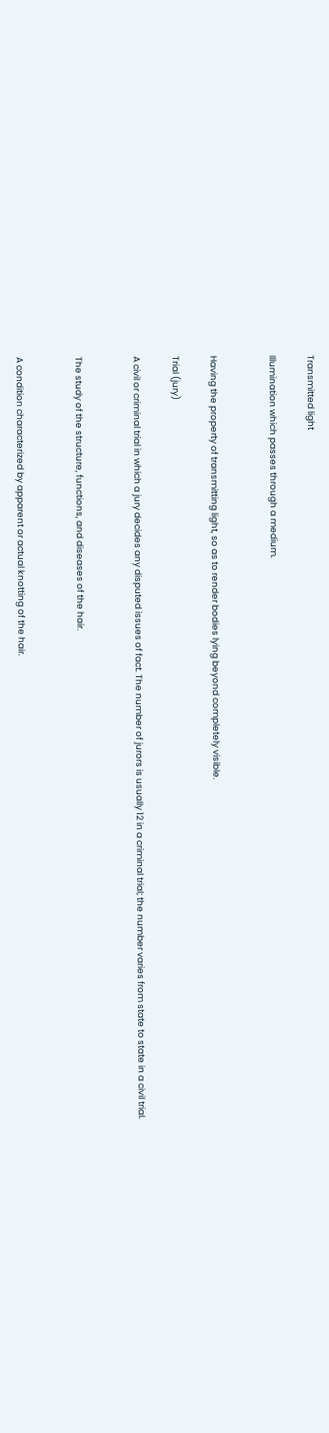Transmitted light

Illumination which passes through a medium.


Having the property of transmitting light, so as to render bodies lying beyond completely visible.

Trial (jury)

A civil or criminal trial in which a jury decides any disputed issues of fact. The number of jurors is usually 12 in a criminal trial; the number varies from state to state in a civil trial.


The study of the structure, functions, and diseases of the hair.


A condition characterized by apparent or actual knotting of the hair.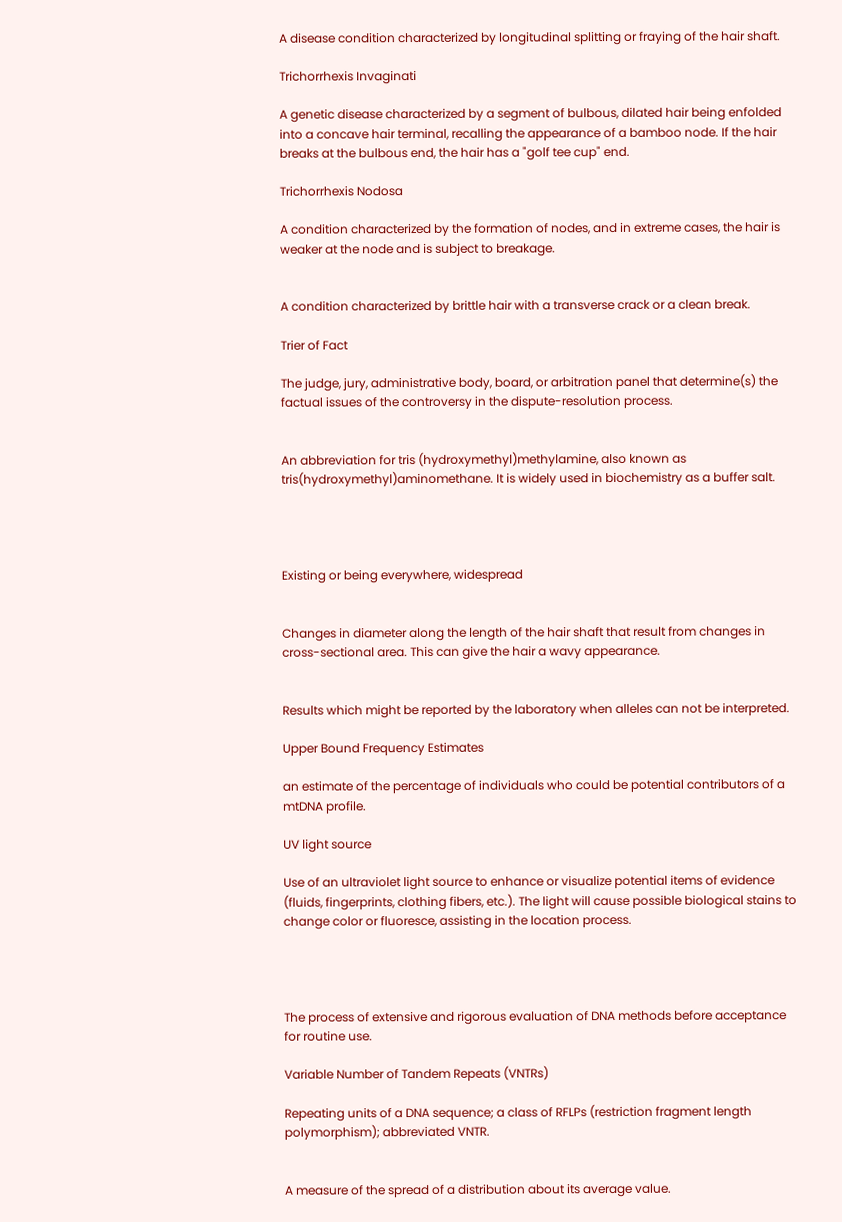A disease condition characterized by longitudinal splitting or fraying of the hair shaft.

Trichorrhexis Invaginati

A genetic disease characterized by a segment of bulbous, dilated hair being enfolded into a concave hair terminal, recalling the appearance of a bamboo node. If the hair breaks at the bulbous end, the hair has a "golf tee cup" end.

Trichorrhexis Nodosa

A condition characterized by the formation of nodes, and in extreme cases, the hair is weaker at the node and is subject to breakage.


A condition characterized by brittle hair with a transverse crack or a clean break.

Trier of Fact

The judge, jury, administrative body, board, or arbitration panel that determine(s) the factual issues of the controversy in the dispute-resolution process.


An abbreviation for tris (hydroxymethyl)methylamine, also known as tris(hydroxymethyl)aminomethane. It is widely used in biochemistry as a buffer salt.




Existing or being everywhere, widespread


Changes in diameter along the length of the hair shaft that result from changes in cross-sectional area. This can give the hair a wavy appearance.


Results which might be reported by the laboratory when alleles can not be interpreted.

Upper Bound Frequency Estimates

an estimate of the percentage of individuals who could be potential contributors of a mtDNA profile.

UV light source

Use of an ultraviolet light source to enhance or visualize potential items of evidence (fluids, fingerprints, clothing fibers, etc.). The light will cause possible biological stains to change color or fluoresce, assisting in the location process.




The process of extensive and rigorous evaluation of DNA methods before acceptance for routine use.

Variable Number of Tandem Repeats (VNTRs)

Repeating units of a DNA sequence; a class of RFLPs (restriction fragment length polymorphism); abbreviated VNTR.


A measure of the spread of a distribution about its average value.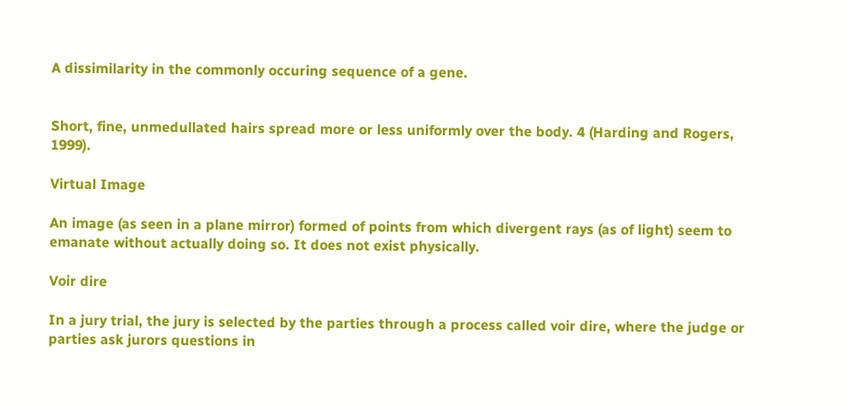A dissimilarity in the commonly occuring sequence of a gene.


Short, fine, unmedullated hairs spread more or less uniformly over the body. 4 (Harding and Rogers, 1999).

Virtual Image

An image (as seen in a plane mirror) formed of points from which divergent rays (as of light) seem to emanate without actually doing so. It does not exist physically.

Voir dire

In a jury trial, the jury is selected by the parties through a process called voir dire, where the judge or parties ask jurors questions in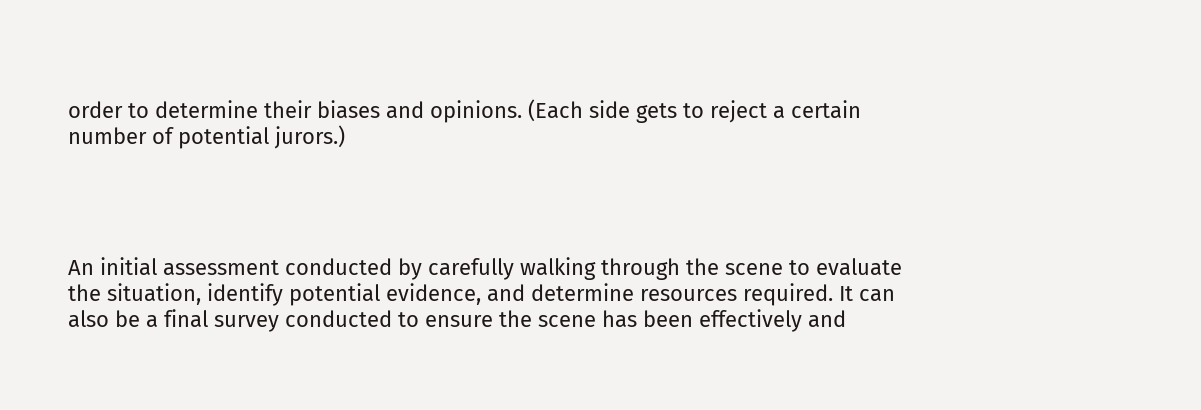order to determine their biases and opinions. (Each side gets to reject a certain number of potential jurors.)




An initial assessment conducted by carefully walking through the scene to evaluate the situation, identify potential evidence, and determine resources required. It can also be a final survey conducted to ensure the scene has been effectively and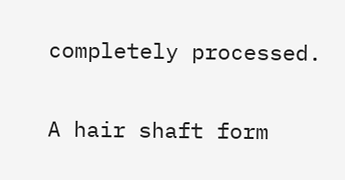completely processed.


A hair shaft form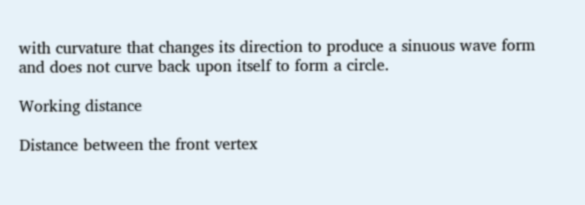with curvature that changes its direction to produce a sinuous wave form and does not curve back upon itself to form a circle.

Working distance

Distance between the front vertex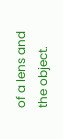of a lens and the object.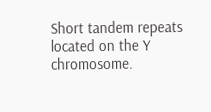Short tandem repeats located on the Y chromosome.